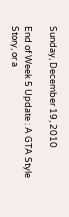Sunday, December 19, 2010

End of Week 5 Update : A GTA Style Story, or a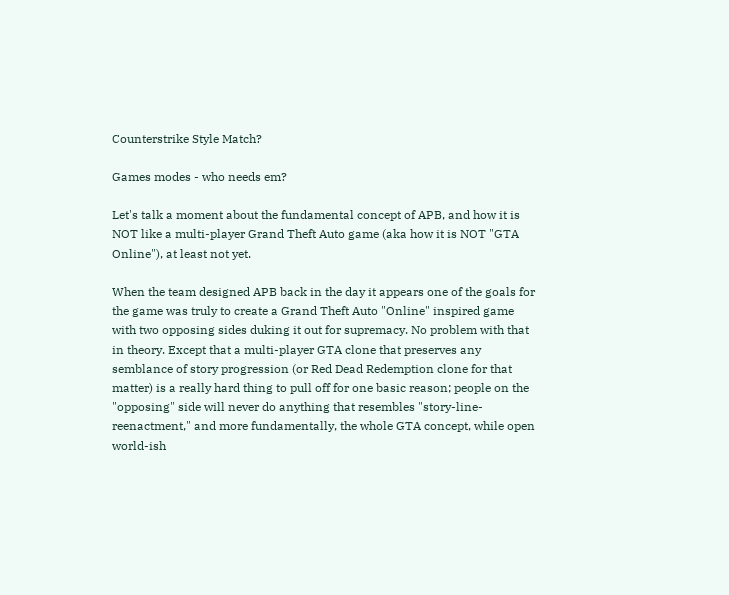Counterstrike Style Match?

Games modes - who needs em?

Let's talk a moment about the fundamental concept of APB, and how it is NOT like a multi-player Grand Theft Auto game (aka how it is NOT "GTA Online"), at least not yet.

When the team designed APB back in the day it appears one of the goals for the game was truly to create a Grand Theft Auto "Online" inspired game with two opposing sides duking it out for supremacy. No problem with that in theory. Except that a multi-player GTA clone that preserves any semblance of story progression (or Red Dead Redemption clone for that matter) is a really hard thing to pull off for one basic reason; people on the "opposing" side will never do anything that resembles "story-line-reenactment," and more fundamentally, the whole GTA concept, while open world-ish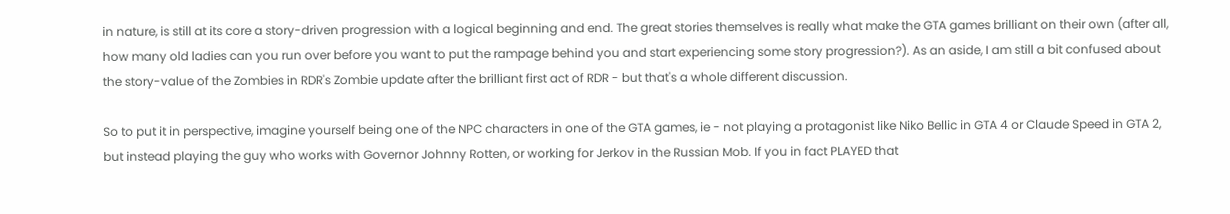in nature, is still at its core a story-driven progression with a logical beginning and end. The great stories themselves is really what make the GTA games brilliant on their own (after all, how many old ladies can you run over before you want to put the rampage behind you and start experiencing some story progression?). As an aside, I am still a bit confused about the story-value of the Zombies in RDR's Zombie update after the brilliant first act of RDR - but that's a whole different discussion.

So to put it in perspective, imagine yourself being one of the NPC characters in one of the GTA games, ie - not playing a protagonist like Niko Bellic in GTA 4 or Claude Speed in GTA 2, but instead playing the guy who works with Governor Johnny Rotten, or working for Jerkov in the Russian Mob. If you in fact PLAYED that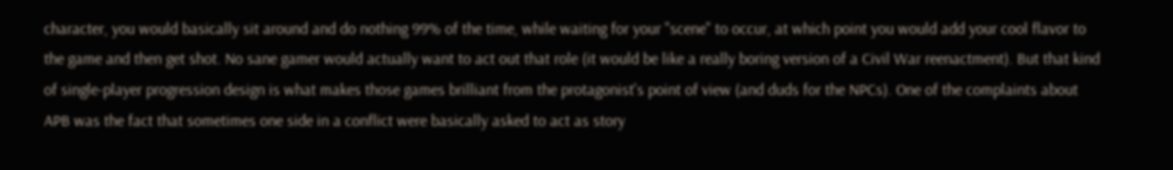character, you would basically sit around and do nothing 99% of the time, while waiting for your "scene" to occur, at which point you would add your cool flavor to the game and then get shot. No sane gamer would actually want to act out that role (it would be like a really boring version of a Civil War reenactment). But that kind of single-player progression design is what makes those games brilliant from the protagonist's point of view (and duds for the NPCs). One of the complaints about APB was the fact that sometimes one side in a conflict were basically asked to act as story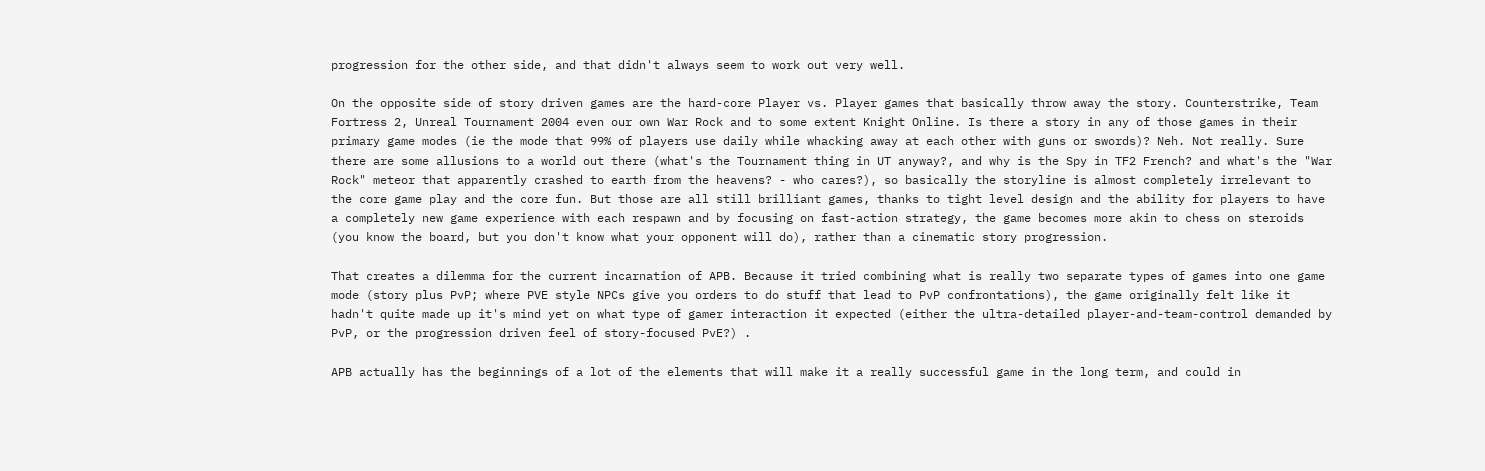progression for the other side, and that didn't always seem to work out very well.

On the opposite side of story driven games are the hard-core Player vs. Player games that basically throw away the story. Counterstrike, Team Fortress 2, Unreal Tournament 2004 even our own War Rock and to some extent Knight Online. Is there a story in any of those games in their primary game modes (ie the mode that 99% of players use daily while whacking away at each other with guns or swords)? Neh. Not really. Sure there are some allusions to a world out there (what's the Tournament thing in UT anyway?, and why is the Spy in TF2 French? and what's the "War Rock" meteor that apparently crashed to earth from the heavens? - who cares?), so basically the storyline is almost completely irrelevant to the core game play and the core fun. But those are all still brilliant games, thanks to tight level design and the ability for players to have a completely new game experience with each respawn and by focusing on fast-action strategy, the game becomes more akin to chess on steroids (you know the board, but you don't know what your opponent will do), rather than a cinematic story progression.

That creates a dilemma for the current incarnation of APB. Because it tried combining what is really two separate types of games into one game mode (story plus PvP; where PVE style NPCs give you orders to do stuff that lead to PvP confrontations), the game originally felt like it hadn't quite made up it's mind yet on what type of gamer interaction it expected (either the ultra-detailed player-and-team-control demanded by PvP, or the progression driven feel of story-focused PvE?) .

APB actually has the beginnings of a lot of the elements that will make it a really successful game in the long term, and could in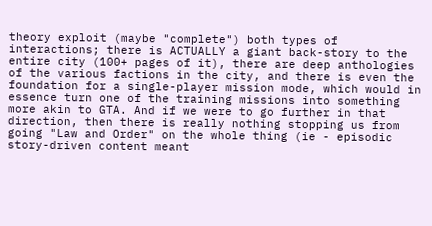theory exploit (maybe "complete") both types of interactions; there is ACTUALLY a giant back-story to the entire city (100+ pages of it), there are deep anthologies of the various factions in the city, and there is even the foundation for a single-player mission mode, which would in essence turn one of the training missions into something more akin to GTA. And if we were to go further in that direction, then there is really nothing stopping us from going "Law and Order" on the whole thing (ie - episodic story-driven content meant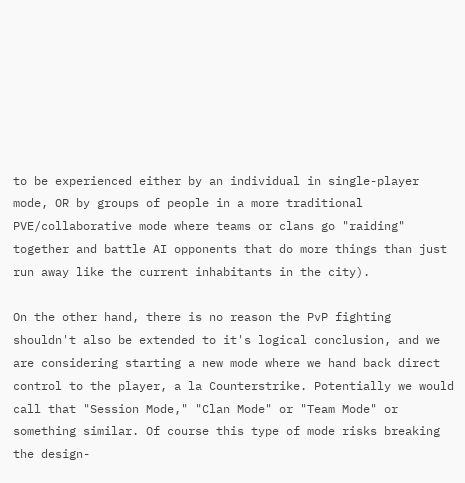to be experienced either by an individual in single-player mode, OR by groups of people in a more traditional PVE/collaborative mode where teams or clans go "raiding" together and battle AI opponents that do more things than just run away like the current inhabitants in the city).

On the other hand, there is no reason the PvP fighting shouldn't also be extended to it's logical conclusion, and we are considering starting a new mode where we hand back direct control to the player, a la Counterstrike. Potentially we would call that "Session Mode," "Clan Mode" or "Team Mode" or something similar. Of course this type of mode risks breaking the design-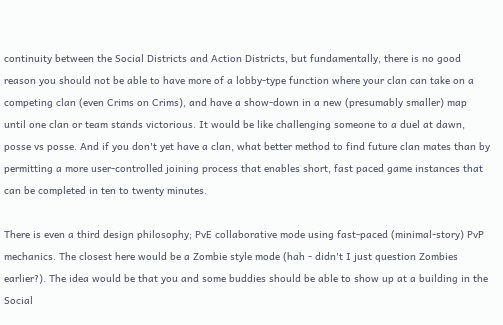continuity between the Social Districts and Action Districts, but fundamentally, there is no good reason you should not be able to have more of a lobby-type function where your clan can take on a competing clan (even Crims on Crims), and have a show-down in a new (presumably smaller) map until one clan or team stands victorious. It would be like challenging someone to a duel at dawn, posse vs posse. And if you don't yet have a clan, what better method to find future clan mates than by permitting a more user-controlled joining process that enables short, fast paced game instances that can be completed in ten to twenty minutes.

There is even a third design philosophy; PvE collaborative mode using fast-paced (minimal-story) PvP mechanics. The closest here would be a Zombie style mode (hah - didn't I just question Zombies earlier?). The idea would be that you and some buddies should be able to show up at a building in the Social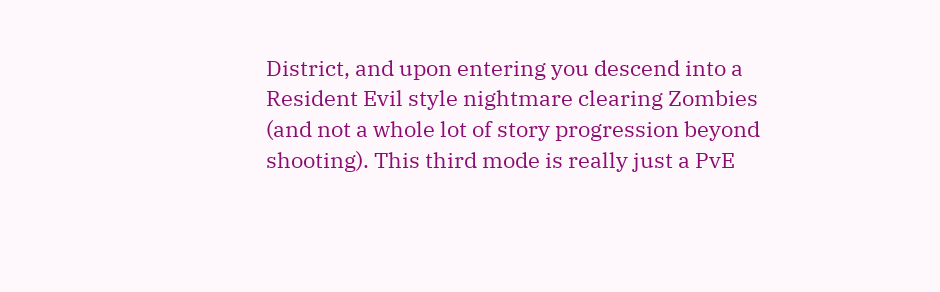District, and upon entering you descend into a Resident Evil style nightmare clearing Zombies (and not a whole lot of story progression beyond shooting). This third mode is really just a PvE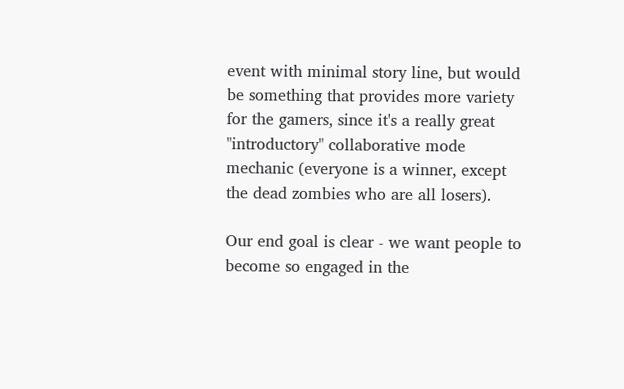event with minimal story line, but would be something that provides more variety for the gamers, since it's a really great "introductory" collaborative mode mechanic (everyone is a winner, except the dead zombies who are all losers).

Our end goal is clear - we want people to become so engaged in the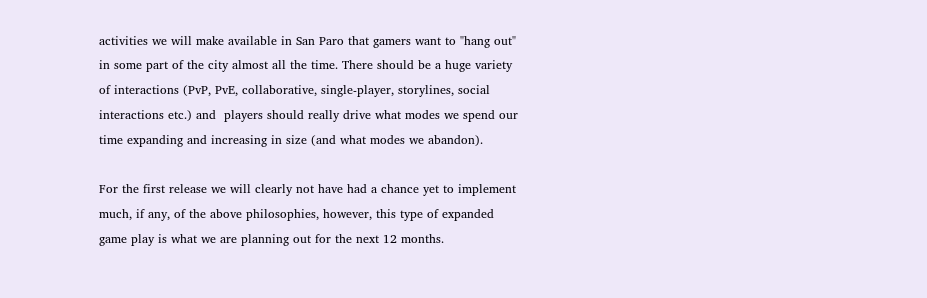activities we will make available in San Paro that gamers want to "hang out" in some part of the city almost all the time. There should be a huge variety of interactions (PvP, PvE, collaborative, single-player, storylines, social interactions etc.) and  players should really drive what modes we spend our time expanding and increasing in size (and what modes we abandon).

For the first release we will clearly not have had a chance yet to implement much, if any, of the above philosophies, however, this type of expanded game play is what we are planning out for the next 12 months.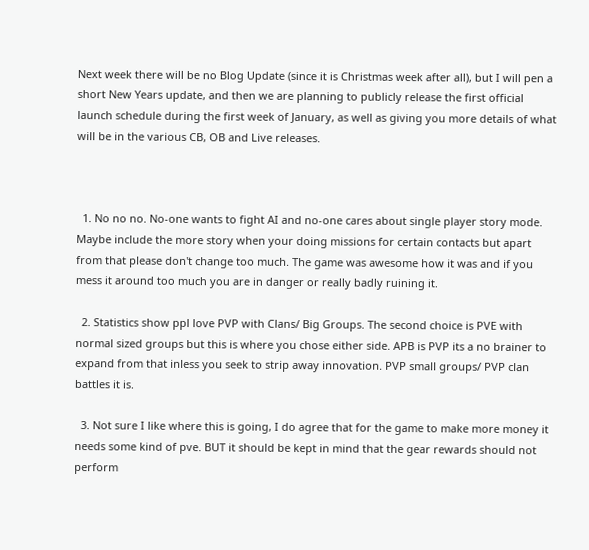Next week there will be no Blog Update (since it is Christmas week after all), but I will pen a short New Years update, and then we are planning to publicly release the first official launch schedule during the first week of January, as well as giving you more details of what will be in the various CB, OB and Live releases.



  1. No no no. No-one wants to fight AI and no-one cares about single player story mode. Maybe include the more story when your doing missions for certain contacts but apart from that please don't change too much. The game was awesome how it was and if you mess it around too much you are in danger or really badly ruining it.

  2. Statistics show ppl love PVP with Clans/ Big Groups. The second choice is PVE with normal sized groups but this is where you chose either side. APB is PVP its a no brainer to expand from that inless you seek to strip away innovation. PVP small groups/ PVP clan battles it is.

  3. Not sure I like where this is going, I do agree that for the game to make more money it needs some kind of pve. BUT it should be kept in mind that the gear rewards should not perform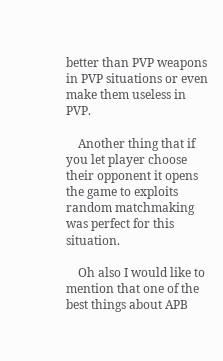better than PVP weapons in PVP situations or even make them useless in PVP.

    Another thing that if you let player choose their opponent it opens the game to exploits random matchmaking was perfect for this situation.

    Oh also I would like to mention that one of the best things about APB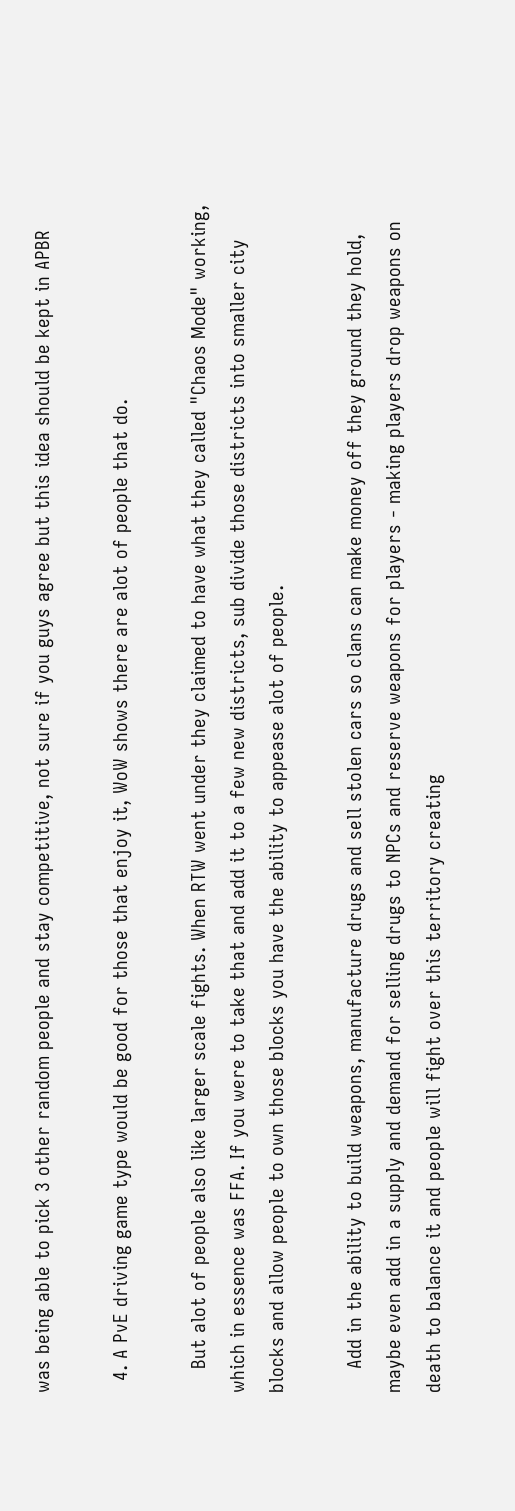was being able to pick 3 other random people and stay competitive, not sure if you guys agree but this idea should be kept in APBR

  4. A PvE driving game type would be good for those that enjoy it, WoW shows there are alot of people that do.

    But alot of people also like larger scale fights. When RTW went under they claimed to have what they called "Chaos Mode" working, which in essence was FFA. If you were to take that and add it to a few new districts, sub divide those districts into smaller city blocks and allow people to own those blocks you have the ability to appease alot of people.

    Add in the ability to build weapons, manufacture drugs and sell stolen cars so clans can make money off they ground they hold, maybe even add in a supply and demand for selling drugs to NPCs and reserve weapons for players - making players drop weapons on death to balance it and people will fight over this territory creating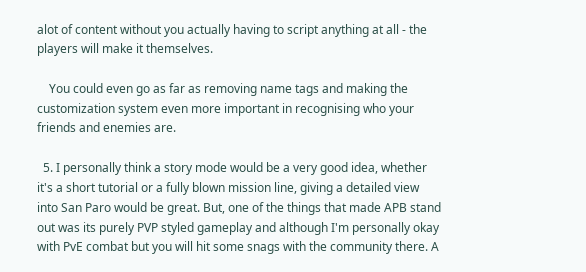alot of content without you actually having to script anything at all - the players will make it themselves.

    You could even go as far as removing name tags and making the customization system even more important in recognising who your friends and enemies are.

  5. I personally think a story mode would be a very good idea, whether it's a short tutorial or a fully blown mission line, giving a detailed view into San Paro would be great. But, one of the things that made APB stand out was its purely PVP styled gameplay and although I'm personally okay with PvE combat but you will hit some snags with the community there. A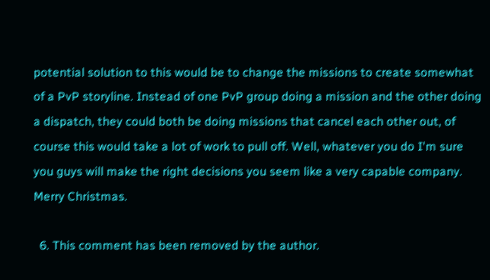potential solution to this would be to change the missions to create somewhat of a PvP storyline. Instead of one PvP group doing a mission and the other doing a dispatch, they could both be doing missions that cancel each other out, of course this would take a lot of work to pull off. Well, whatever you do I'm sure you guys will make the right decisions you seem like a very capable company. Merry Christmas.

  6. This comment has been removed by the author.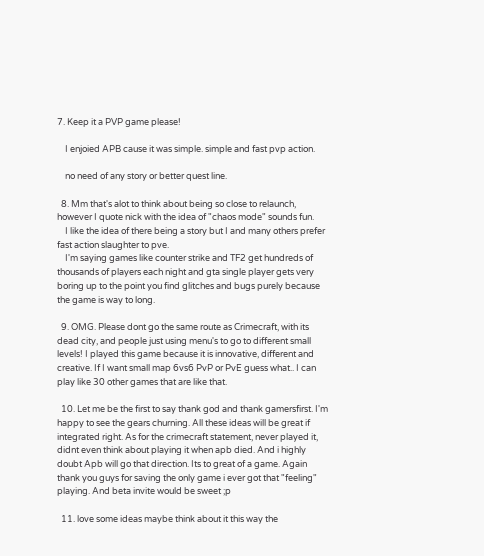7. Keep it a PVP game please!

    I enjoied APB cause it was simple. simple and fast pvp action.

    no need of any story or better quest line.

  8. Mm that's alot to think about being so close to relaunch, however I quote nick with the idea of "chaos mode" sounds fun.
    I like the idea of there being a story but I and many others prefer fast action slaughter to pve.
    I'm saying games like counter strike and TF2 get hundreds of thousands of players each night and gta single player gets very boring up to the point you find glitches and bugs purely because the game is way to long.

  9. OMG. Please dont go the same route as Crimecraft, with its dead city, and people just using menu's to go to different small levels! I played this game because it is innovative, different and creative. If I want small map 6vs6 PvP or PvE guess what.. I can play like 30 other games that are like that.

  10. Let me be the first to say thank god and thank gamersfirst. I'm happy to see the gears churning. All these ideas will be great if integrated right. As for the crimecraft statement, never played it, didnt even think about playing it when apb died. And i highly doubt Apb will go that direction. Its to great of a game. Again thank you guys for saving the only game i ever got that "feeling" playing. And beta invite would be sweet ;p

  11. love some ideas maybe think about it this way the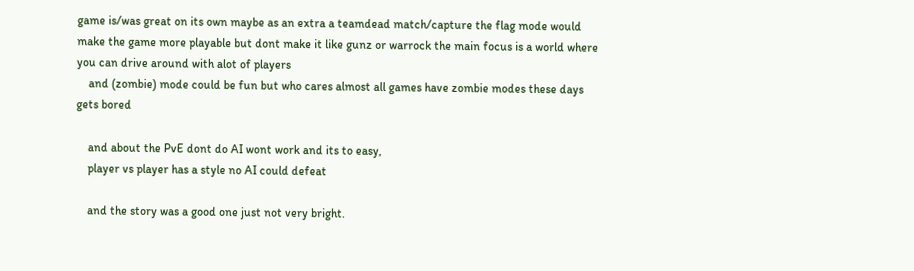game is/was great on its own maybe as an extra a teamdead match/capture the flag mode would make the game more playable but dont make it like gunz or warrock the main focus is a world where you can drive around with alot of players
    and (zombie) mode could be fun but who cares almost all games have zombie modes these days gets bored

    and about the PvE dont do AI wont work and its to easy,
    player vs player has a style no AI could defeat

    and the story was a good one just not very bright.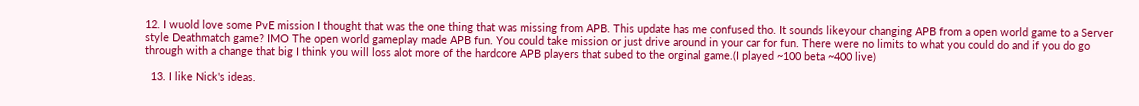12. I wuold love some PvE mission I thought that was the one thing that was missing from APB. This update has me confused tho. It sounds likeyour changing APB from a open world game to a Server style Deathmatch game? IMO The open world gameplay made APB fun. You could take mission or just drive around in your car for fun. There were no limits to what you could do and if you do go through with a change that big I think you will loss alot more of the hardcore APB players that subed to the orginal game.(I played ~100 beta ~400 live)

  13. I like Nick's ideas.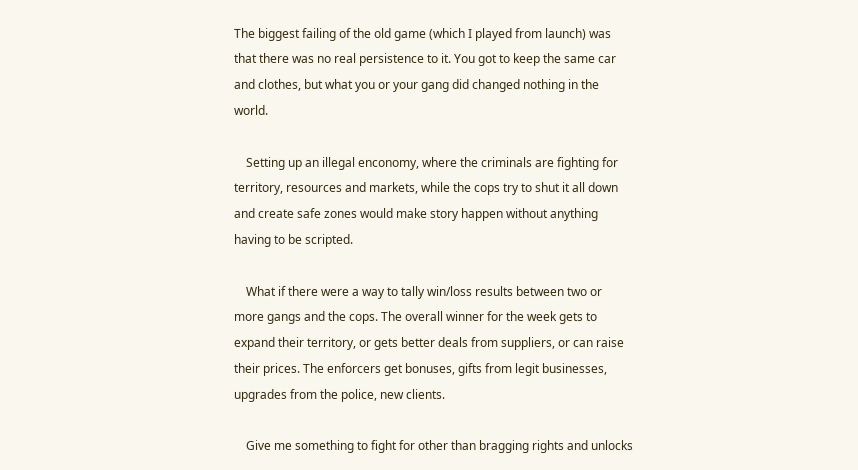The biggest failing of the old game (which I played from launch) was that there was no real persistence to it. You got to keep the same car and clothes, but what you or your gang did changed nothing in the world.

    Setting up an illegal enconomy, where the criminals are fighting for territory, resources and markets, while the cops try to shut it all down and create safe zones would make story happen without anything having to be scripted.

    What if there were a way to tally win/loss results between two or more gangs and the cops. The overall winner for the week gets to expand their territory, or gets better deals from suppliers, or can raise their prices. The enforcers get bonuses, gifts from legit businesses, upgrades from the police, new clients.

    Give me something to fight for other than bragging rights and unlocks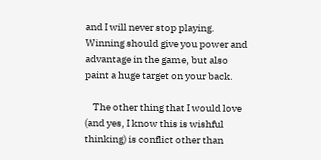and I will never stop playing. Winning should give you power and advantage in the game, but also paint a huge target on your back.

    The other thing that I would love (and yes, I know this is wishful thinking) is conflict other than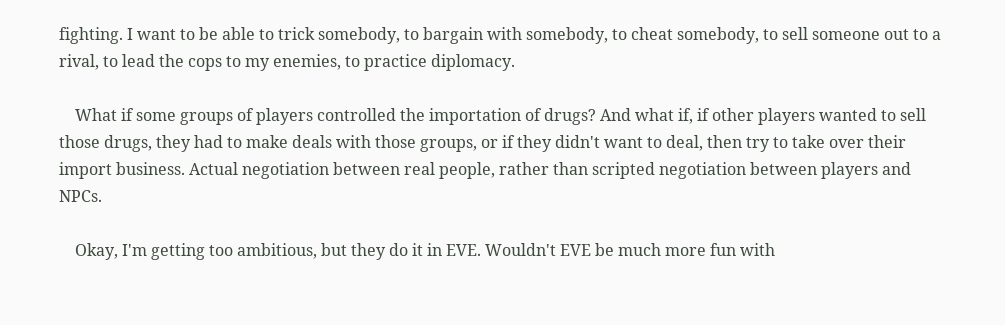fighting. I want to be able to trick somebody, to bargain with somebody, to cheat somebody, to sell someone out to a rival, to lead the cops to my enemies, to practice diplomacy.

    What if some groups of players controlled the importation of drugs? And what if, if other players wanted to sell those drugs, they had to make deals with those groups, or if they didn't want to deal, then try to take over their import business. Actual negotiation between real people, rather than scripted negotiation between players and NPCs.

    Okay, I'm getting too ambitious, but they do it in EVE. Wouldn't EVE be much more fun with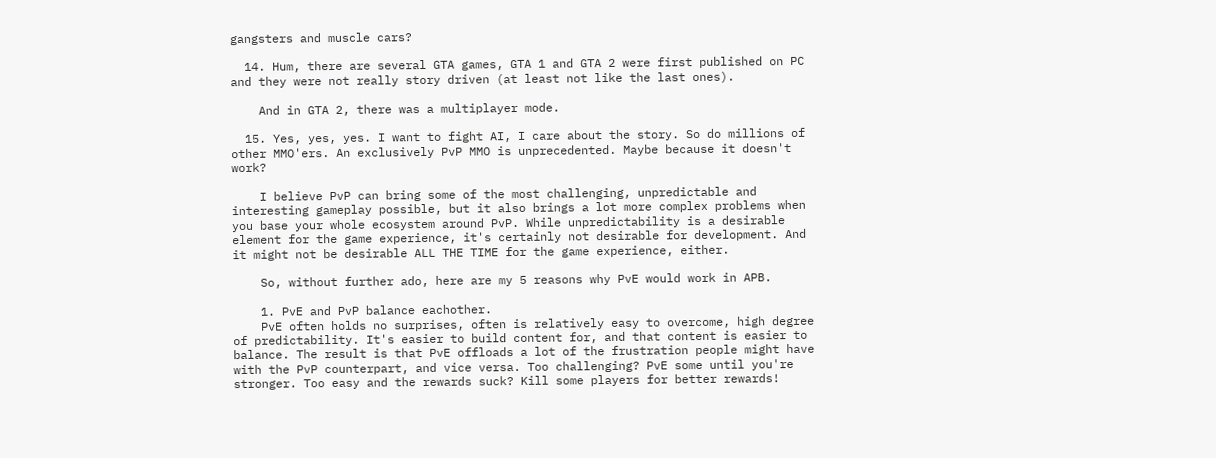gangsters and muscle cars?

  14. Hum, there are several GTA games, GTA 1 and GTA 2 were first published on PC and they were not really story driven (at least not like the last ones).

    And in GTA 2, there was a multiplayer mode.

  15. Yes, yes, yes. I want to fight AI, I care about the story. So do millions of other MMO'ers. An exclusively PvP MMO is unprecedented. Maybe because it doesn't work?

    I believe PvP can bring some of the most challenging, unpredictable and interesting gameplay possible, but it also brings a lot more complex problems when you base your whole ecosystem around PvP. While unpredictability is a desirable element for the game experience, it's certainly not desirable for development. And it might not be desirable ALL THE TIME for the game experience, either.

    So, without further ado, here are my 5 reasons why PvE would work in APB.

    1. PvE and PvP balance eachother.
    PvE often holds no surprises, often is relatively easy to overcome, high degree of predictability. It's easier to build content for, and that content is easier to balance. The result is that PvE offloads a lot of the frustration people might have with the PvP counterpart, and vice versa. Too challenging? PvE some until you're stronger. Too easy and the rewards suck? Kill some players for better rewards!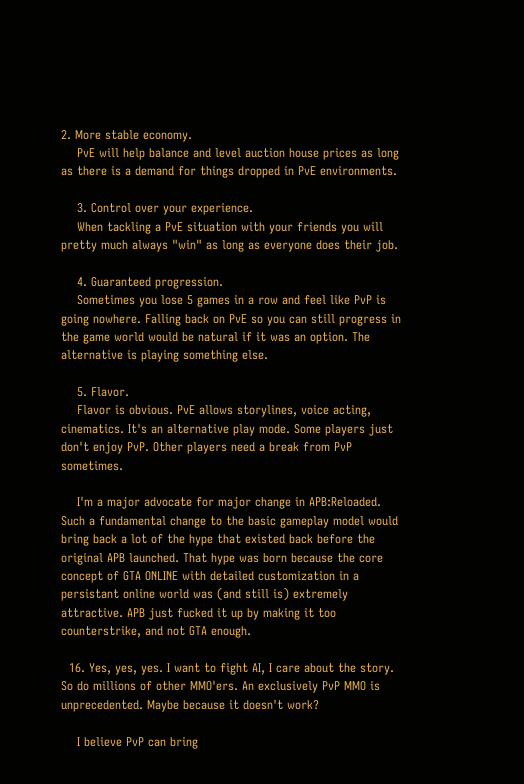2. More stable economy.
    PvE will help balance and level auction house prices as long as there is a demand for things dropped in PvE environments.

    3. Control over your experience.
    When tackling a PvE situation with your friends you will pretty much always "win" as long as everyone does their job.

    4. Guaranteed progression.
    Sometimes you lose 5 games in a row and feel like PvP is going nowhere. Falling back on PvE so you can still progress in the game world would be natural if it was an option. The alternative is playing something else.

    5. Flavor.
    Flavor is obvious. PvE allows storylines, voice acting, cinematics. It's an alternative play mode. Some players just don't enjoy PvP. Other players need a break from PvP sometimes.

    I'm a major advocate for major change in APB:Reloaded. Such a fundamental change to the basic gameplay model would bring back a lot of the hype that existed back before the original APB launched. That hype was born because the core concept of GTA ONLINE with detailed customization in a persistant online world was (and still is) extremely attractive. APB just fucked it up by making it too counterstrike, and not GTA enough.

  16. Yes, yes, yes. I want to fight AI, I care about the story. So do millions of other MMO'ers. An exclusively PvP MMO is unprecedented. Maybe because it doesn't work?

    I believe PvP can bring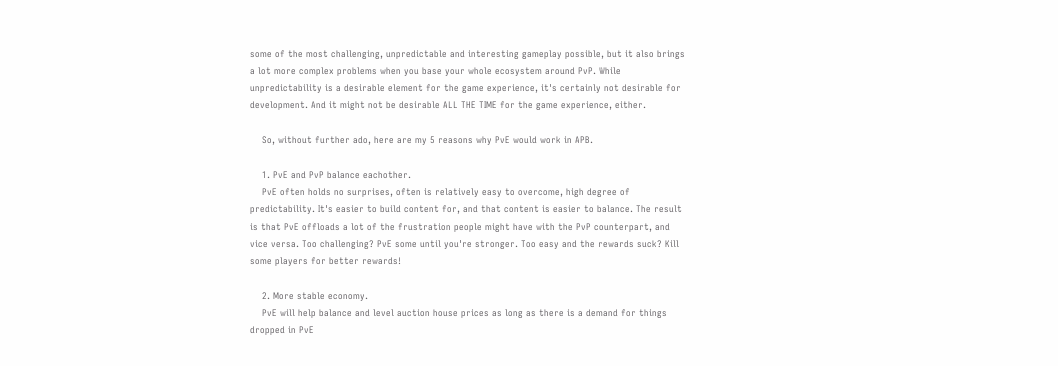some of the most challenging, unpredictable and interesting gameplay possible, but it also brings a lot more complex problems when you base your whole ecosystem around PvP. While unpredictability is a desirable element for the game experience, it's certainly not desirable for development. And it might not be desirable ALL THE TIME for the game experience, either.

    So, without further ado, here are my 5 reasons why PvE would work in APB.

    1. PvE and PvP balance eachother.
    PvE often holds no surprises, often is relatively easy to overcome, high degree of predictability. It's easier to build content for, and that content is easier to balance. The result is that PvE offloads a lot of the frustration people might have with the PvP counterpart, and vice versa. Too challenging? PvE some until you're stronger. Too easy and the rewards suck? Kill some players for better rewards!

    2. More stable economy.
    PvE will help balance and level auction house prices as long as there is a demand for things dropped in PvE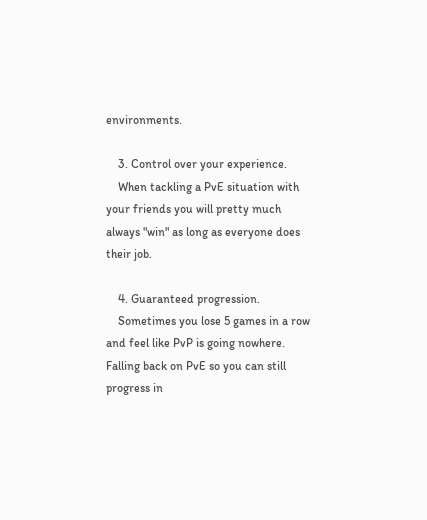environments.

    3. Control over your experience.
    When tackling a PvE situation with your friends you will pretty much always "win" as long as everyone does their job.

    4. Guaranteed progression.
    Sometimes you lose 5 games in a row and feel like PvP is going nowhere. Falling back on PvE so you can still progress in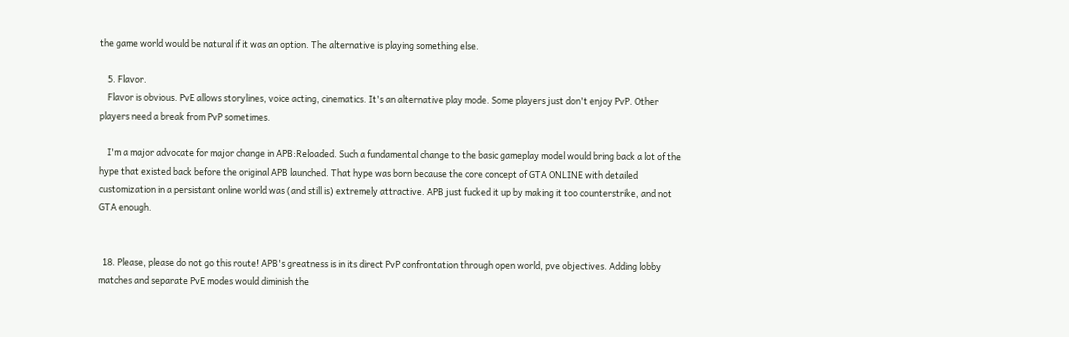the game world would be natural if it was an option. The alternative is playing something else.

    5. Flavor.
    Flavor is obvious. PvE allows storylines, voice acting, cinematics. It's an alternative play mode. Some players just don't enjoy PvP. Other players need a break from PvP sometimes.

    I'm a major advocate for major change in APB:Reloaded. Such a fundamental change to the basic gameplay model would bring back a lot of the hype that existed back before the original APB launched. That hype was born because the core concept of GTA ONLINE with detailed customization in a persistant online world was (and still is) extremely attractive. APB just fucked it up by making it too counterstrike, and not GTA enough.


  18. Please, please do not go this route! APB's greatness is in its direct PvP confrontation through open world, pve objectives. Adding lobby matches and separate PvE modes would diminish the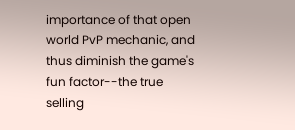importance of that open world PvP mechanic, and thus diminish the game's fun factor--the true selling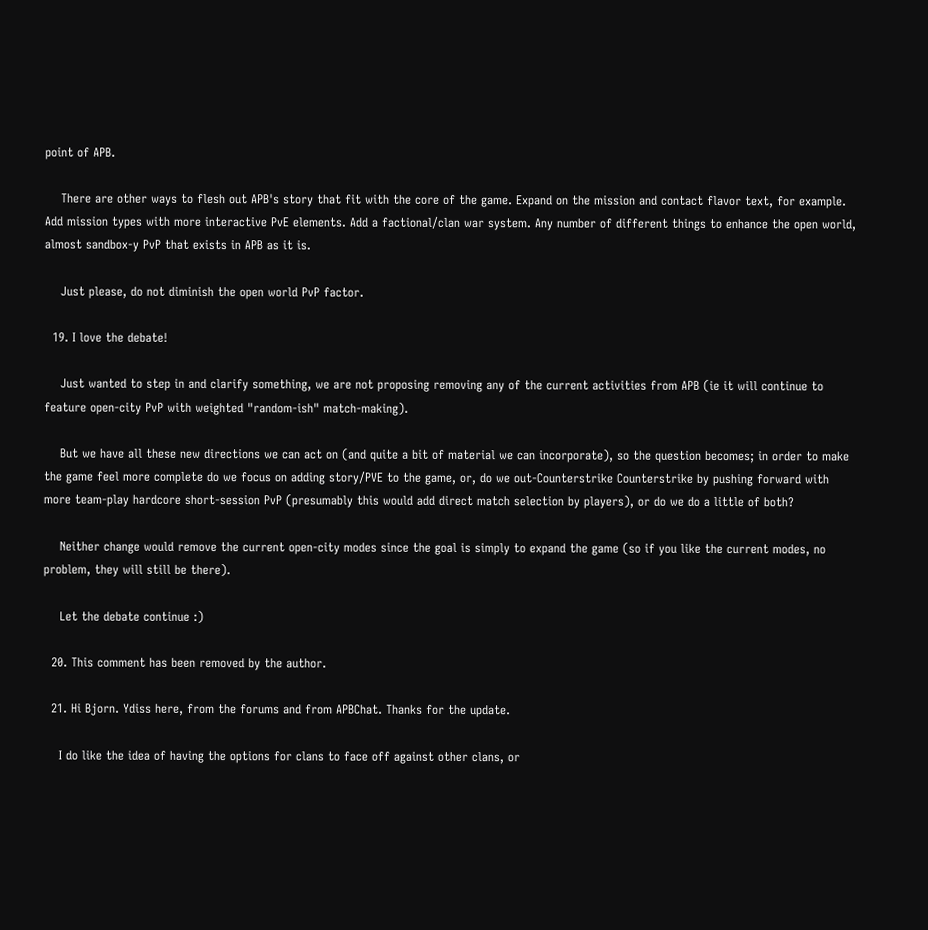point of APB.

    There are other ways to flesh out APB's story that fit with the core of the game. Expand on the mission and contact flavor text, for example. Add mission types with more interactive PvE elements. Add a factional/clan war system. Any number of different things to enhance the open world, almost sandbox-y PvP that exists in APB as it is.

    Just please, do not diminish the open world PvP factor.

  19. I love the debate!

    Just wanted to step in and clarify something, we are not proposing removing any of the current activities from APB (ie it will continue to feature open-city PvP with weighted "random-ish" match-making).

    But we have all these new directions we can act on (and quite a bit of material we can incorporate), so the question becomes; in order to make the game feel more complete do we focus on adding story/PVE to the game, or, do we out-Counterstrike Counterstrike by pushing forward with more team-play hardcore short-session PvP (presumably this would add direct match selection by players), or do we do a little of both?

    Neither change would remove the current open-city modes since the goal is simply to expand the game (so if you like the current modes, no problem, they will still be there).

    Let the debate continue :)

  20. This comment has been removed by the author.

  21. Hi Bjorn. Ydiss here, from the forums and from APBChat. Thanks for the update.

    I do like the idea of having the options for clans to face off against other clans, or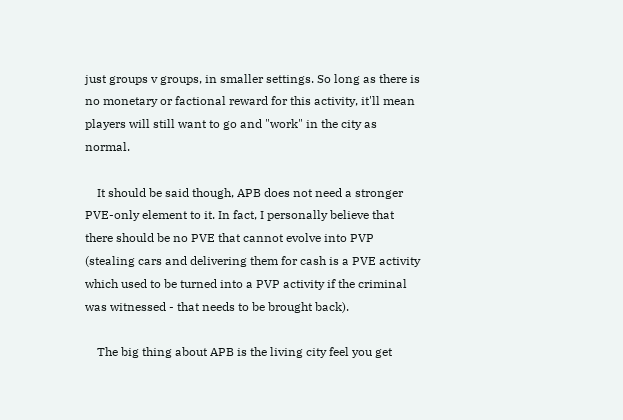just groups v groups, in smaller settings. So long as there is no monetary or factional reward for this activity, it'll mean players will still want to go and "work" in the city as normal.

    It should be said though, APB does not need a stronger PVE-only element to it. In fact, I personally believe that there should be no PVE that cannot evolve into PVP (stealing cars and delivering them for cash is a PVE activity which used to be turned into a PVP activity if the criminal was witnessed - that needs to be brought back).

    The big thing about APB is the living city feel you get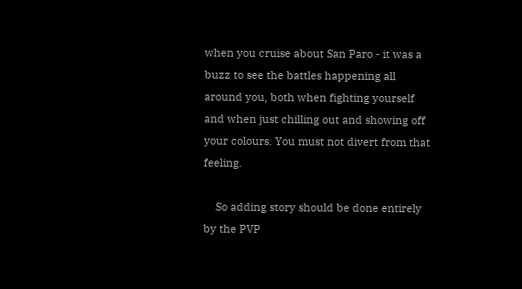when you cruise about San Paro - it was a buzz to see the battles happening all around you, both when fighting yourself and when just chilling out and showing off your colours. You must not divert from that feeling.

    So adding story should be done entirely by the PVP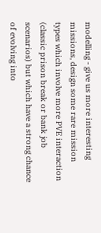modelling - give us more interesting missions, design some rare mission types which involve more PVE interaction (classic prison break or bank job scenarios) but which have a strong chance of evolving into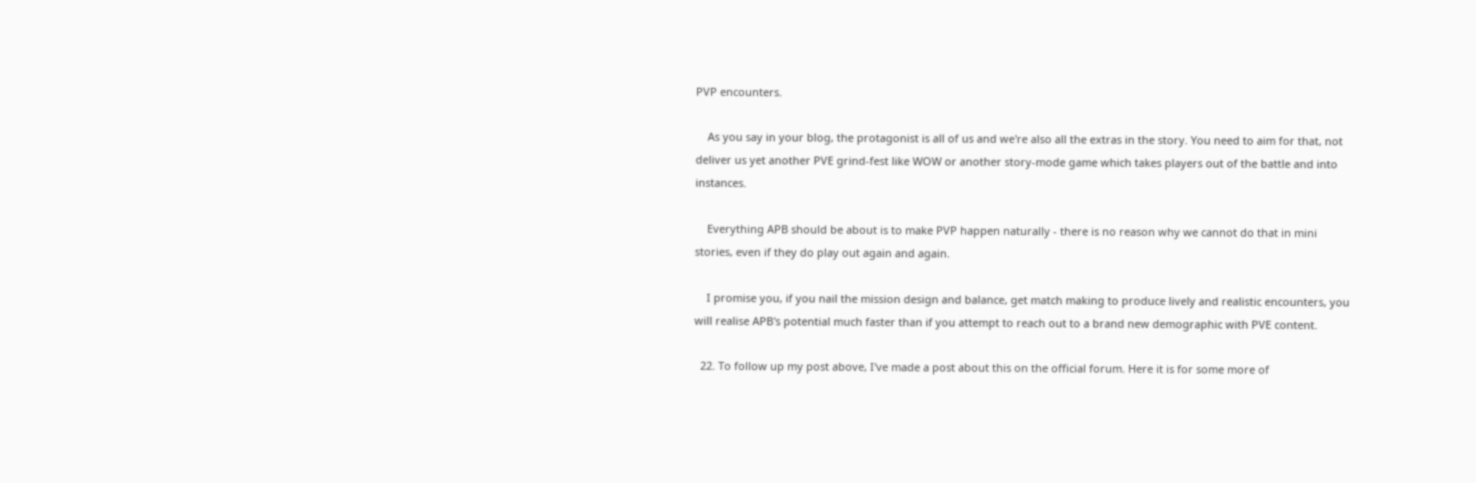PVP encounters.

    As you say in your blog, the protagonist is all of us and we're also all the extras in the story. You need to aim for that, not deliver us yet another PVE grind-fest like WOW or another story-mode game which takes players out of the battle and into instances.

    Everything APB should be about is to make PVP happen naturally - there is no reason why we cannot do that in mini stories, even if they do play out again and again.

    I promise you, if you nail the mission design and balance, get match making to produce lively and realistic encounters, you will realise APB's potential much faster than if you attempt to reach out to a brand new demographic with PVE content.

  22. To follow up my post above, I've made a post about this on the official forum. Here it is for some more of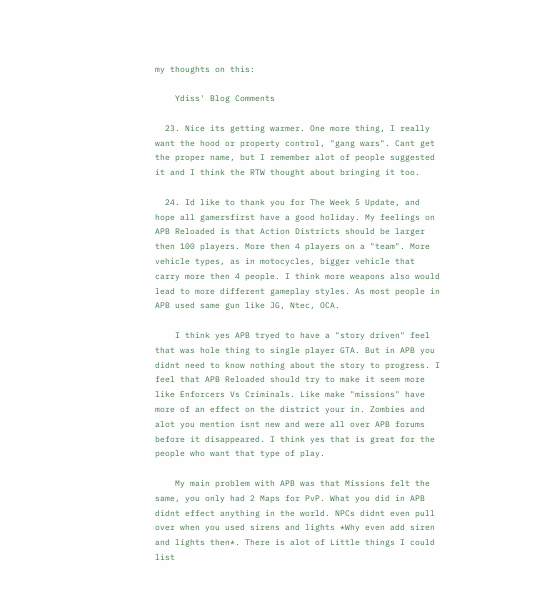my thoughts on this:

    Ydiss' Blog Comments

  23. Nice its getting warmer. One more thing, I really want the hood or property control, "gang wars". Cant get the proper name, but I remember alot of people suggested it and I think the RTW thought about bringing it too.

  24. Id like to thank you for The Week 5 Update, and hope all gamersfirst have a good holiday. My feelings on APB Reloaded is that Action Districts should be larger then 100 players. More then 4 players on a "team". More vehicle types, as in motocycles, bigger vehicle that carry more then 4 people. I think more weapons also would lead to more different gameplay styles. As most people in APB used same gun like JG, Ntec, OCA.

    I think yes APB tryed to have a "story driven" feel that was hole thing to single player GTA. But in APB you didnt need to know nothing about the story to progress. I feel that APB Reloaded should try to make it seem more like Enforcers Vs Criminals. Like make "missions" have more of an effect on the district your in. Zombies and alot you mention isnt new and were all over APB forums before it disappeared. I think yes that is great for the people who want that type of play.

    My main problem with APB was that Missions felt the same, you only had 2 Maps for PvP. What you did in APB didnt effect anything in the world. NPCs didnt even pull over when you used sirens and lights *Why even add siren and lights then*. There is alot of Little things I could list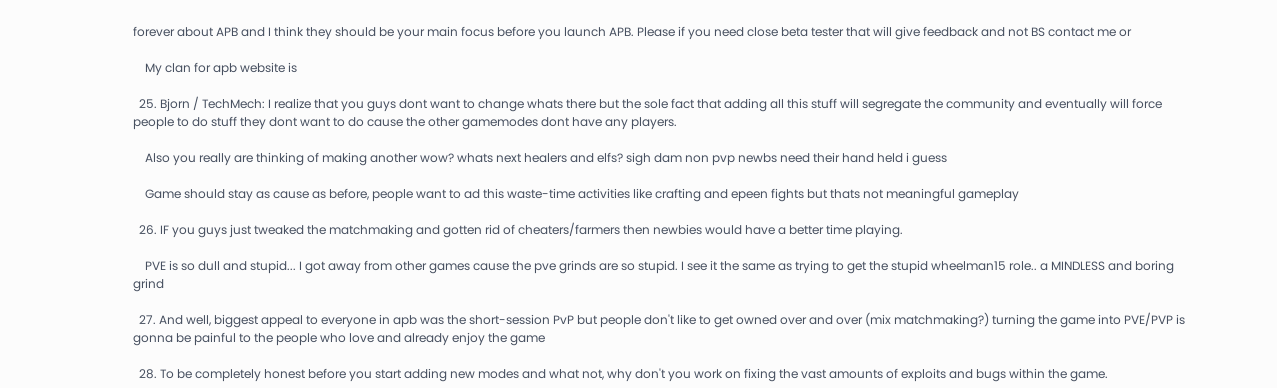forever about APB and I think they should be your main focus before you launch APB. Please if you need close beta tester that will give feedback and not BS contact me or

    My clan for apb website is

  25. Bjorn / TechMech: I realize that you guys dont want to change whats there but the sole fact that adding all this stuff will segregate the community and eventually will force people to do stuff they dont want to do cause the other gamemodes dont have any players.

    Also you really are thinking of making another wow? whats next healers and elfs? sigh dam non pvp newbs need their hand held i guess

    Game should stay as cause as before, people want to ad this waste-time activities like crafting and epeen fights but thats not meaningful gameplay

  26. IF you guys just tweaked the matchmaking and gotten rid of cheaters/farmers then newbies would have a better time playing.

    PVE is so dull and stupid... I got away from other games cause the pve grinds are so stupid. I see it the same as trying to get the stupid wheelman15 role.. a MINDLESS and boring grind

  27. And well, biggest appeal to everyone in apb was the short-session PvP but people don't like to get owned over and over (mix matchmaking?) turning the game into PVE/PVP is gonna be painful to the people who love and already enjoy the game

  28. To be completely honest before you start adding new modes and what not, why don't you work on fixing the vast amounts of exploits and bugs within the game.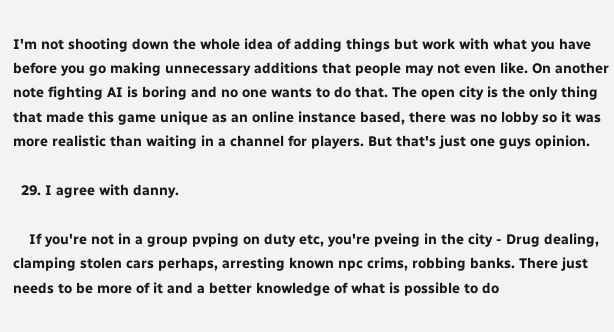I'm not shooting down the whole idea of adding things but work with what you have before you go making unnecessary additions that people may not even like. On another note fighting AI is boring and no one wants to do that. The open city is the only thing that made this game unique as an online instance based, there was no lobby so it was more realistic than waiting in a channel for players. But that's just one guys opinion.

  29. I agree with danny.

    If you're not in a group pvping on duty etc, you're pveing in the city - Drug dealing, clamping stolen cars perhaps, arresting known npc crims, robbing banks. There just needs to be more of it and a better knowledge of what is possible to do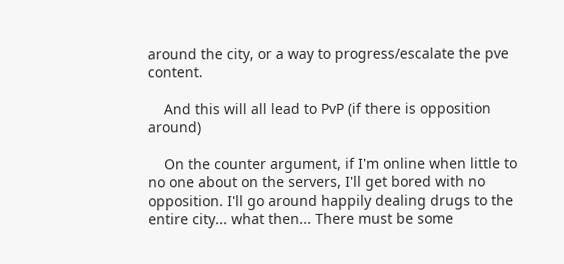around the city, or a way to progress/escalate the pve content.

    And this will all lead to PvP (if there is opposition around)

    On the counter argument, if I'm online when little to no one about on the servers, I'll get bored with no opposition. I'll go around happily dealing drugs to the entire city... what then... There must be some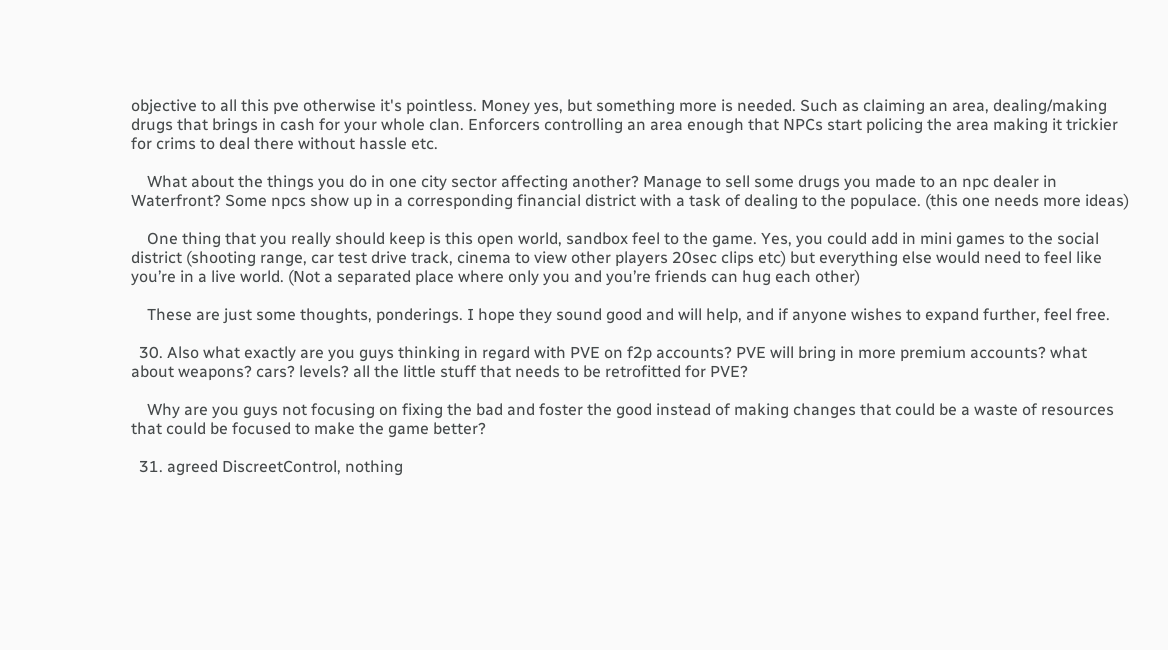objective to all this pve otherwise it's pointless. Money yes, but something more is needed. Such as claiming an area, dealing/making drugs that brings in cash for your whole clan. Enforcers controlling an area enough that NPCs start policing the area making it trickier for crims to deal there without hassle etc.

    What about the things you do in one city sector affecting another? Manage to sell some drugs you made to an npc dealer in Waterfront? Some npcs show up in a corresponding financial district with a task of dealing to the populace. (this one needs more ideas)

    One thing that you really should keep is this open world, sandbox feel to the game. Yes, you could add in mini games to the social district (shooting range, car test drive track, cinema to view other players 20sec clips etc) but everything else would need to feel like you’re in a live world. (Not a separated place where only you and you’re friends can hug each other)

    These are just some thoughts, ponderings. I hope they sound good and will help, and if anyone wishes to expand further, feel free.

  30. Also what exactly are you guys thinking in regard with PVE on f2p accounts? PVE will bring in more premium accounts? what about weapons? cars? levels? all the little stuff that needs to be retrofitted for PVE?

    Why are you guys not focusing on fixing the bad and foster the good instead of making changes that could be a waste of resources that could be focused to make the game better?

  31. agreed DiscreetControl, nothing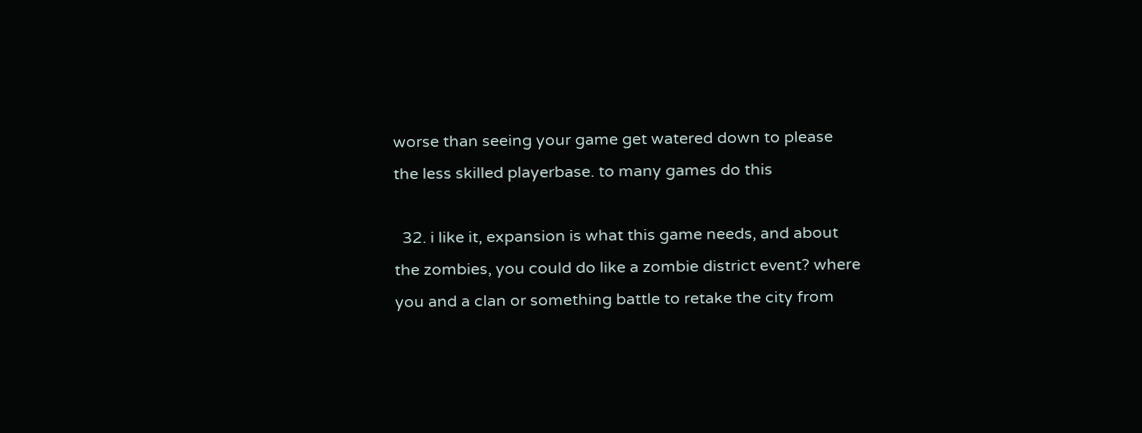worse than seeing your game get watered down to please the less skilled playerbase. to many games do this

  32. i like it, expansion is what this game needs, and about the zombies, you could do like a zombie district event? where you and a clan or something battle to retake the city from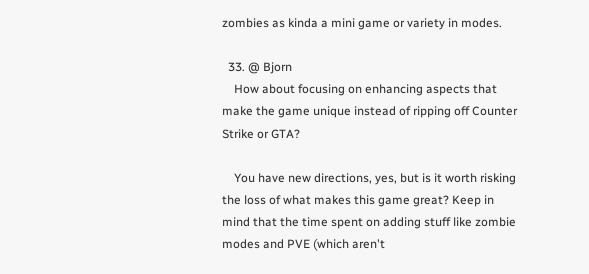zombies as kinda a mini game or variety in modes.

  33. @ Bjorn
    How about focusing on enhancing aspects that make the game unique instead of ripping off Counter Strike or GTA?

    You have new directions, yes, but is it worth risking the loss of what makes this game great? Keep in mind that the time spent on adding stuff like zombie modes and PVE (which aren't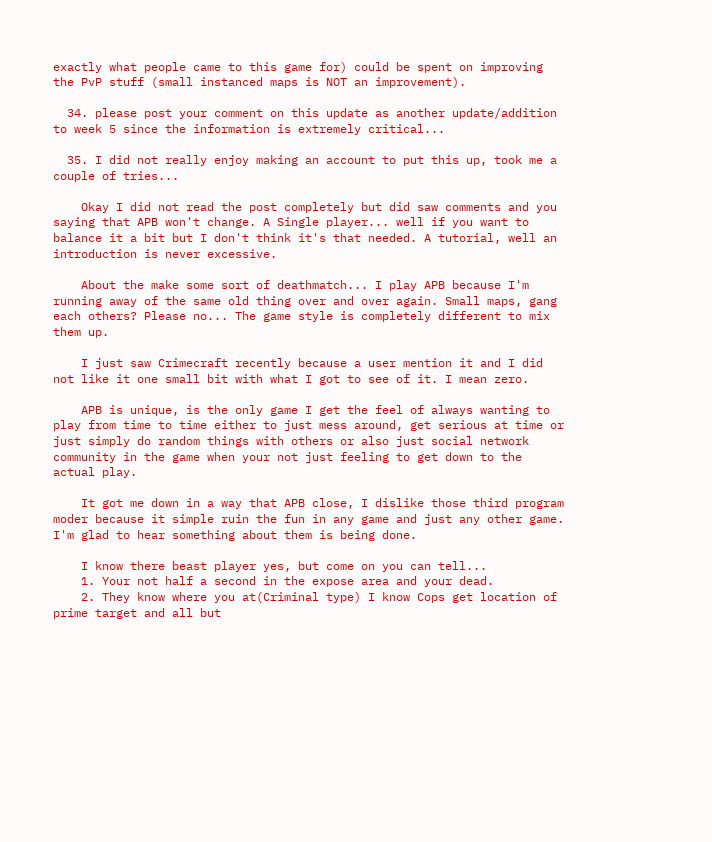exactly what people came to this game for) could be spent on improving the PvP stuff (small instanced maps is NOT an improvement).

  34. please post your comment on this update as another update/addition to week 5 since the information is extremely critical...

  35. I did not really enjoy making an account to put this up, took me a couple of tries...

    Okay I did not read the post completely but did saw comments and you saying that APB won't change. A Single player... well if you want to balance it a bit but I don't think it's that needed. A tutorial, well an introduction is never excessive.

    About the make some sort of deathmatch... I play APB because I'm running away of the same old thing over and over again. Small maps, gang each others? Please no... The game style is completely different to mix them up.

    I just saw Crimecraft recently because a user mention it and I did not like it one small bit with what I got to see of it. I mean zero.

    APB is unique, is the only game I get the feel of always wanting to play from time to time either to just mess around, get serious at time or just simply do random things with others or also just social network community in the game when your not just feeling to get down to the actual play.

    It got me down in a way that APB close, I dislike those third program moder because it simple ruin the fun in any game and just any other game. I'm glad to hear something about them is being done.

    I know there beast player yes, but come on you can tell...
    1. Your not half a second in the expose area and your dead.
    2. They know where you at(Criminal type) I know Cops get location of prime target and all but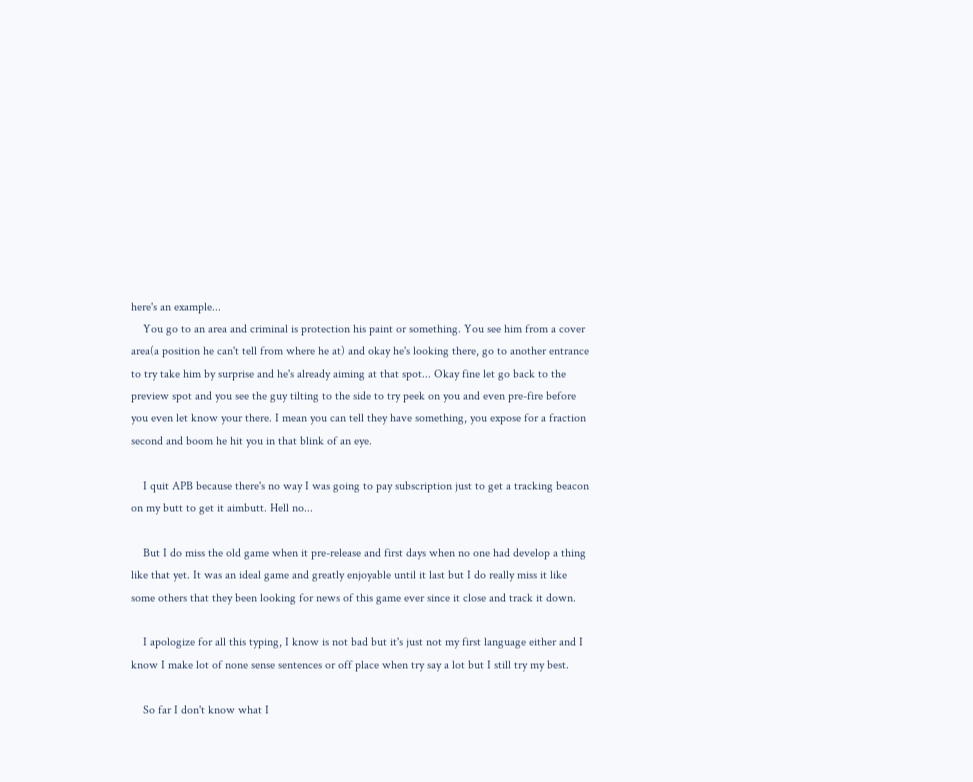here's an example...
    You go to an area and criminal is protection his paint or something. You see him from a cover area(a position he can't tell from where he at) and okay he's looking there, go to another entrance to try take him by surprise and he's already aiming at that spot... Okay fine let go back to the preview spot and you see the guy tilting to the side to try peek on you and even pre-fire before you even let know your there. I mean you can tell they have something, you expose for a fraction second and boom he hit you in that blink of an eye.

    I quit APB because there's no way I was going to pay subscription just to get a tracking beacon on my butt to get it aimbutt. Hell no...

    But I do miss the old game when it pre-release and first days when no one had develop a thing like that yet. It was an ideal game and greatly enjoyable until it last but I do really miss it like some others that they been looking for news of this game ever since it close and track it down.

    I apologize for all this typing, I know is not bad but it's just not my first language either and I know I make lot of none sense sentences or off place when try say a lot but I still try my best.

    So far I don't know what I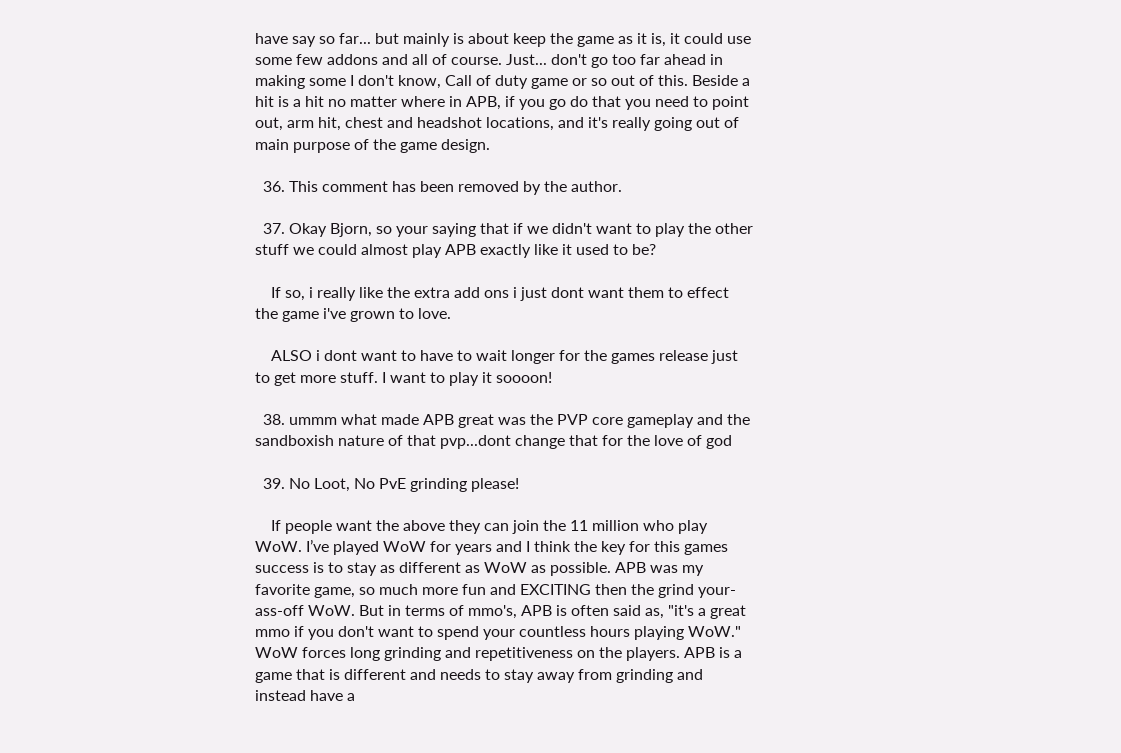have say so far... but mainly is about keep the game as it is, it could use some few addons and all of course. Just... don't go too far ahead in making some I don't know, Call of duty game or so out of this. Beside a hit is a hit no matter where in APB, if you go do that you need to point out, arm hit, chest and headshot locations, and it's really going out of main purpose of the game design.

  36. This comment has been removed by the author.

  37. Okay Bjorn, so your saying that if we didn't want to play the other stuff we could almost play APB exactly like it used to be?

    If so, i really like the extra add ons i just dont want them to effect the game i've grown to love.

    ALSO i dont want to have to wait longer for the games release just to get more stuff. I want to play it soooon!

  38. ummm what made APB great was the PVP core gameplay and the sandboxish nature of that pvp...dont change that for the love of god

  39. No Loot, No PvE grinding please!

    If people want the above they can join the 11 million who play WoW. I’ve played WoW for years and I think the key for this games success is to stay as different as WoW as possible. APB was my favorite game, so much more fun and EXCITING then the grind your-ass-off WoW. But in terms of mmo's, APB is often said as, "it's a great mmo if you don't want to spend your countless hours playing WoW." WoW forces long grinding and repetitiveness on the players. APB is a game that is different and needs to stay away from grinding and instead have a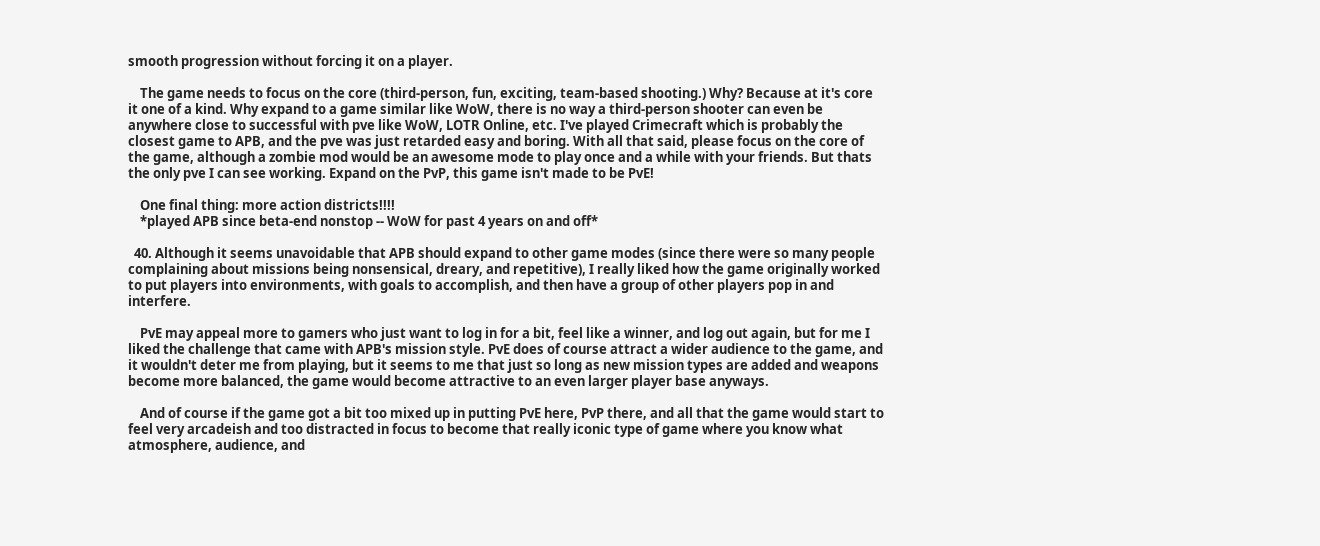smooth progression without forcing it on a player.

    The game needs to focus on the core (third-person, fun, exciting, team-based shooting.) Why? Because at it's core it one of a kind. Why expand to a game similar like WoW, there is no way a third-person shooter can even be anywhere close to successful with pve like WoW, LOTR Online, etc. I've played Crimecraft which is probably the closest game to APB, and the pve was just retarded easy and boring. With all that said, please focus on the core of the game, although a zombie mod would be an awesome mode to play once and a while with your friends. But thats the only pve I can see working. Expand on the PvP, this game isn't made to be PvE!

    One final thing: more action districts!!!!
    *played APB since beta-end nonstop -- WoW for past 4 years on and off*

  40. Although it seems unavoidable that APB should expand to other game modes (since there were so many people complaining about missions being nonsensical, dreary, and repetitive), I really liked how the game originally worked to put players into environments, with goals to accomplish, and then have a group of other players pop in and interfere.

    PvE may appeal more to gamers who just want to log in for a bit, feel like a winner, and log out again, but for me I liked the challenge that came with APB's mission style. PvE does of course attract a wider audience to the game, and it wouldn't deter me from playing, but it seems to me that just so long as new mission types are added and weapons become more balanced, the game would become attractive to an even larger player base anyways.

    And of course if the game got a bit too mixed up in putting PvE here, PvP there, and all that the game would start to feel very arcadeish and too distracted in focus to become that really iconic type of game where you know what atmosphere, audience, and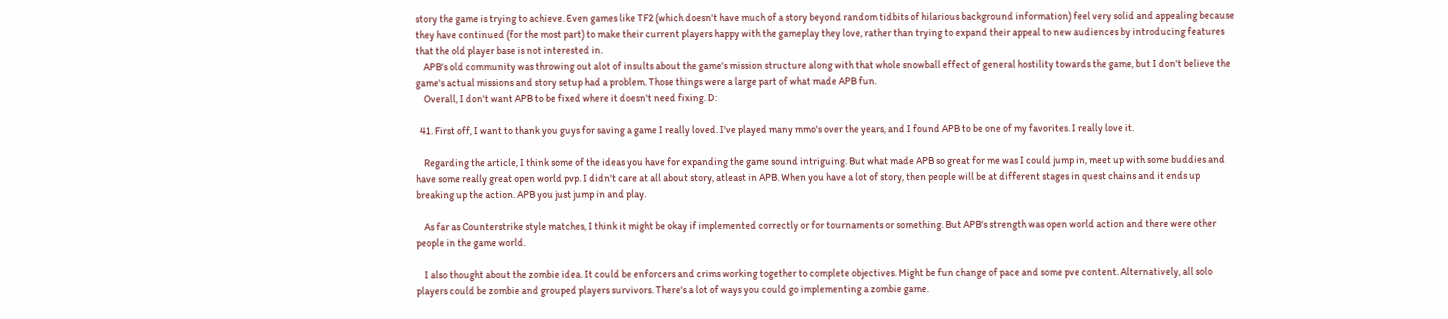story the game is trying to achieve. Even games like TF2 (which doesn't have much of a story beyond random tidbits of hilarious background information) feel very solid and appealing because they have continued (for the most part) to make their current players happy with the gameplay they love, rather than trying to expand their appeal to new audiences by introducing features that the old player base is not interested in.
    APB's old community was throwing out alot of insults about the game's mission structure along with that whole snowball effect of general hostility towards the game, but I don't believe the game's actual missions and story setup had a problem. Those things were a large part of what made APB fun.
    Overall, I don't want APB to be fixed where it doesn't need fixing. D:

  41. First off, I want to thank you guys for saving a game I really loved. I've played many mmo's over the years, and I found APB to be one of my favorites. I really love it.

    Regarding the article, I think some of the ideas you have for expanding the game sound intriguing. But what made APB so great for me was I could jump in, meet up with some buddies and have some really great open world pvp. I didn't care at all about story, atleast in APB. When you have a lot of story, then people will be at different stages in quest chains and it ends up breaking up the action. APB you just jump in and play.

    As far as Counterstrike style matches, I think it might be okay if implemented correctly or for tournaments or something. But APB's strength was open world action and there were other people in the game world.

    I also thought about the zombie idea. It could be enforcers and crims working together to complete objectives. Might be fun change of pace and some pve content. Alternatively, all solo players could be zombie and grouped players survivors. There's a lot of ways you could go implementing a zombie game.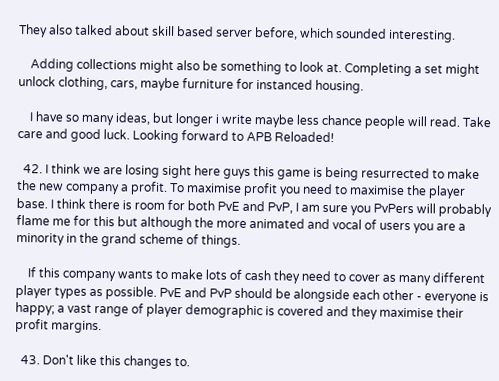They also talked about skill based server before, which sounded interesting.

    Adding collections might also be something to look at. Completing a set might unlock clothing, cars, maybe furniture for instanced housing.

    I have so many ideas, but longer i write maybe less chance people will read. Take care and good luck. Looking forward to APB Reloaded!

  42. I think we are losing sight here guys this game is being resurrected to make the new company a profit. To maximise profit you need to maximise the player base. I think there is room for both PvE and PvP, I am sure you PvPers will probably flame me for this but although the more animated and vocal of users you are a minority in the grand scheme of things.

    If this company wants to make lots of cash they need to cover as many different player types as possible. PvE and PvP should be alongside each other - everyone is happy; a vast range of player demographic is covered and they maximise their profit margins.

  43. Don't like this changes to.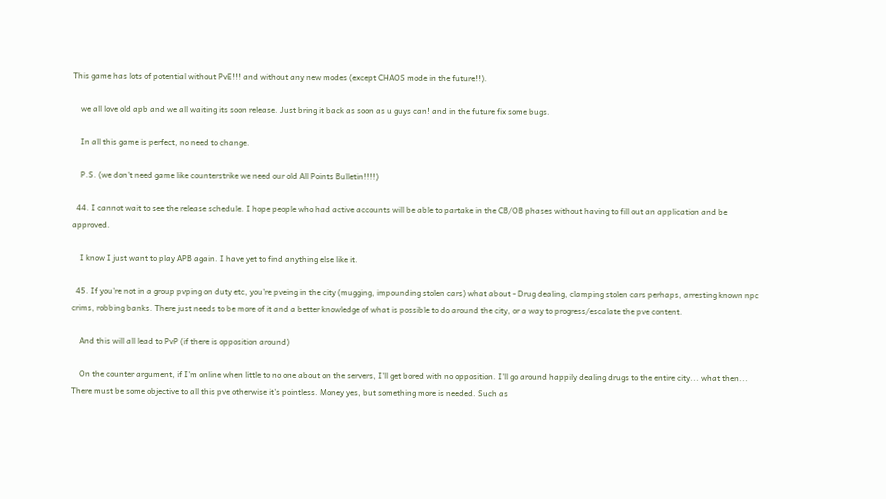This game has lots of potential without PvE!!! and without any new modes (except CHAOS mode in the future!!).

    we all love old apb and we all waiting its soon release. Just bring it back as soon as u guys can! and in the future fix some bugs.

    In all this game is perfect, no need to change.

    P.S. (we don't need game like counterstrike we need our old All Points Bulletin!!!!)

  44. I cannot wait to see the release schedule. I hope people who had active accounts will be able to partake in the CB/OB phases without having to fill out an application and be approved.

    I know I just want to play APB again. I have yet to find anything else like it.

  45. If you're not in a group pvping on duty etc, you're pveing in the city (mugging, impounding stolen cars) what about - Drug dealing, clamping stolen cars perhaps, arresting known npc crims, robbing banks. There just needs to be more of it and a better knowledge of what is possible to do around the city, or a way to progress/escalate the pve content.

    And this will all lead to PvP (if there is opposition around)

    On the counter argument, if I'm online when little to no one about on the servers, I'll get bored with no opposition. I'll go around happily dealing drugs to the entire city... what then... There must be some objective to all this pve otherwise it's pointless. Money yes, but something more is needed. Such as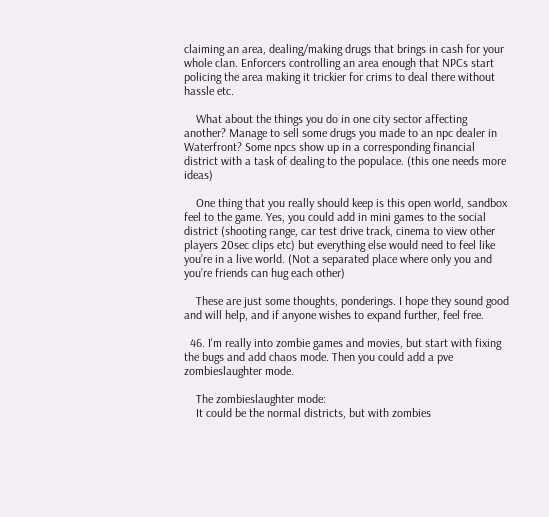claiming an area, dealing/making drugs that brings in cash for your whole clan. Enforcers controlling an area enough that NPCs start policing the area making it trickier for crims to deal there without hassle etc.

    What about the things you do in one city sector affecting another? Manage to sell some drugs you made to an npc dealer in Waterfront? Some npcs show up in a corresponding financial district with a task of dealing to the populace. (this one needs more ideas)

    One thing that you really should keep is this open world, sandbox feel to the game. Yes, you could add in mini games to the social district (shooting range, car test drive track, cinema to view other players 20sec clips etc) but everything else would need to feel like you’re in a live world. (Not a separated place where only you and you’re friends can hug each other)

    These are just some thoughts, ponderings. I hope they sound good and will help, and if anyone wishes to expand further, feel free.

  46. I'm really into zombie games and movies, but start with fixing the bugs and add chaos mode. Then you could add a pve zombieslaughter mode.

    The zombieslaughter mode:
    It could be the normal districts, but with zombies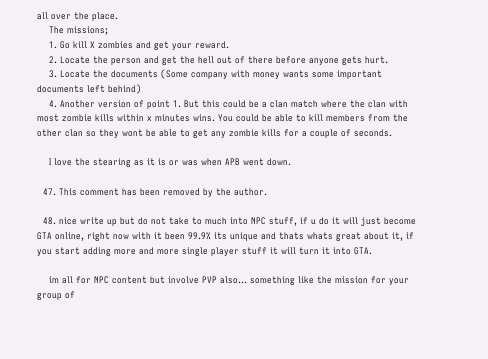all over the place.
    The missions;
    1. Go kill X zombies and get your reward.
    2. Locate the person and get the hell out of there before anyone gets hurt.
    3. Locate the documents (Some company with money wants some important documents left behind)
    4. Another version of point 1. But this could be a clan match where the clan with most zombie kills within x minutes wins. You could be able to kill members from the other clan so they wont be able to get any zombie kills for a couple of seconds.

    I love the stearing as it is or was when APB went down.

  47. This comment has been removed by the author.

  48. nice write up but do not take to much into NPC stuff, if u do it will just become GTA online, right now with it been 99.9% its unique and thats whats great about it, if you start adding more and more single player stuff it will turn it into GTA.

    im all for NPC content but involve PVP also... something like the mission for your group of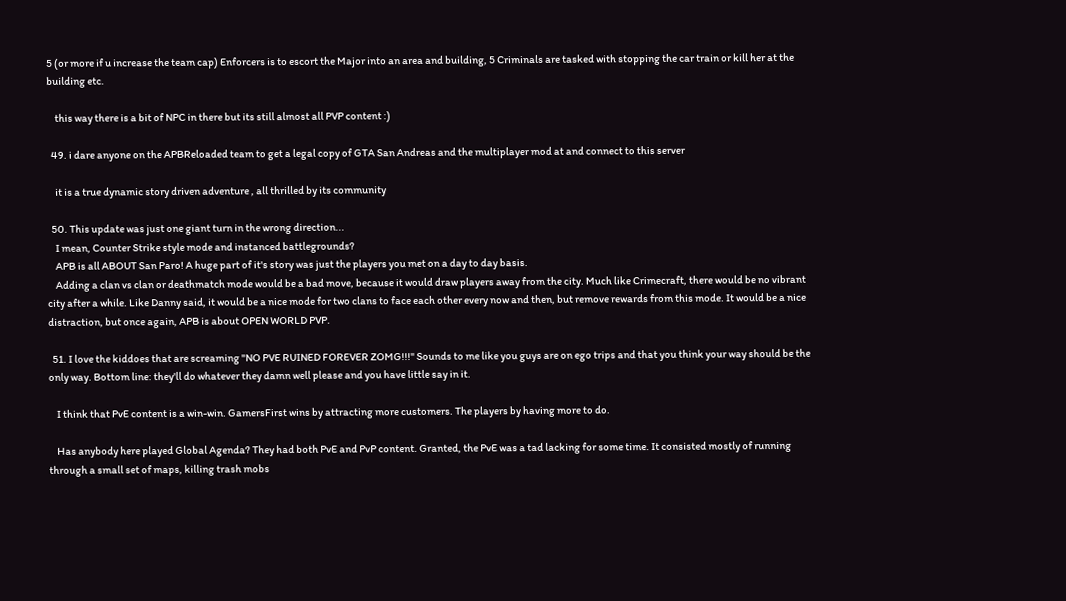5 (or more if u increase the team cap) Enforcers is to escort the Major into an area and building, 5 Criminals are tasked with stopping the car train or kill her at the building etc.

    this way there is a bit of NPC in there but its still almost all PVP content :)

  49. i dare anyone on the APBReloaded team to get a legal copy of GTA San Andreas and the multiplayer mod at and connect to this server

    it is a true dynamic story driven adventure , all thrilled by its community

  50. This update was just one giant turn in the wrong direction...
    I mean, Counter Strike style mode and instanced battlegrounds?
    APB is all ABOUT San Paro! A huge part of it's story was just the players you met on a day to day basis.
    Adding a clan vs clan or deathmatch mode would be a bad move, because it would draw players away from the city. Much like Crimecraft, there would be no vibrant city after a while. Like Danny said, it would be a nice mode for two clans to face each other every now and then, but remove rewards from this mode. It would be a nice distraction, but once again, APB is about OPEN WORLD PVP.

  51. I love the kiddoes that are screaming "NO PVE RUINED FOREVER ZOMG!!!" Sounds to me like you guys are on ego trips and that you think your way should be the only way. Bottom line: they'll do whatever they damn well please and you have little say in it.

    I think that PvE content is a win-win. GamersFirst wins by attracting more customers. The players by having more to do.

    Has anybody here played Global Agenda? They had both PvE and PvP content. Granted, the PvE was a tad lacking for some time. It consisted mostly of running through a small set of maps, killing trash mobs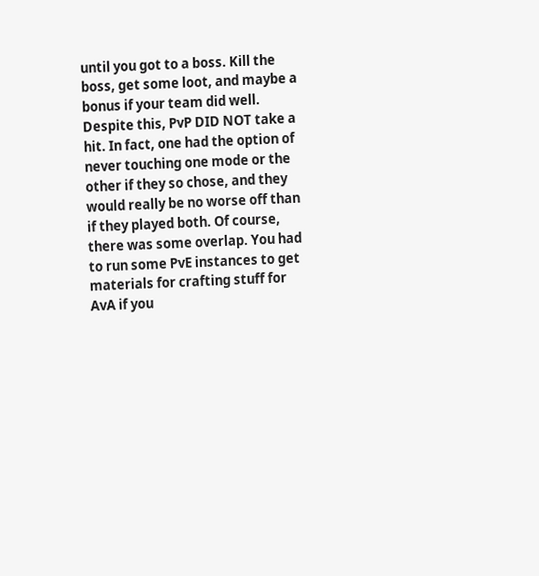until you got to a boss. Kill the boss, get some loot, and maybe a bonus if your team did well. Despite this, PvP DID NOT take a hit. In fact, one had the option of never touching one mode or the other if they so chose, and they would really be no worse off than if they played both. Of course, there was some overlap. You had to run some PvE instances to get materials for crafting stuff for AvA if you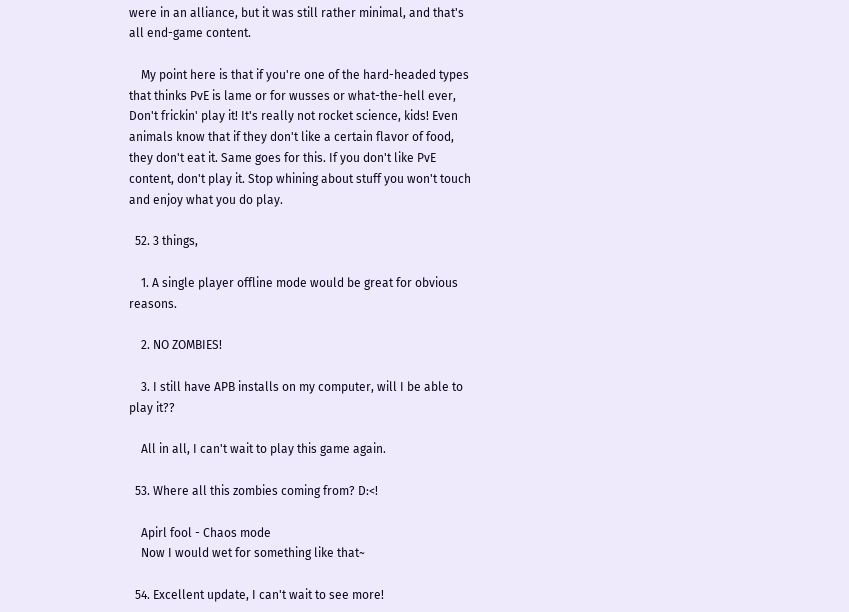were in an alliance, but it was still rather minimal, and that's all end-game content.

    My point here is that if you're one of the hard-headed types that thinks PvE is lame or for wusses or what-the-hell ever, Don't frickin' play it! It's really not rocket science, kids! Even animals know that if they don't like a certain flavor of food, they don't eat it. Same goes for this. If you don't like PvE content, don't play it. Stop whining about stuff you won't touch and enjoy what you do play.

  52. 3 things,

    1. A single player offline mode would be great for obvious reasons.

    2. NO ZOMBIES!

    3. I still have APB installs on my computer, will I be able to play it??

    All in all, I can't wait to play this game again.

  53. Where all this zombies coming from? D:<!

    Apirl fool - Chaos mode
    Now I would wet for something like that~

  54. Excellent update, I can't wait to see more!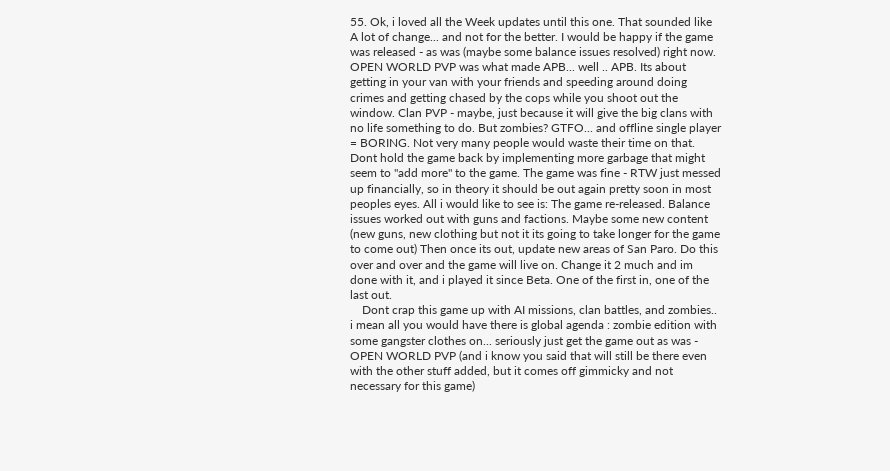55. Ok, i loved all the Week updates until this one. That sounded like A lot of change... and not for the better. I would be happy if the game was released - as was (maybe some balance issues resolved) right now. OPEN WORLD PVP was what made APB... well .. APB. Its about getting in your van with your friends and speeding around doing crimes and getting chased by the cops while you shoot out the window. Clan PVP - maybe, just because it will give the big clans with no life something to do. But zombies? GTFO... and offline single player = BORING. Not very many people would waste their time on that. Dont hold the game back by implementing more garbage that might seem to "add more" to the game. The game was fine - RTW just messed up financially, so in theory it should be out again pretty soon in most peoples eyes. All i would like to see is: The game re-released. Balance issues worked out with guns and factions. Maybe some new content (new guns, new clothing but not it its going to take longer for the game to come out) Then once its out, update new areas of San Paro. Do this over and over and the game will live on. Change it 2 much and im done with it, and i played it since Beta. One of the first in, one of the last out.
    Dont crap this game up with AI missions, clan battles, and zombies.. i mean all you would have there is global agenda : zombie edition with some gangster clothes on... seriously just get the game out as was - OPEN WORLD PVP (and i know you said that will still be there even with the other stuff added, but it comes off gimmicky and not necessary for this game)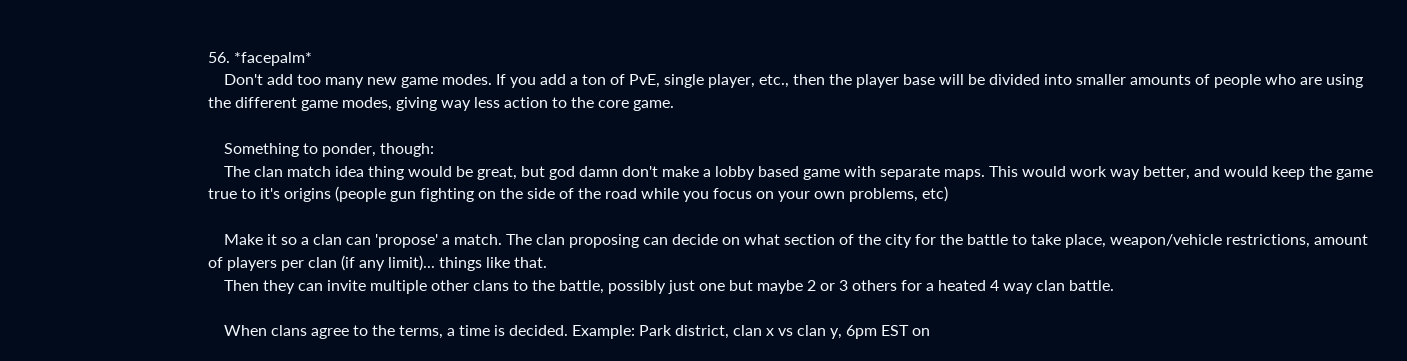56. *facepalm*
    Don't add too many new game modes. If you add a ton of PvE, single player, etc., then the player base will be divided into smaller amounts of people who are using the different game modes, giving way less action to the core game.

    Something to ponder, though:
    The clan match idea thing would be great, but god damn don't make a lobby based game with separate maps. This would work way better, and would keep the game true to it's origins (people gun fighting on the side of the road while you focus on your own problems, etc)

    Make it so a clan can 'propose' a match. The clan proposing can decide on what section of the city for the battle to take place, weapon/vehicle restrictions, amount of players per clan (if any limit)... things like that.
    Then they can invite multiple other clans to the battle, possibly just one but maybe 2 or 3 others for a heated 4 way clan battle.

    When clans agree to the terms, a time is decided. Example: Park district, clan x vs clan y, 6pm EST on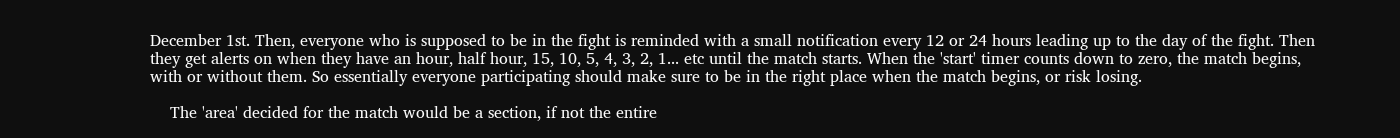December 1st. Then, everyone who is supposed to be in the fight is reminded with a small notification every 12 or 24 hours leading up to the day of the fight. Then they get alerts on when they have an hour, half hour, 15, 10, 5, 4, 3, 2, 1... etc until the match starts. When the 'start' timer counts down to zero, the match begins, with or without them. So essentially everyone participating should make sure to be in the right place when the match begins, or risk losing.

    The 'area' decided for the match would be a section, if not the entire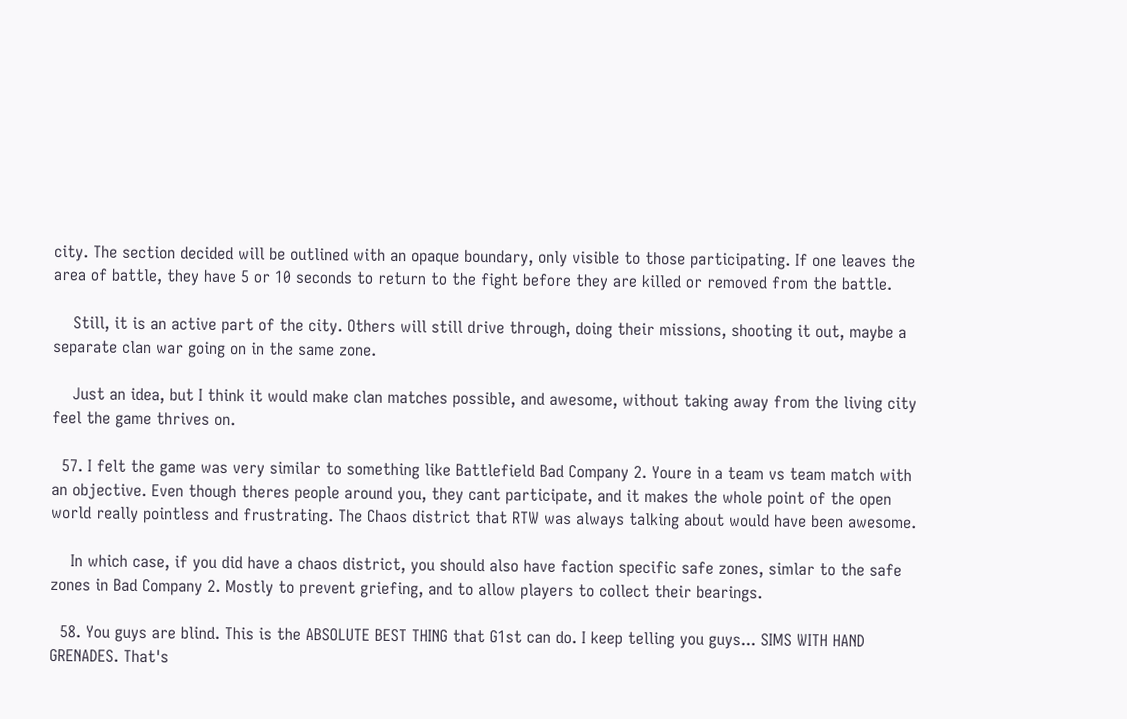city. The section decided will be outlined with an opaque boundary, only visible to those participating. If one leaves the area of battle, they have 5 or 10 seconds to return to the fight before they are killed or removed from the battle.

    Still, it is an active part of the city. Others will still drive through, doing their missions, shooting it out, maybe a separate clan war going on in the same zone.

    Just an idea, but I think it would make clan matches possible, and awesome, without taking away from the living city feel the game thrives on.

  57. I felt the game was very similar to something like Battlefield Bad Company 2. Youre in a team vs team match with an objective. Even though theres people around you, they cant participate, and it makes the whole point of the open world really pointless and frustrating. The Chaos district that RTW was always talking about would have been awesome.

    In which case, if you did have a chaos district, you should also have faction specific safe zones, simlar to the safe zones in Bad Company 2. Mostly to prevent griefing, and to allow players to collect their bearings.

  58. You guys are blind. This is the ABSOLUTE BEST THING that G1st can do. I keep telling you guys... SIMS WITH HAND GRENADES. That's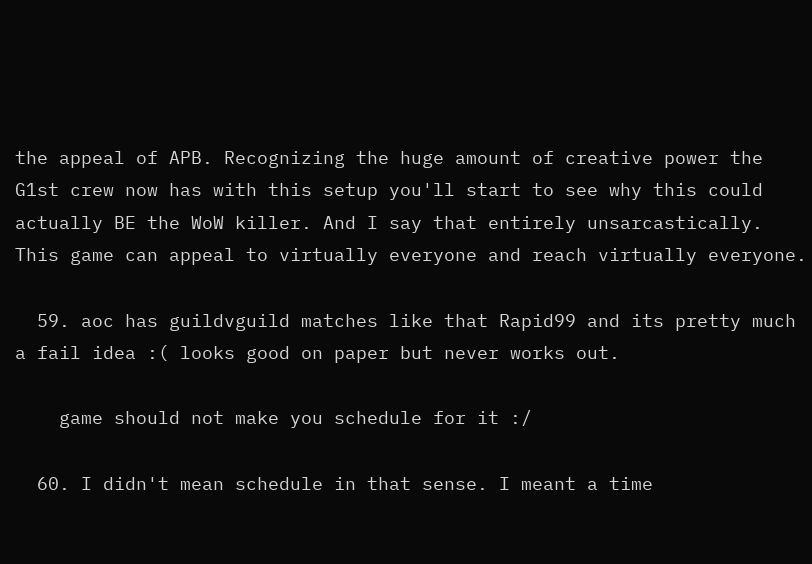the appeal of APB. Recognizing the huge amount of creative power the G1st crew now has with this setup you'll start to see why this could actually BE the WoW killer. And I say that entirely unsarcastically. This game can appeal to virtually everyone and reach virtually everyone.

  59. aoc has guildvguild matches like that Rapid99 and its pretty much a fail idea :( looks good on paper but never works out.

    game should not make you schedule for it :/

  60. I didn't mean schedule in that sense. I meant a time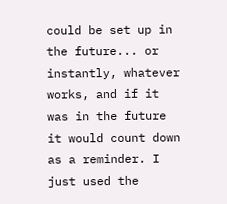could be set up in the future... or instantly, whatever works, and if it was in the future it would count down as a reminder. I just used the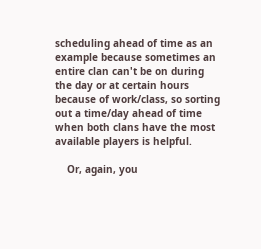scheduling ahead of time as an example because sometimes an entire clan can't be on during the day or at certain hours because of work/class, so sorting out a time/day ahead of time when both clans have the most available players is helpful.

    Or, again, you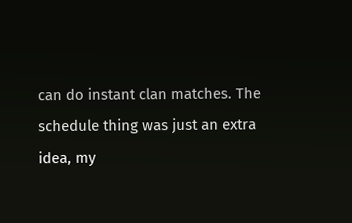can do instant clan matches. The schedule thing was just an extra idea, my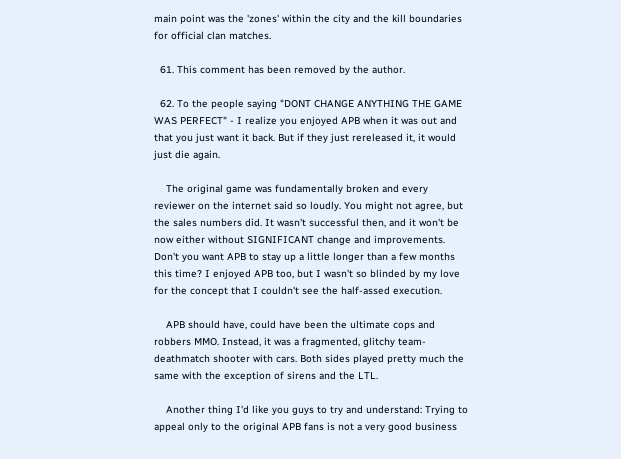main point was the 'zones' within the city and the kill boundaries for official clan matches.

  61. This comment has been removed by the author.

  62. To the people saying "DONT CHANGE ANYTHING THE GAME WAS PERFECT" - I realize you enjoyed APB when it was out and that you just want it back. But if they just rereleased it, it would just die again.

    The original game was fundamentally broken and every reviewer on the internet said so loudly. You might not agree, but the sales numbers did. It wasn't successful then, and it won't be now either without SIGNIFICANT change and improvements. Don't you want APB to stay up a little longer than a few months this time? I enjoyed APB too, but I wasn't so blinded by my love for the concept that I couldn't see the half-assed execution.

    APB should have, could have been the ultimate cops and robbers MMO. Instead, it was a fragmented, glitchy team-deathmatch shooter with cars. Both sides played pretty much the same with the exception of sirens and the LTL.

    Another thing I'd like you guys to try and understand: Trying to appeal only to the original APB fans is not a very good business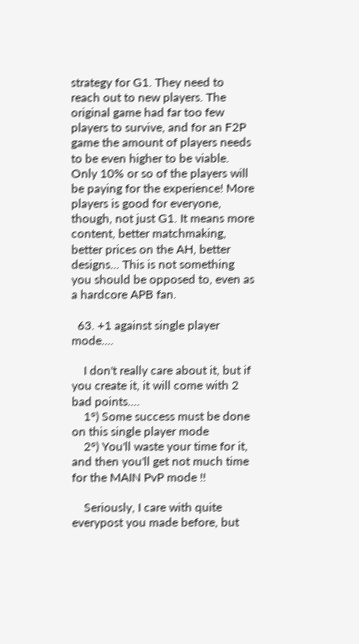strategy for G1. They need to reach out to new players. The original game had far too few players to survive, and for an F2P game the amount of players needs to be even higher to be viable. Only 10% or so of the players will be paying for the experience! More players is good for everyone, though, not just G1. It means more content, better matchmaking, better prices on the AH, better designs... This is not something you should be opposed to, even as a hardcore APB fan.

  63. +1 against single player mode....

    I don't really care about it, but if you create it, it will come with 2 bad points....
    1°) Some success must be done on this single player mode
    2°) You'll waste your time for it, and then you'll get not much time for the MAIN PvP mode !!

    Seriously, I care with quite everypost you made before, but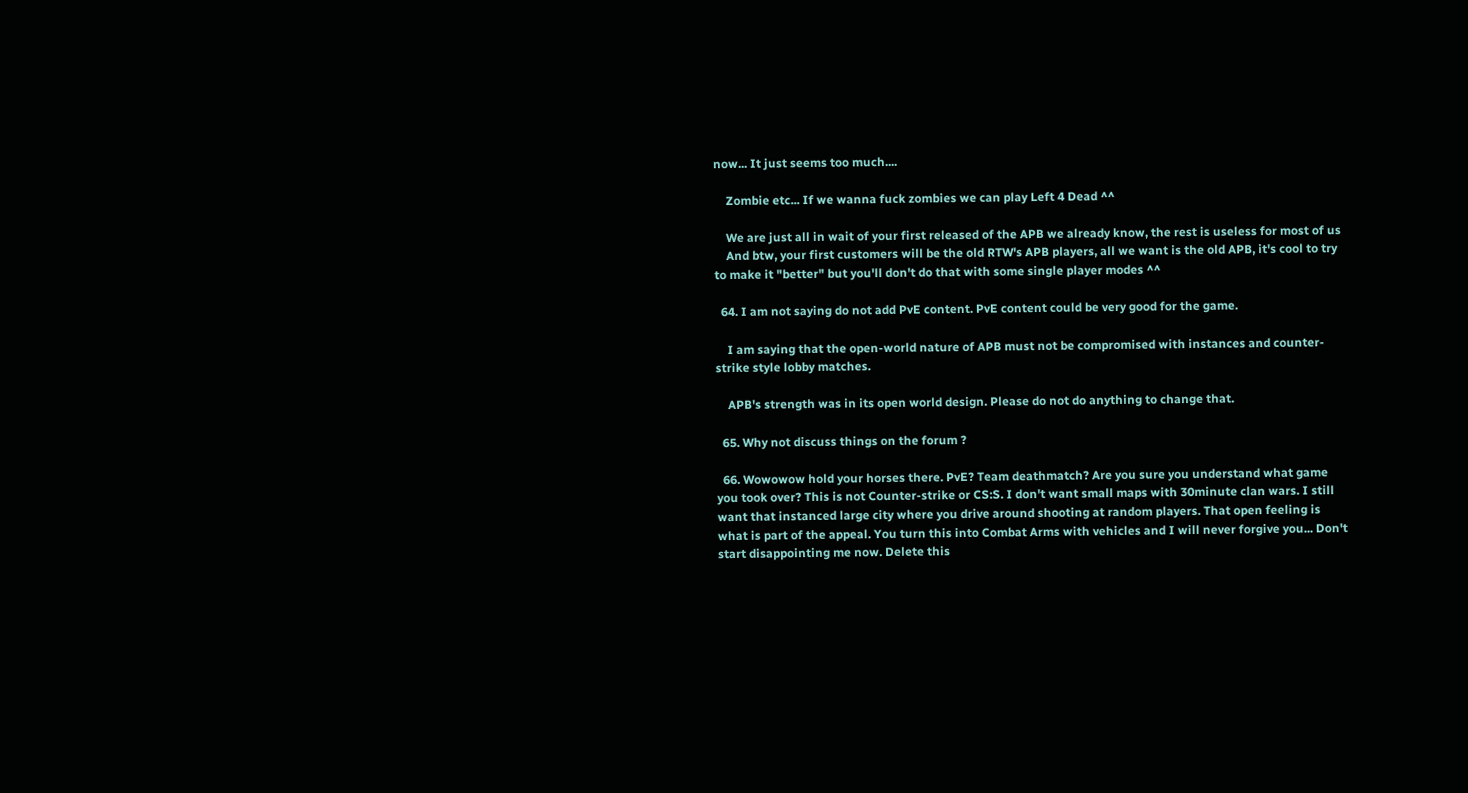now... It just seems too much....

    Zombie etc... If we wanna fuck zombies we can play Left 4 Dead ^^

    We are just all in wait of your first released of the APB we already know, the rest is useless for most of us
    And btw, your first customers will be the old RTW's APB players, all we want is the old APB, it's cool to try to make it "better" but you'll don't do that with some single player modes ^^

  64. I am not saying do not add PvE content. PvE content could be very good for the game.

    I am saying that the open-world nature of APB must not be compromised with instances and counter-strike style lobby matches.

    APB's strength was in its open world design. Please do not do anything to change that.

  65. Why not discuss things on the forum ?

  66. Wowowow hold your horses there. PvE? Team deathmatch? Are you sure you understand what game you took over? This is not Counter-strike or CS:S. I don't want small maps with 30minute clan wars. I still want that instanced large city where you drive around shooting at random players. That open feeling is what is part of the appeal. You turn this into Combat Arms with vehicles and I will never forgive you... Don't start disappointing me now. Delete this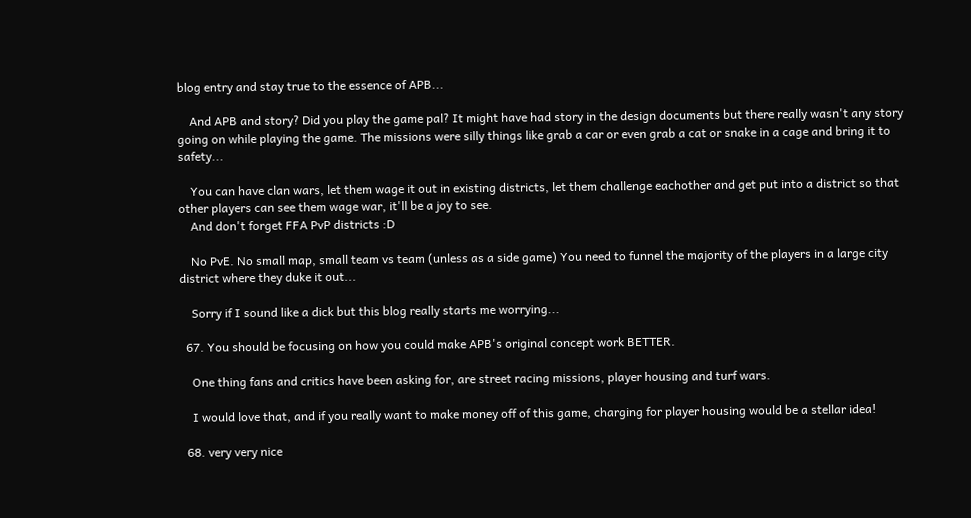blog entry and stay true to the essence of APB...

    And APB and story? Did you play the game pal? It might have had story in the design documents but there really wasn't any story going on while playing the game. The missions were silly things like grab a car or even grab a cat or snake in a cage and bring it to safety...

    You can have clan wars, let them wage it out in existing districts, let them challenge eachother and get put into a district so that other players can see them wage war, it'll be a joy to see.
    And don't forget FFA PvP districts :D

    No PvE. No small map, small team vs team (unless as a side game) You need to funnel the majority of the players in a large city district where they duke it out...

    Sorry if I sound like a dick but this blog really starts me worrying...

  67. You should be focusing on how you could make APB's original concept work BETTER.

    One thing fans and critics have been asking for, are street racing missions, player housing and turf wars.

    I would love that, and if you really want to make money off of this game, charging for player housing would be a stellar idea!

  68. very very nice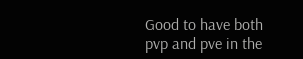Good to have both pvp and pve in the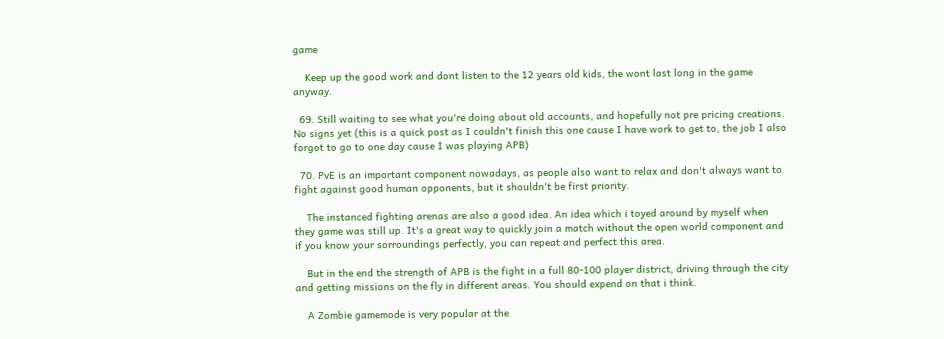game

    Keep up the good work and dont listen to the 12 years old kids, the wont last long in the game anyway.

  69. Still waiting to see what you're doing about old accounts, and hopefully not pre pricing creations. No signs yet (this is a quick post as I couldn't finish this one cause I have work to get to, the job I also forgot to go to one day cause I was playing APB)

  70. PvE is an important component nowadays, as people also want to relax and don't always want to fight against good human opponents, but it shouldn't be first priority.

    The instanced fighting arenas are also a good idea. An idea which i toyed around by myself when they game was still up. It's a great way to quickly join a match without the open world component and if you know your sorroundings perfectly, you can repeat and perfect this area.

    But in the end the strength of APB is the fight in a full 80-100 player district, driving through the city and getting missions on the fly in different areas. You should expend on that i think.

    A Zombie gamemode is very popular at the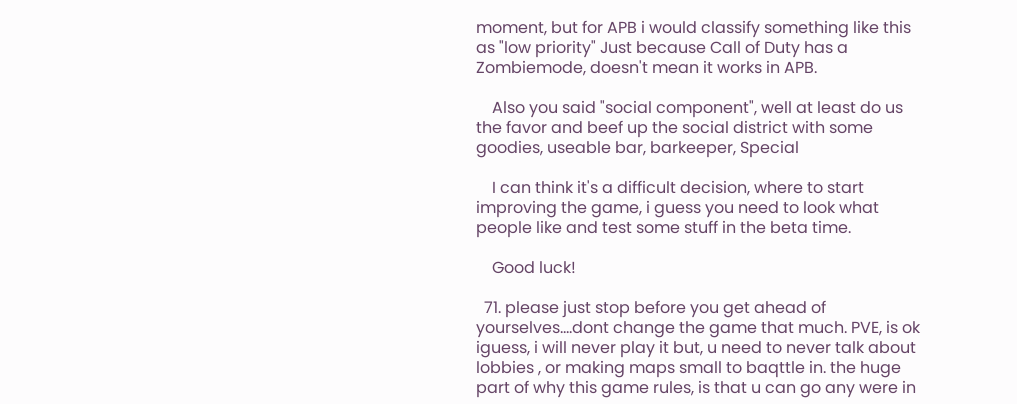moment, but for APB i would classify something like this as "low priority" Just because Call of Duty has a Zombiemode, doesn't mean it works in APB.

    Also you said "social component", well at least do us the favor and beef up the social district with some goodies, useable bar, barkeeper, Special

    I can think it's a difficult decision, where to start improving the game, i guess you need to look what people like and test some stuff in the beta time.

    Good luck!

  71. please just stop before you get ahead of yourselves....dont change the game that much. PVE, is ok iguess, i will never play it but, u need to never talk about lobbies , or making maps small to baqttle in. the huge part of why this game rules, is that u can go any were in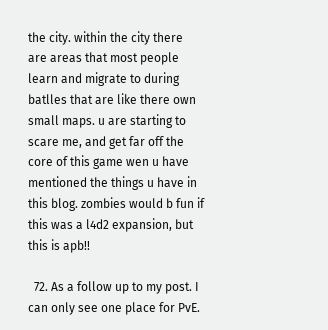the city. within the city there are areas that most people learn and migrate to during batlles that are like there own small maps. u are starting to scare me, and get far off the core of this game wen u have mentioned the things u have in this blog. zombies would b fun if this was a l4d2 expansion, but this is apb!!

  72. As a follow up to my post. I can only see one place for PvE.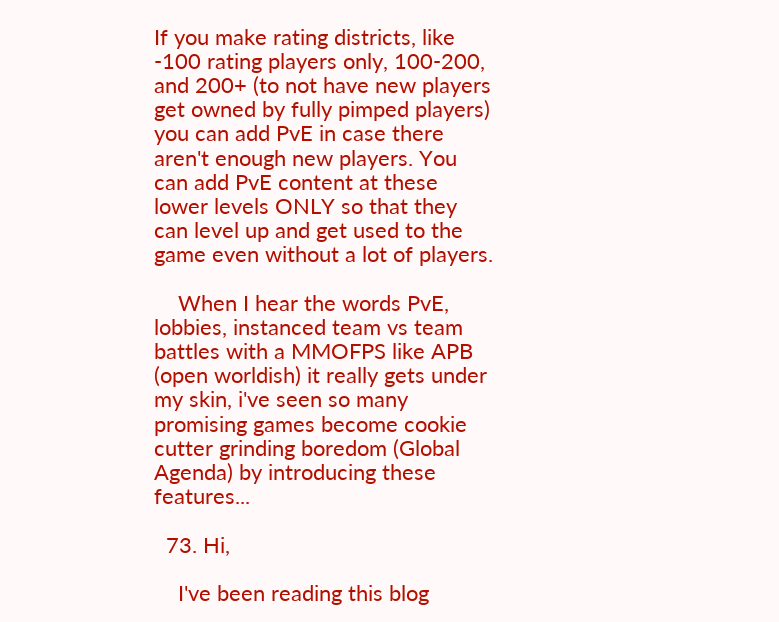If you make rating districts, like -100 rating players only, 100-200, and 200+ (to not have new players get owned by fully pimped players) you can add PvE in case there aren't enough new players. You can add PvE content at these lower levels ONLY so that they can level up and get used to the game even without a lot of players.

    When I hear the words PvE, lobbies, instanced team vs team battles with a MMOFPS like APB (open worldish) it really gets under my skin, i've seen so many promising games become cookie cutter grinding boredom (Global Agenda) by introducing these features...

  73. Hi,

    I've been reading this blog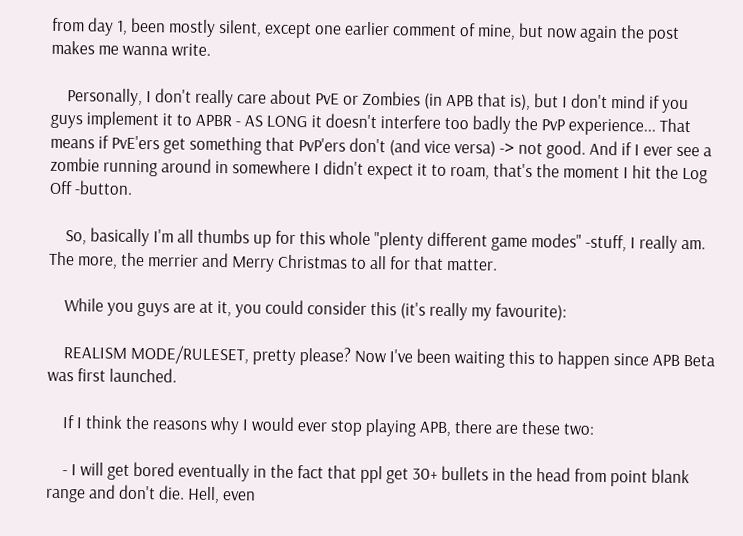from day 1, been mostly silent, except one earlier comment of mine, but now again the post makes me wanna write.

    Personally, I don't really care about PvE or Zombies (in APB that is), but I don't mind if you guys implement it to APBR - AS LONG it doesn't interfere too badly the PvP experience... That means if PvE'ers get something that PvP'ers don't (and vice versa) -> not good. And if I ever see a zombie running around in somewhere I didn't expect it to roam, that's the moment I hit the Log Off -button.

    So, basically I'm all thumbs up for this whole "plenty different game modes" -stuff, I really am. The more, the merrier and Merry Christmas to all for that matter.

    While you guys are at it, you could consider this (it's really my favourite):

    REALISM MODE/RULESET, pretty please? Now I've been waiting this to happen since APB Beta was first launched.

    If I think the reasons why I would ever stop playing APB, there are these two:

    - I will get bored eventually in the fact that ppl get 30+ bullets in the head from point blank range and don't die. Hell, even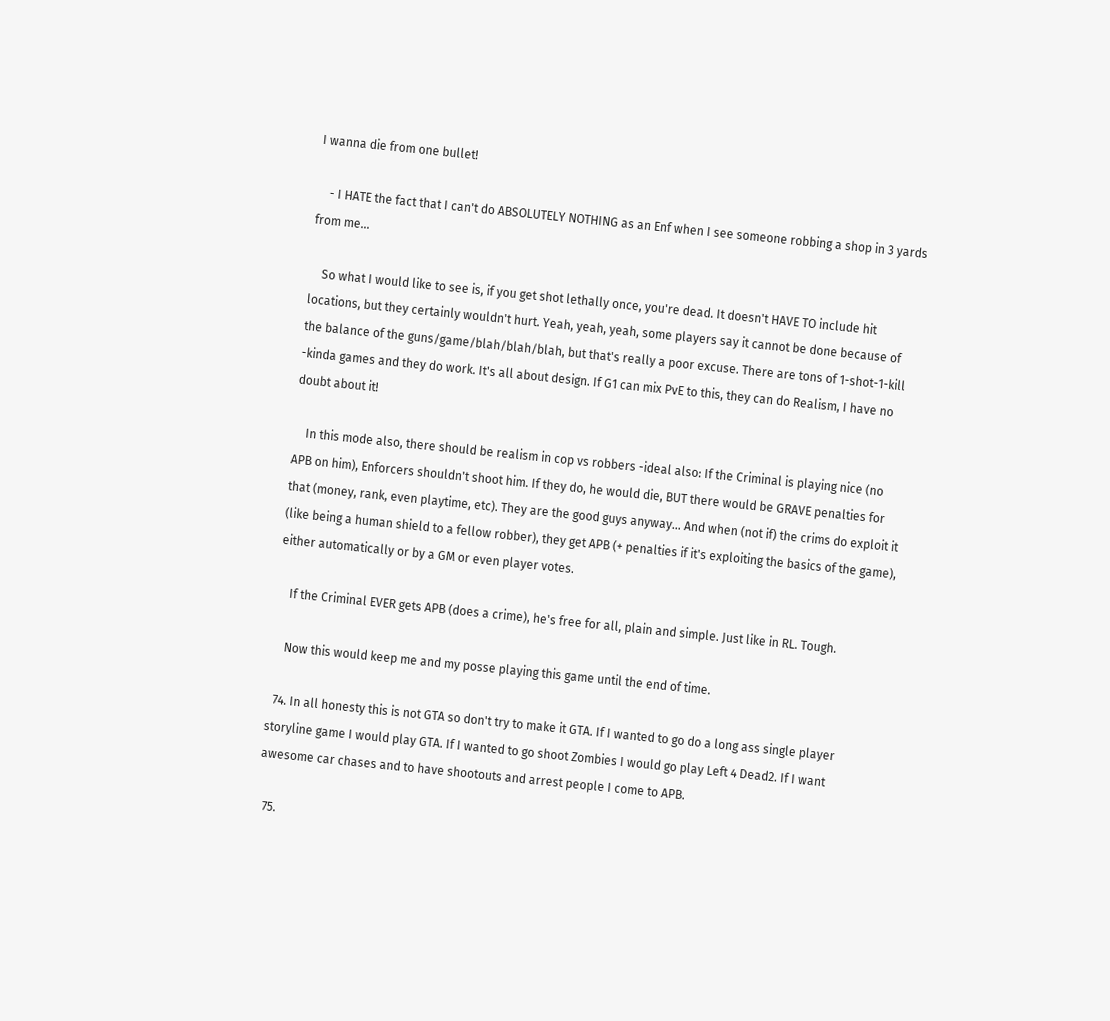I wanna die from one bullet!

    - I HATE the fact that I can't do ABSOLUTELY NOTHING as an Enf when I see someone robbing a shop in 3 yards from me...

    So what I would like to see is, if you get shot lethally once, you're dead. It doesn't HAVE TO include hit locations, but they certainly wouldn't hurt. Yeah, yeah, yeah, some players say it cannot be done because of the balance of the guns/game/blah/blah/blah, but that's really a poor excuse. There are tons of 1-shot-1-kill -kinda games and they do work. It's all about design. If G1 can mix PvE to this, they can do Realism, I have no doubt about it!

    In this mode also, there should be realism in cop vs robbers -ideal also: If the Criminal is playing nice (no APB on him), Enforcers shouldn't shoot him. If they do, he would die, BUT there would be GRAVE penalties for that (money, rank, even playtime, etc). They are the good guys anyway... And when (not if) the crims do exploit it (like being a human shield to a fellow robber), they get APB (+ penalties if it's exploiting the basics of the game), either automatically or by a GM or even player votes.

    If the Criminal EVER gets APB (does a crime), he's free for all, plain and simple. Just like in RL. Tough.

    Now this would keep me and my posse playing this game until the end of time.

  74. In all honesty this is not GTA so don't try to make it GTA. If I wanted to go do a long ass single player storyline game I would play GTA. If I wanted to go shoot Zombies I would go play Left 4 Dead2. If I want awesome car chases and to have shootouts and arrest people I come to APB.

  75.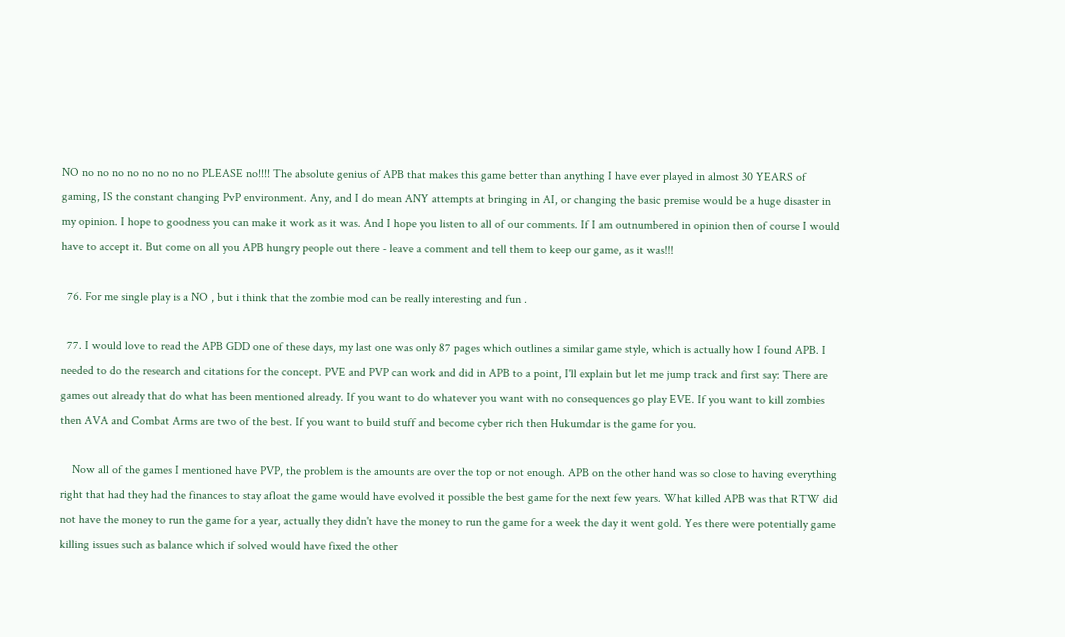NO no no no no no no no no PLEASE no!!!! The absolute genius of APB that makes this game better than anything I have ever played in almost 30 YEARS of gaming, IS the constant changing PvP environment. Any, and I do mean ANY attempts at bringing in AI, or changing the basic premise would be a huge disaster in my opinion. I hope to goodness you can make it work as it was. And I hope you listen to all of our comments. If I am outnumbered in opinion then of course I would have to accept it. But come on all you APB hungry people out there - leave a comment and tell them to keep our game, as it was!!!

  76. For me single play is a NO , but i think that the zombie mod can be really interesting and fun .

  77. I would love to read the APB GDD one of these days, my last one was only 87 pages which outlines a similar game style, which is actually how I found APB. I needed to do the research and citations for the concept. PVE and PVP can work and did in APB to a point, I'll explain but let me jump track and first say: There are games out already that do what has been mentioned already. If you want to do whatever you want with no consequences go play EVE. If you want to kill zombies then AVA and Combat Arms are two of the best. If you want to build stuff and become cyber rich then Hukumdar is the game for you.

    Now all of the games I mentioned have PVP, the problem is the amounts are over the top or not enough. APB on the other hand was so close to having everything right that had they had the finances to stay afloat the game would have evolved it possible the best game for the next few years. What killed APB was that RTW did not have the money to run the game for a year, actually they didn't have the money to run the game for a week the day it went gold. Yes there were potentially game killing issues such as balance which if solved would have fixed the other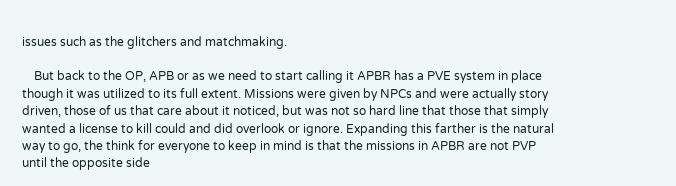issues such as the glitchers and matchmaking.

    But back to the OP, APB or as we need to start calling it APBR has a PVE system in place though it was utilized to its full extent. Missions were given by NPCs and were actually story driven, those of us that care about it noticed, but was not so hard line that those that simply wanted a license to kill could and did overlook or ignore. Expanding this farther is the natural way to go, the think for everyone to keep in mind is that the missions in APBR are not PVP until the opposite side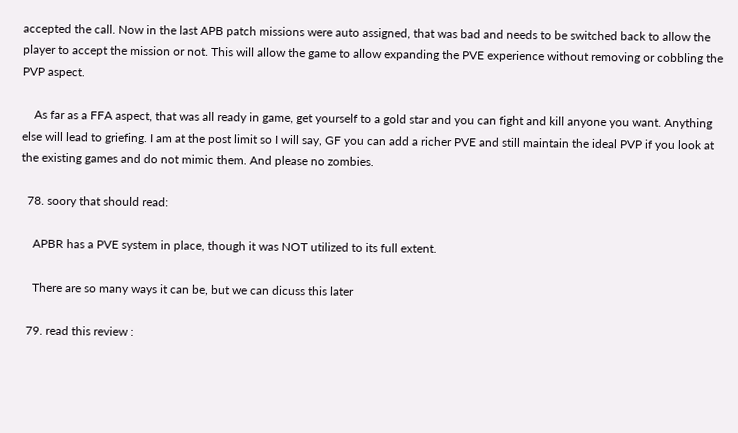accepted the call. Now in the last APB patch missions were auto assigned, that was bad and needs to be switched back to allow the player to accept the mission or not. This will allow the game to allow expanding the PVE experience without removing or cobbling the PVP aspect.

    As far as a FFA aspect, that was all ready in game, get yourself to a gold star and you can fight and kill anyone you want. Anything else will lead to griefing. I am at the post limit so I will say, GF you can add a richer PVE and still maintain the ideal PVP if you look at the existing games and do not mimic them. And please no zombies.

  78. soory that should read:

    APBR has a PVE system in place, though it was NOT utilized to its full extent.

    There are so many ways it can be, but we can dicuss this later

  79. read this review :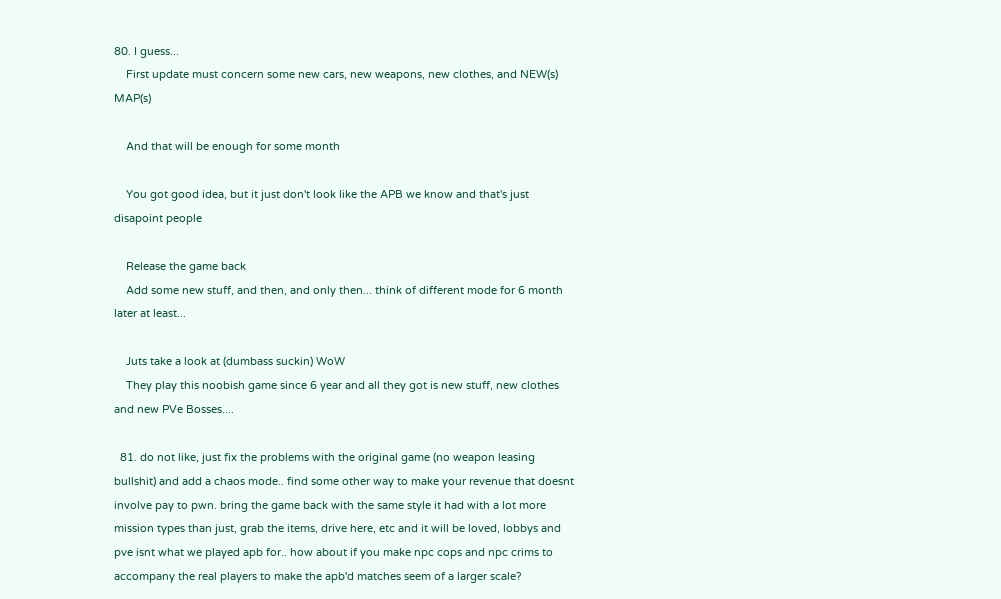80. I guess...
    First update must concern some new cars, new weapons, new clothes, and NEW(s) MAP(s)

    And that will be enough for some month

    You got good idea, but it just don't look like the APB we know and that's just disapoint people

    Release the game back
    Add some new stuff, and then, and only then... think of different mode for 6 month later at least...

    Juts take a look at (dumbass suckin) WoW
    They play this noobish game since 6 year and all they got is new stuff, new clothes and new PVe Bosses....

  81. do not like, just fix the problems with the original game (no weapon leasing bullshit) and add a chaos mode.. find some other way to make your revenue that doesnt involve pay to pwn. bring the game back with the same style it had with a lot more mission types than just, grab the items, drive here, etc and it will be loved, lobbys and pve isnt what we played apb for.. how about if you make npc cops and npc crims to accompany the real players to make the apb'd matches seem of a larger scale?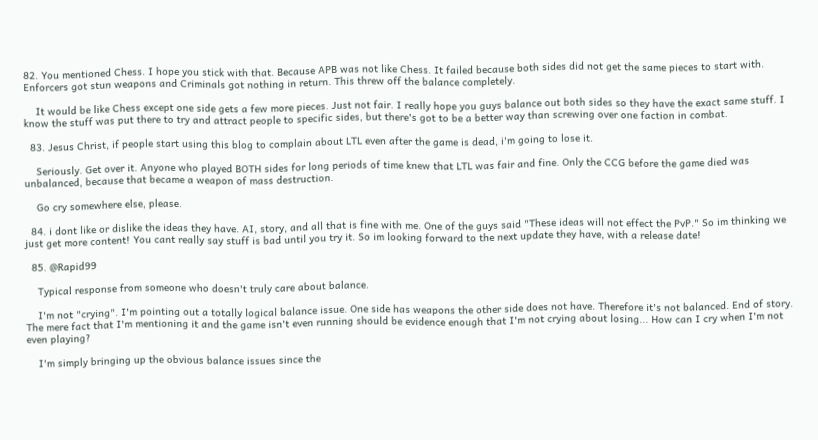82. You mentioned Chess. I hope you stick with that. Because APB was not like Chess. It failed because both sides did not get the same pieces to start with. Enforcers got stun weapons and Criminals got nothing in return. This threw off the balance completely.

    It would be like Chess except one side gets a few more pieces. Just not fair. I really hope you guys balance out both sides so they have the exact same stuff. I know the stuff was put there to try and attract people to specific sides, but there's got to be a better way than screwing over one faction in combat.

  83. Jesus Christ, if people start using this blog to complain about LTL even after the game is dead, i'm going to lose it.

    Seriously. Get over it. Anyone who played BOTH sides for long periods of time knew that LTL was fair and fine. Only the CCG before the game died was unbalanced, because that became a weapon of mass destruction.

    Go cry somewhere else, please.

  84. i dont like or dislike the ideas they have. AI, story, and all that is fine with me. One of the guys said "These ideas will not effect the PvP." So im thinking we just get more content! You cant really say stuff is bad until you try it. So im looking forward to the next update they have, with a release date!

  85. @Rapid99

    Typical response from someone who doesn't truly care about balance.

    I'm not "crying". I'm pointing out a totally logical balance issue. One side has weapons the other side does not have. Therefore it's not balanced. End of story. The mere fact that I'm mentioning it and the game isn't even running should be evidence enough that I'm not crying about losing... How can I cry when I'm not even playing?

    I'm simply bringing up the obvious balance issues since the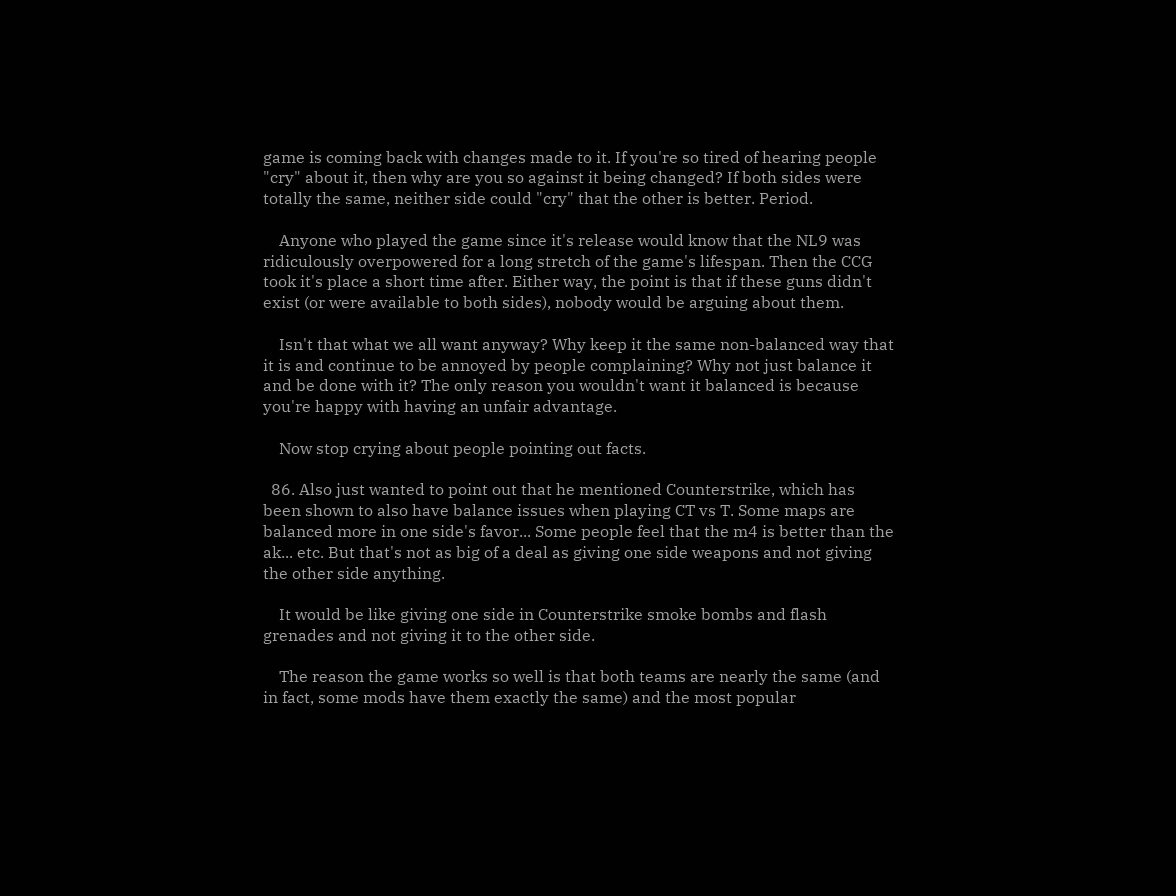game is coming back with changes made to it. If you're so tired of hearing people "cry" about it, then why are you so against it being changed? If both sides were totally the same, neither side could "cry" that the other is better. Period.

    Anyone who played the game since it's release would know that the NL9 was ridiculously overpowered for a long stretch of the game's lifespan. Then the CCG took it's place a short time after. Either way, the point is that if these guns didn't exist (or were available to both sides), nobody would be arguing about them.

    Isn't that what we all want anyway? Why keep it the same non-balanced way that it is and continue to be annoyed by people complaining? Why not just balance it and be done with it? The only reason you wouldn't want it balanced is because you're happy with having an unfair advantage.

    Now stop crying about people pointing out facts.

  86. Also just wanted to point out that he mentioned Counterstrike, which has been shown to also have balance issues when playing CT vs T. Some maps are balanced more in one side's favor... Some people feel that the m4 is better than the ak... etc. But that's not as big of a deal as giving one side weapons and not giving the other side anything.

    It would be like giving one side in Counterstrike smoke bombs and flash grenades and not giving it to the other side.

    The reason the game works so well is that both teams are nearly the same (and in fact, some mods have them exactly the same) and the most popular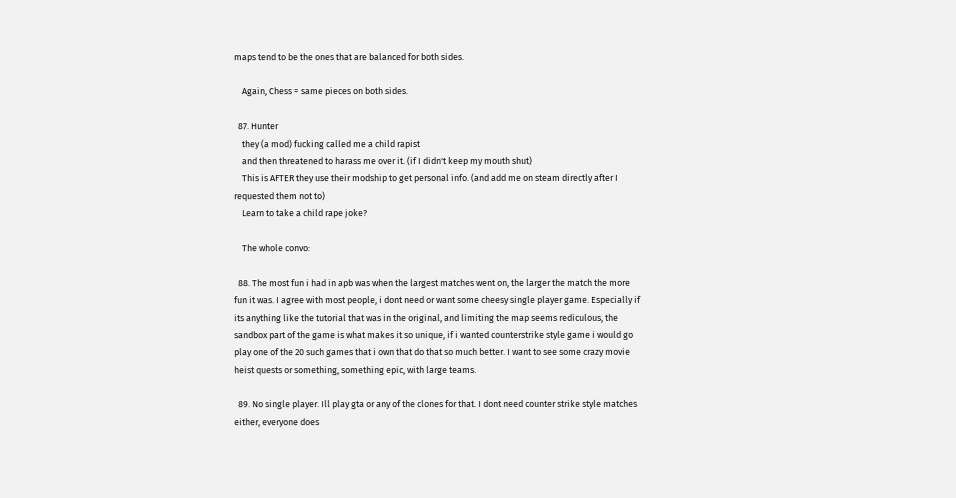maps tend to be the ones that are balanced for both sides.

    Again, Chess = same pieces on both sides.

  87. Hunter
    they (a mod) fucking called me a child rapist
    and then threatened to harass me over it. (if I didn't keep my mouth shut)
    This is AFTER they use their modship to get personal info. (and add me on steam directly after I requested them not to)
    Learn to take a child rape joke?

    The whole convo:

  88. The most fun i had in apb was when the largest matches went on, the larger the match the more fun it was. I agree with most people, i dont need or want some cheesy single player game. Especially if its anything like the tutorial that was in the original, and limiting the map seems rediculous, the sandbox part of the game is what makes it so unique, if i wanted counterstrike style game i would go play one of the 20 such games that i own that do that so much better. I want to see some crazy movie heist quests or something, something epic, with large teams.

  89. No single player. Ill play gta or any of the clones for that. I dont need counter strike style matches either, everyone does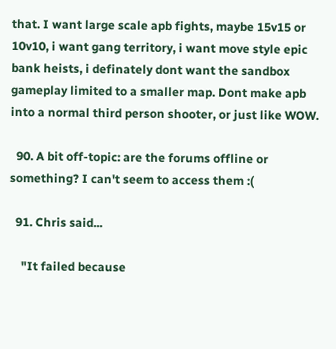that. I want large scale apb fights, maybe 15v15 or 10v10, i want gang territory, i want move style epic bank heists, i definately dont want the sandbox gameplay limited to a smaller map. Dont make apb into a normal third person shooter, or just like WOW.

  90. A bit off-topic: are the forums offline or something? I can't seem to access them :(

  91. Chris said...

    "It failed because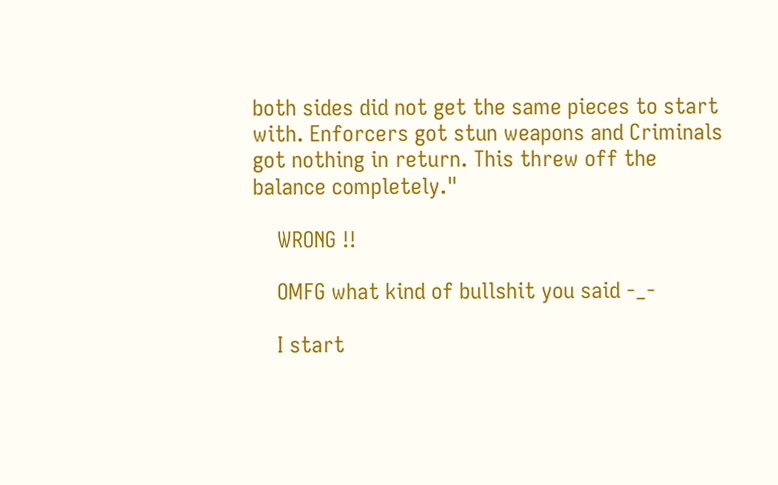both sides did not get the same pieces to start with. Enforcers got stun weapons and Criminals got nothing in return. This threw off the balance completely."

    WRONG !!

    OMFG what kind of bullshit you said -_-

    I start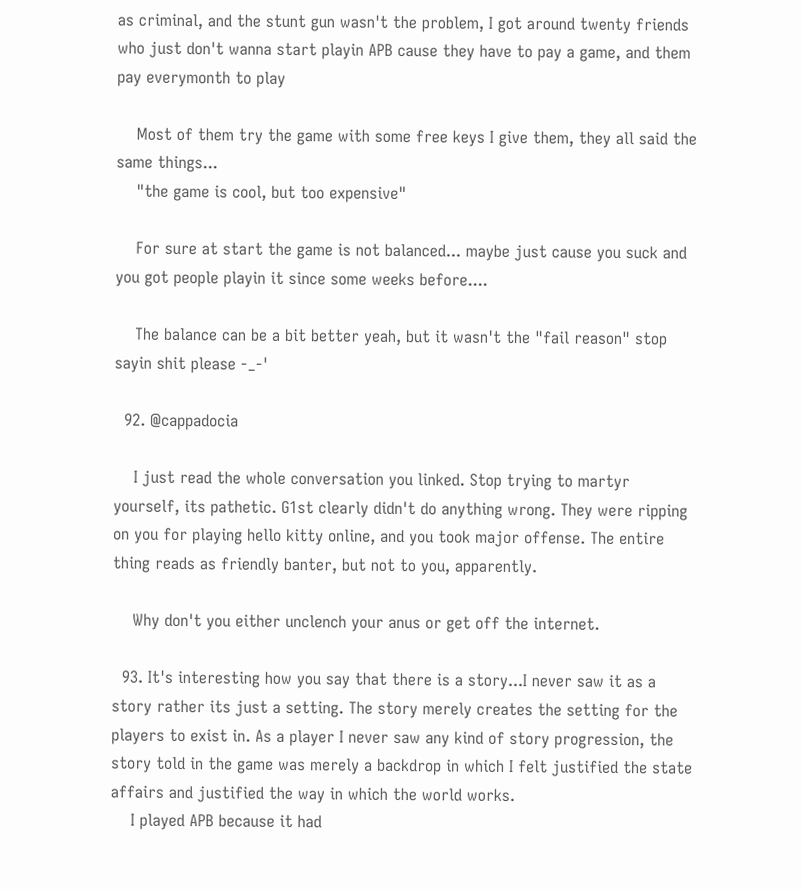as criminal, and the stunt gun wasn't the problem, I got around twenty friends who just don't wanna start playin APB cause they have to pay a game, and them pay everymonth to play

    Most of them try the game with some free keys I give them, they all said the same things...
    "the game is cool, but too expensive"

    For sure at start the game is not balanced... maybe just cause you suck and you got people playin it since some weeks before....

    The balance can be a bit better yeah, but it wasn't the "fail reason" stop sayin shit please -_-'

  92. @cappadocia

    I just read the whole conversation you linked. Stop trying to martyr yourself, its pathetic. G1st clearly didn't do anything wrong. They were ripping on you for playing hello kitty online, and you took major offense. The entire thing reads as friendly banter, but not to you, apparently.

    Why don't you either unclench your anus or get off the internet.

  93. It's interesting how you say that there is a story...I never saw it as a story rather its just a setting. The story merely creates the setting for the players to exist in. As a player I never saw any kind of story progression, the story told in the game was merely a backdrop in which I felt justified the state affairs and justified the way in which the world works.
    I played APB because it had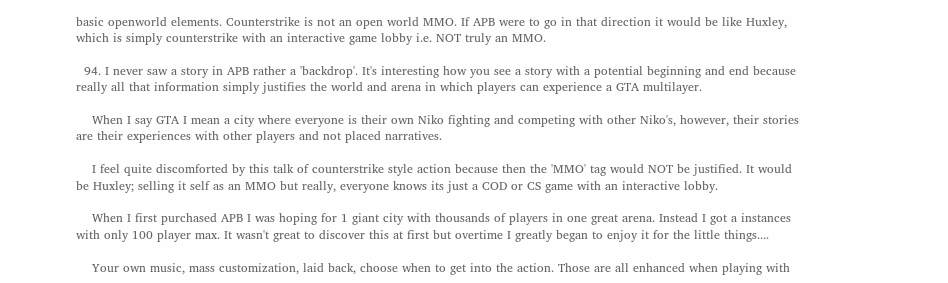basic openworld elements. Counterstrike is not an open world MMO. If APB were to go in that direction it would be like Huxley, which is simply counterstrike with an interactive game lobby i.e. NOT truly an MMO.

  94. I never saw a story in APB rather a 'backdrop'. It's interesting how you see a story with a potential beginning and end because really all that information simply justifies the world and arena in which players can experience a GTA multilayer.

    When I say GTA I mean a city where everyone is their own Niko fighting and competing with other Niko's, however, their stories are their experiences with other players and not placed narratives.

    I feel quite discomforted by this talk of counterstrike style action because then the 'MMO' tag would NOT be justified. It would be Huxley; selling it self as an MMO but really, everyone knows its just a COD or CS game with an interactive lobby.

    When I first purchased APB I was hoping for 1 giant city with thousands of players in one great arena. Instead I got a instances with only 100 player max. It wasn't great to discover this at first but overtime I greatly began to enjoy it for the little things....

    Your own music, mass customization, laid back, choose when to get into the action. Those are all enhanced when playing with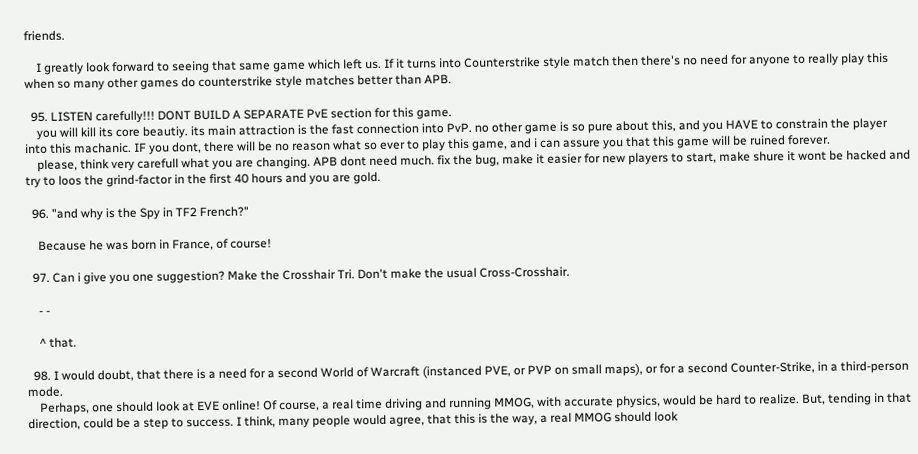friends.

    I greatly look forward to seeing that same game which left us. If it turns into Counterstrike style match then there's no need for anyone to really play this when so many other games do counterstrike style matches better than APB.

  95. LISTEN carefully!!! DONT BUILD A SEPARATE PvE section for this game.
    you will kill its core beautiy. its main attraction is the fast connection into PvP. no other game is so pure about this, and you HAVE to constrain the player into this machanic. IF you dont, there will be no reason what so ever to play this game, and i can assure you that this game will be ruined forever.
    please, think very carefull what you are changing. APB dont need much. fix the bug, make it easier for new players to start, make shure it wont be hacked and try to loos the grind-factor in the first 40 hours and you are gold.

  96. "and why is the Spy in TF2 French?"

    Because he was born in France, of course!

  97. Can i give you one suggestion? Make the Crosshair Tri. Don't make the usual Cross-Crosshair.

    - -

    ^ that.

  98. I would doubt, that there is a need for a second World of Warcraft (instanced PVE, or PVP on small maps), or for a second Counter-Strike, in a third-person mode.
    Perhaps, one should look at EVE online! Of course, a real time driving and running MMOG, with accurate physics, would be hard to realize. But, tending in that direction, could be a step to success. I think, many people would agree, that this is the way, a real MMOG should look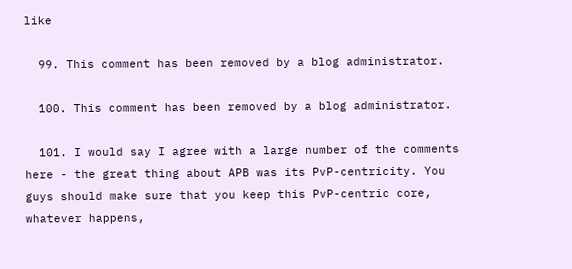like

  99. This comment has been removed by a blog administrator.

  100. This comment has been removed by a blog administrator.

  101. I would say I agree with a large number of the comments here - the great thing about APB was its PvP-centricity. You guys should make sure that you keep this PvP-centric core, whatever happens,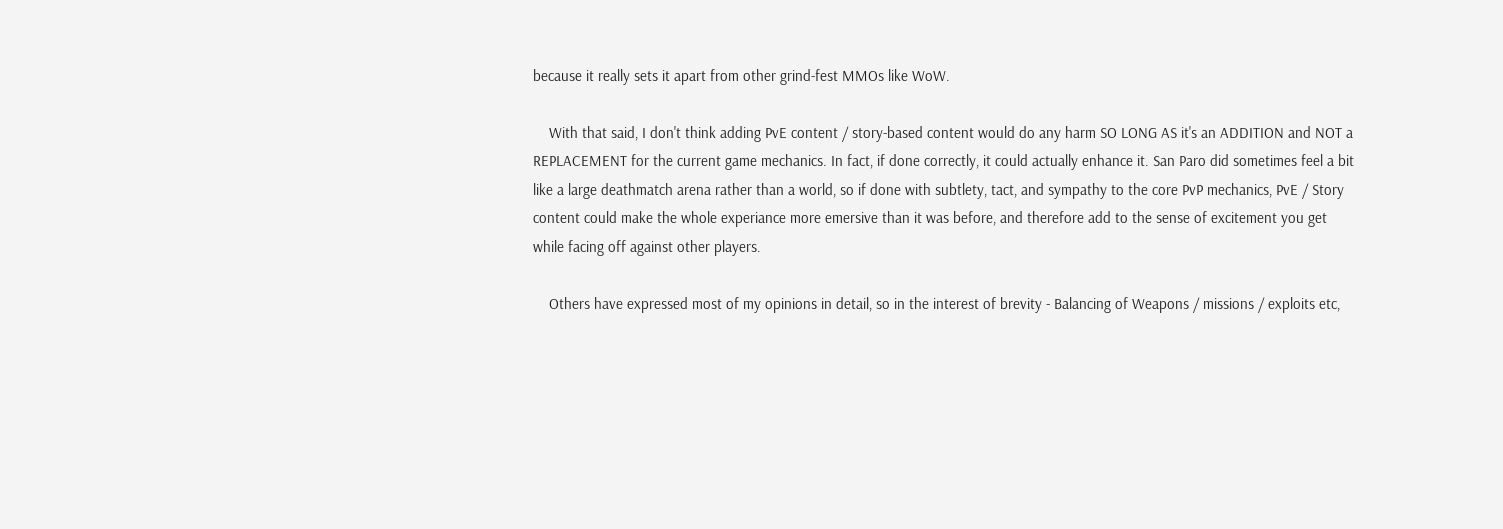because it really sets it apart from other grind-fest MMOs like WoW.

    With that said, I don't think adding PvE content / story-based content would do any harm SO LONG AS it's an ADDITION and NOT a REPLACEMENT for the current game mechanics. In fact, if done correctly, it could actually enhance it. San Paro did sometimes feel a bit like a large deathmatch arena rather than a world, so if done with subtlety, tact, and sympathy to the core PvP mechanics, PvE / Story content could make the whole experiance more emersive than it was before, and therefore add to the sense of excitement you get while facing off against other players.

    Others have expressed most of my opinions in detail, so in the interest of brevity - Balancing of Weapons / missions / exploits etc,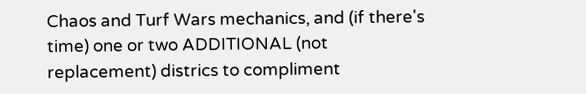Chaos and Turf Wars mechanics, and (if there's time) one or two ADDITIONAL (not replacement) districs to compliment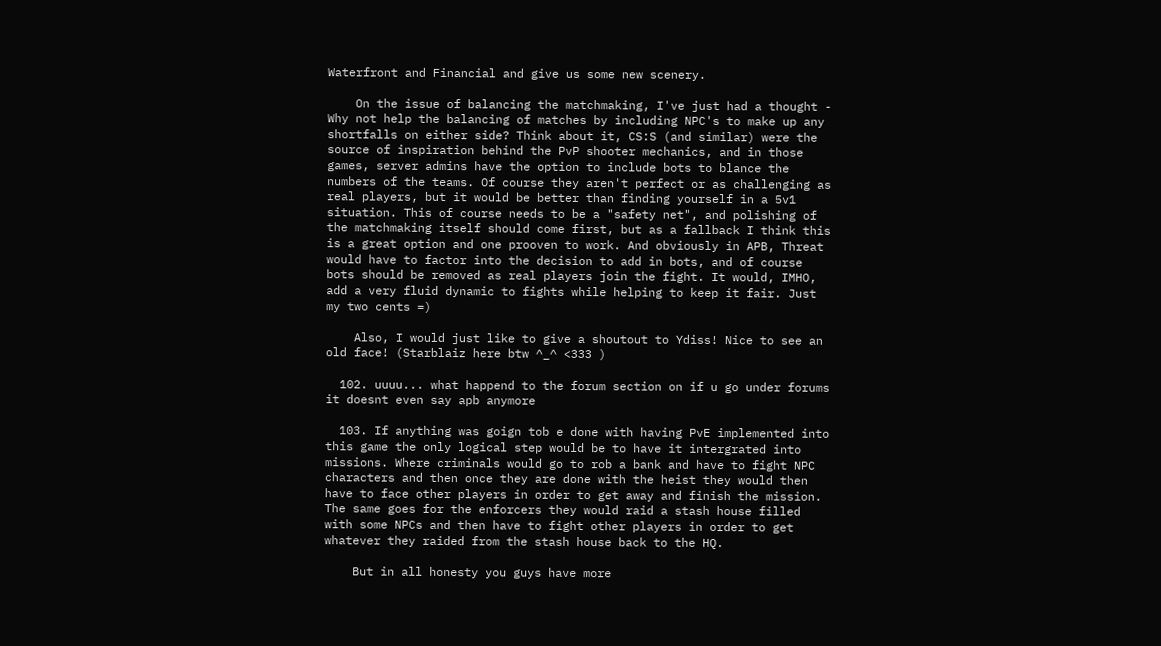Waterfront and Financial and give us some new scenery.

    On the issue of balancing the matchmaking, I've just had a thought - Why not help the balancing of matches by including NPC's to make up any shortfalls on either side? Think about it, CS:S (and similar) were the source of inspiration behind the PvP shooter mechanics, and in those games, server admins have the option to include bots to blance the numbers of the teams. Of course they aren't perfect or as challenging as real players, but it would be better than finding yourself in a 5v1 situation. This of course needs to be a "safety net", and polishing of the matchmaking itself should come first, but as a fallback I think this is a great option and one prooven to work. And obviously in APB, Threat would have to factor into the decision to add in bots, and of course bots should be removed as real players join the fight. It would, IMHO, add a very fluid dynamic to fights while helping to keep it fair. Just my two cents =)

    Also, I would just like to give a shoutout to Ydiss! Nice to see an old face! (Starblaiz here btw ^_^ <333 )

  102. uuuu... what happend to the forum section on if u go under forums it doesnt even say apb anymore

  103. If anything was goign tob e done with having PvE implemented into this game the only logical step would be to have it intergrated into missions. Where criminals would go to rob a bank and have to fight NPC characters and then once they are done with the heist they would then have to face other players in order to get away and finish the mission. The same goes for the enforcers they would raid a stash house filled with some NPCs and then have to fight other players in order to get whatever they raided from the stash house back to the HQ.

    But in all honesty you guys have more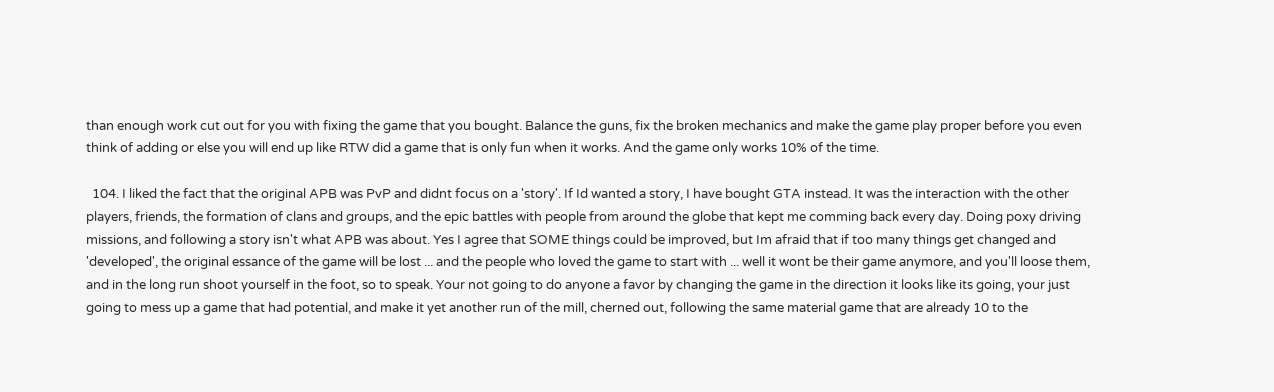than enough work cut out for you with fixing the game that you bought. Balance the guns, fix the broken mechanics and make the game play proper before you even think of adding or else you will end up like RTW did a game that is only fun when it works. And the game only works 10% of the time.

  104. I liked the fact that the original APB was PvP and didnt focus on a 'story'. If Id wanted a story, I have bought GTA instead. It was the interaction with the other players, friends, the formation of clans and groups, and the epic battles with people from around the globe that kept me comming back every day. Doing poxy driving missions, and following a story isn't what APB was about. Yes I agree that SOME things could be improved, but Im afraid that if too many things get changed and 'developed', the original essance of the game will be lost ... and the people who loved the game to start with ... well it wont be their game anymore, and you'll loose them, and in the long run shoot yourself in the foot, so to speak. Your not going to do anyone a favor by changing the game in the direction it looks like its going, your just going to mess up a game that had potential, and make it yet another run of the mill, cherned out, following the same material game that are already 10 to the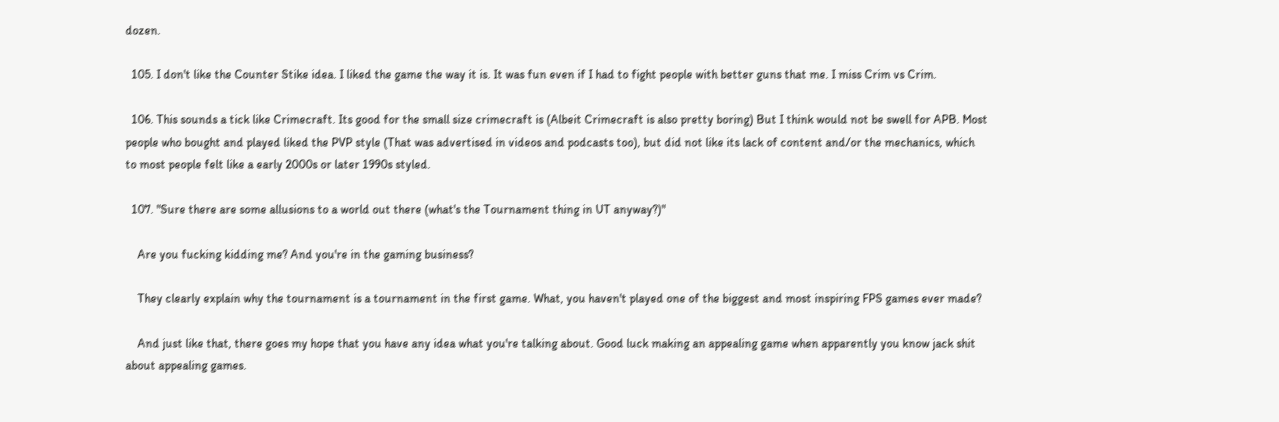dozen.

  105. I don't like the Counter Stike idea. I liked the game the way it is. It was fun even if I had to fight people with better guns that me. I miss Crim vs Crim.

  106. This sounds a tick like Crimecraft. Its good for the small size crimecraft is (Albeit Crimecraft is also pretty boring) But I think would not be swell for APB. Most people who bought and played liked the PVP style (That was advertised in videos and podcasts too), but did not like its lack of content and/or the mechanics, which to most people felt like a early 2000s or later 1990s styled.

  107. "Sure there are some allusions to a world out there (what's the Tournament thing in UT anyway?)"

    Are you fucking kidding me? And you're in the gaming business?

    They clearly explain why the tournament is a tournament in the first game. What, you haven't played one of the biggest and most inspiring FPS games ever made?

    And just like that, there goes my hope that you have any idea what you're talking about. Good luck making an appealing game when apparently you know jack shit about appealing games.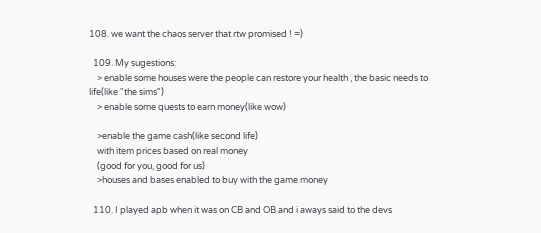108. we want the chaos server that rtw promised ! =)

  109. My sugestions:
    > enable some houses were the people can restore your health , the basic needs to life(like "the sims")
    > enable some quests to earn money(like wow)

    >enable the game cash(like second life)
    with item prices based on real money
    (good for you, good for us)
    >houses and bases enabled to buy with the game money

  110. I played apb when it was on CB and OB and i aways said to the devs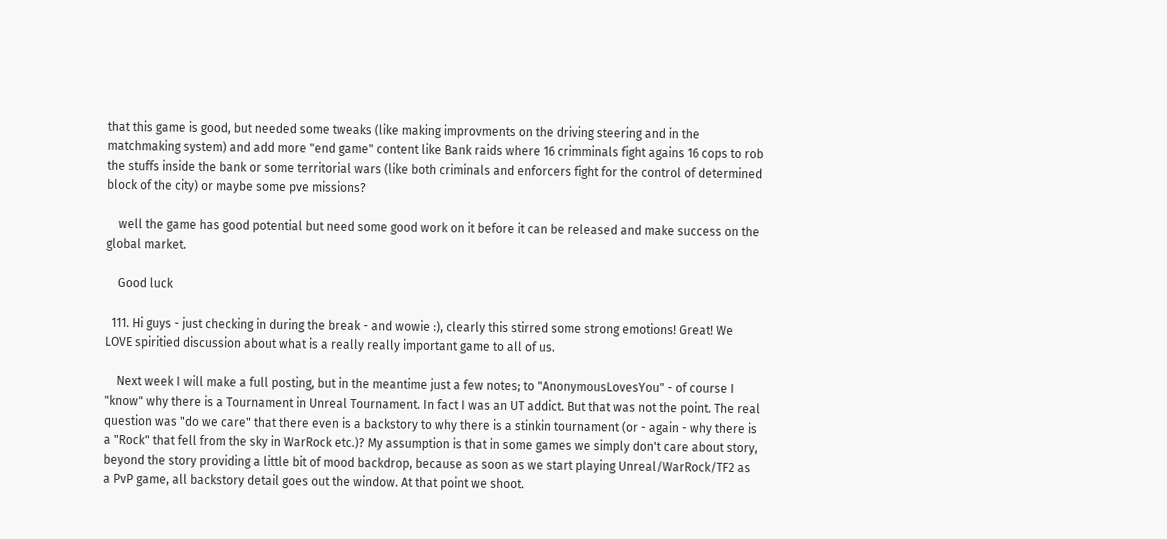that this game is good, but needed some tweaks (like making improvments on the driving steering and in the matchmaking system) and add more "end game" content like Bank raids where 16 crimminals fight agains 16 cops to rob the stuffs inside the bank or some territorial wars (like both criminals and enforcers fight for the control of determined block of the city) or maybe some pve missions?

    well the game has good potential but need some good work on it before it can be released and make success on the global market.

    Good luck

  111. Hi guys - just checking in during the break - and wowie :), clearly this stirred some strong emotions! Great! We LOVE spiritied discussion about what is a really really important game to all of us.

    Next week I will make a full posting, but in the meantime just a few notes; to "AnonymousLovesYou" - of course I "know" why there is a Tournament in Unreal Tournament. In fact I was an UT addict. But that was not the point. The real question was "do we care" that there even is a backstory to why there is a stinkin tournament (or - again - why there is a "Rock" that fell from the sky in WarRock etc.)? My assumption is that in some games we simply don't care about story, beyond the story providing a little bit of mood backdrop, because as soon as we start playing Unreal/WarRock/TF2 as a PvP game, all backstory detail goes out the window. At that point we shoot.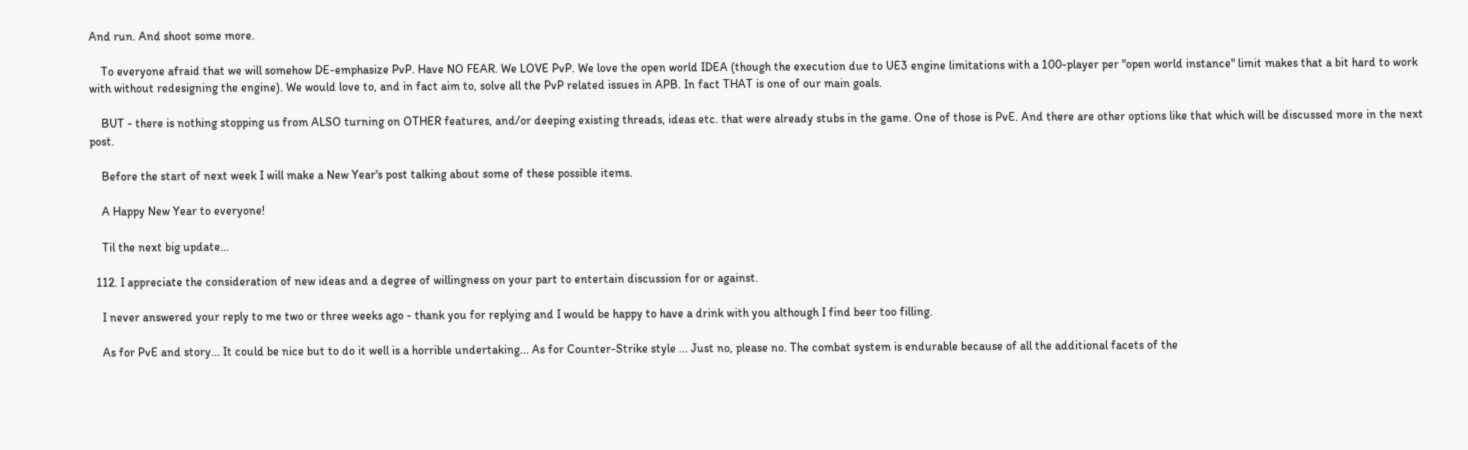And run. And shoot some more.

    To everyone afraid that we will somehow DE-emphasize PvP. Have NO FEAR. We LOVE PvP. We love the open world IDEA (though the execution due to UE3 engine limitations with a 100-player per "open world instance" limit makes that a bit hard to work with without redesigning the engine). We would love to, and in fact aim to, solve all the PvP related issues in APB. In fact THAT is one of our main goals.

    BUT - there is nothing stopping us from ALSO turning on OTHER features, and/or deeping existing threads, ideas etc. that were already stubs in the game. One of those is PvE. And there are other options like that which will be discussed more in the next post.

    Before the start of next week I will make a New Year's post talking about some of these possible items.

    A Happy New Year to everyone!

    Til the next big update...

  112. I appreciate the consideration of new ideas and a degree of willingness on your part to entertain discussion for or against.

    I never answered your reply to me two or three weeks ago - thank you for replying and I would be happy to have a drink with you although I find beer too filling.

    As for PvE and story... It could be nice but to do it well is a horrible undertaking... As for Counter-Strike style ... Just no, please no. The combat system is endurable because of all the additional facets of the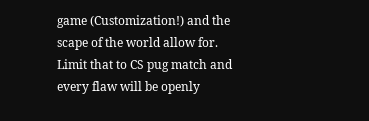game (Customization!) and the scape of the world allow for. Limit that to CS pug match and every flaw will be openly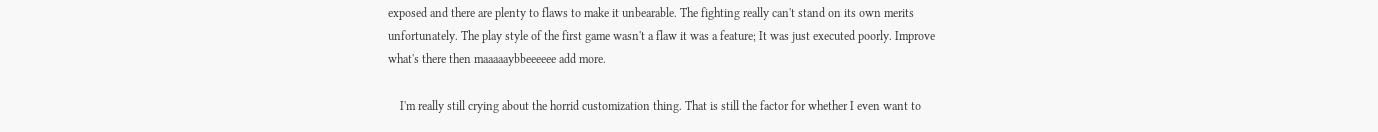exposed and there are plenty to flaws to make it unbearable. The fighting really can't stand on its own merits unfortunately. The play style of the first game wasn't a flaw it was a feature; It was just executed poorly. Improve what's there then maaaaaybbeeeeee add more.

    I'm really still crying about the horrid customization thing. That is still the factor for whether I even want to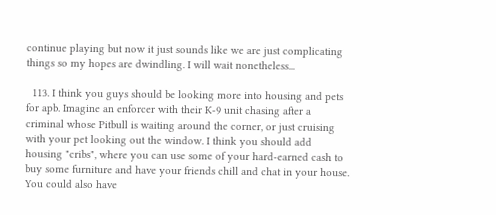continue playing but now it just sounds like we are just complicating things so my hopes are dwindling. I will wait nonetheless...

  113. I think you guys should be looking more into housing and pets for apb. Imagine an enforcer with their K-9 unit chasing after a criminal whose Pitbull is waiting around the corner, or just cruising with your pet looking out the window. I think you should add housing "cribs", where you can use some of your hard-earned cash to buy some furniture and have your friends chill and chat in your house. You could also have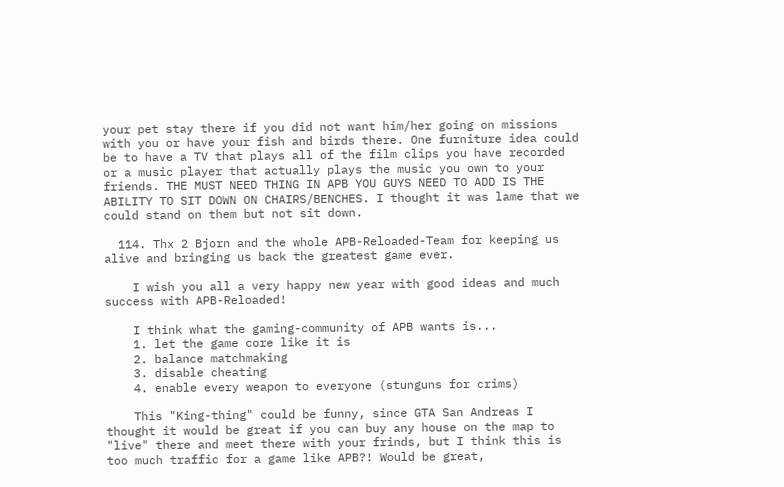your pet stay there if you did not want him/her going on missions with you or have your fish and birds there. One furniture idea could be to have a TV that plays all of the film clips you have recorded or a music player that actually plays the music you own to your friends. THE MUST NEED THING IN APB YOU GUYS NEED TO ADD IS THE ABILITY TO SIT DOWN ON CHAIRS/BENCHES. I thought it was lame that we could stand on them but not sit down.

  114. Thx 2 Bjorn and the whole APB-Reloaded-Team for keeping us alive and bringing us back the greatest game ever.

    I wish you all a very happy new year with good ideas and much success with APB-Reloaded!

    I think what the gaming-community of APB wants is...
    1. let the game core like it is
    2. balance matchmaking
    3. disable cheating
    4. enable every weapon to everyone (stunguns for crims)

    This "King-thing" could be funny, since GTA San Andreas I thought it would be great if you can buy any house on the map to "live" there and meet there with your frinds, but I think this is too much traffic for a game like APB?! Would be great,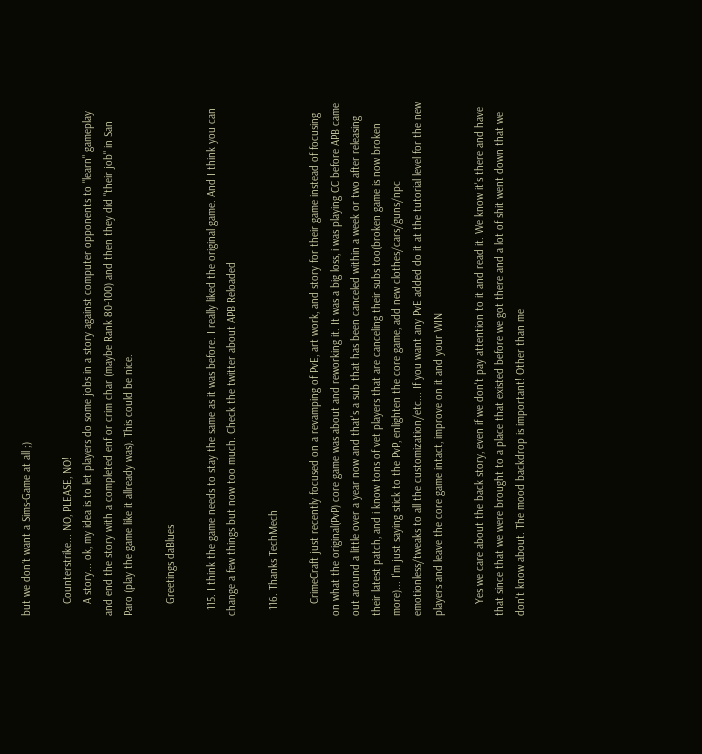but we don´t want a Sims-Game at all ;)

    Counterstrike... NO, PLEASE, NO!
    A story... ok, my idea is to let players do some jobs in a story against computer opponents to "learn" gameplay and end the story with a completed enf or crim char (maybe Rank 80-100) and then they did "their job" in San Paro (play the game like it allready was). This could be nice.

    Greetings daBlues

  115. I think the game needs to stay the same as it was before. I really liked the original game. And I think you can change a few things but now too much. Check the twitter about APB Reloaded

  116. Thanks TechMech

    CrimeCraft just recently focused on a revamping of PvE, art work, and story for their game instead of focusing on what the original(PvP) core game was about and reworking it. It was a big loss, i was playing CC before APB came out around a little over a year now and that's a sub that has been canceled within a week or two after releasing their latest patch, and i know tons of vet players that are canceling their subs too(broken game is now broken more)... I'm just saying stick to the PvP, enlighten the core game, add new clothes/cars/guns/npc emotionless/tweaks to all the customization/etc... If you want any PvE added do it at the tutorial level for the new players and leave the core game intact, improve on it and your WIN

    Yes we care about the back story, even if we don't pay attention to it and read it. We know it's there and have that since that we were brought to a place that existed before we got there and a lot of shit went down that we don't know about. The mood backdrop is important! Other than me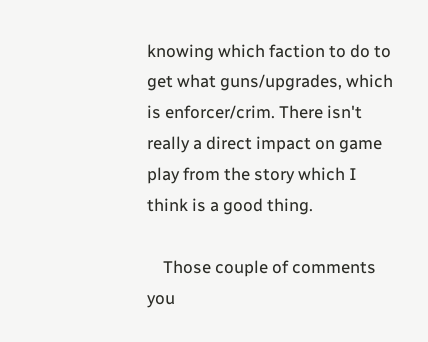knowing which faction to do to get what guns/upgrades, which is enforcer/crim. There isn't really a direct impact on game play from the story which I think is a good thing.

    Those couple of comments you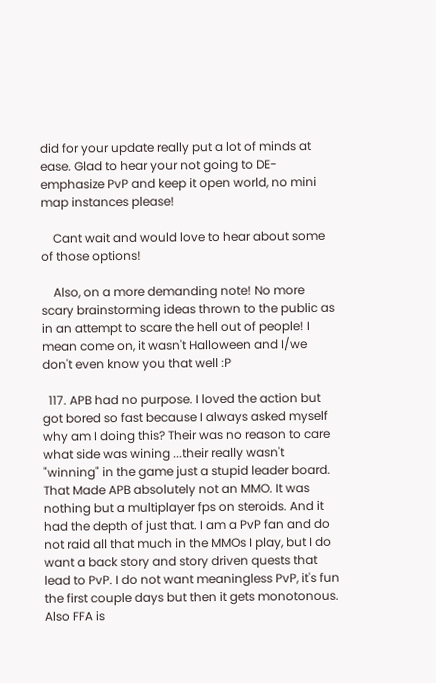did for your update really put a lot of minds at ease. Glad to hear your not going to DE-emphasize PvP and keep it open world, no mini map instances please!

    Cant wait and would love to hear about some of those options!

    Also, on a more demanding note! No more scary brainstorming ideas thrown to the public as in an attempt to scare the hell out of people! I mean come on, it wasn't Halloween and I/we don't even know you that well :P

  117. APB had no purpose. I loved the action but got bored so fast because I always asked myself why am I doing this? Their was no reason to care what side was wining ...their really wasn't "winning" in the game just a stupid leader board. That Made APB absolutely not an MMO. It was nothing but a multiplayer fps on steroids. And it had the depth of just that. I am a PvP fan and do not raid all that much in the MMOs I play, but I do want a back story and story driven quests that lead to PvP. I do not want meaningless PvP, it's fun the first couple days but then it gets monotonous. Also FFA is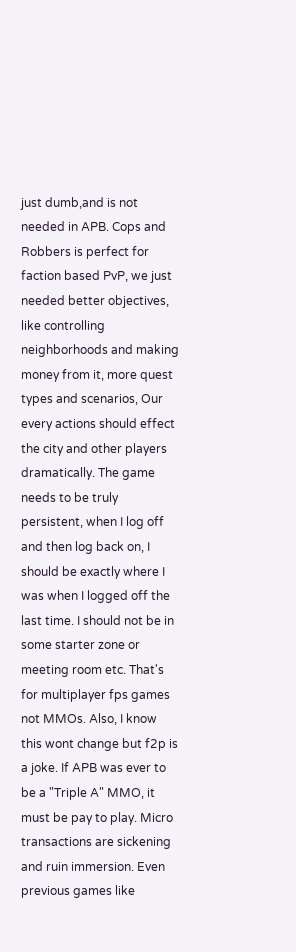just dumb,and is not needed in APB. Cops and Robbers is perfect for faction based PvP, we just needed better objectives, like controlling neighborhoods and making money from it, more quest types and scenarios, Our every actions should effect the city and other players dramatically. The game needs to be truly persistent, when I log off and then log back on, I should be exactly where I was when I logged off the last time. I should not be in some starter zone or meeting room etc. That's for multiplayer fps games not MMOs. Also, I know this wont change but f2p is a joke. If APB was ever to be a "Triple A" MMO, it must be pay to play. Micro transactions are sickening and ruin immersion. Even previous games like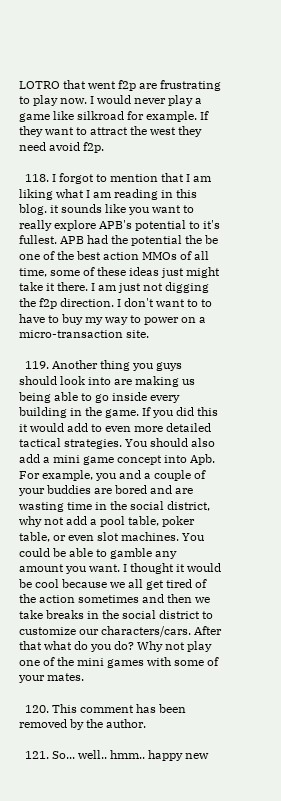LOTRO that went f2p are frustrating to play now. I would never play a game like silkroad for example. If they want to attract the west they need avoid f2p.

  118. I forgot to mention that I am liking what I am reading in this blog. it sounds like you want to really explore APB's potential to it's fullest. APB had the potential the be one of the best action MMOs of all time, some of these ideas just might take it there. I am just not digging the f2p direction. I don't want to to have to buy my way to power on a micro-transaction site.

  119. Another thing you guys should look into are making us being able to go inside every building in the game. If you did this it would add to even more detailed tactical strategies. You should also add a mini game concept into Apb. For example, you and a couple of your buddies are bored and are wasting time in the social district, why not add a pool table, poker table, or even slot machines. You could be able to gamble any amount you want. I thought it would be cool because we all get tired of the action sometimes and then we take breaks in the social district to customize our characters/cars. After that what do you do? Why not play one of the mini games with some of your mates.

  120. This comment has been removed by the author.

  121. So... well.. hmm.. happy new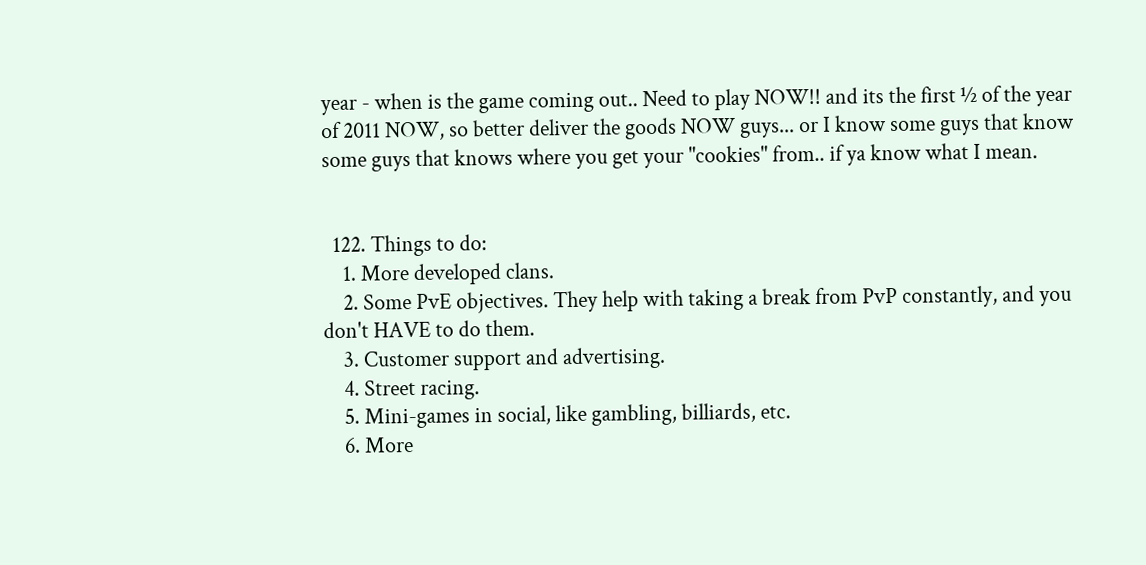year - when is the game coming out.. Need to play NOW!! and its the first ½ of the year of 2011 NOW, so better deliver the goods NOW guys... or I know some guys that know some guys that knows where you get your "cookies" from.. if ya know what I mean.


  122. Things to do:
    1. More developed clans.
    2. Some PvE objectives. They help with taking a break from PvP constantly, and you don't HAVE to do them.
    3. Customer support and advertising.
    4. Street racing.
    5. Mini-games in social, like gambling, billiards, etc.
    6. More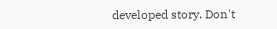developed story. Don't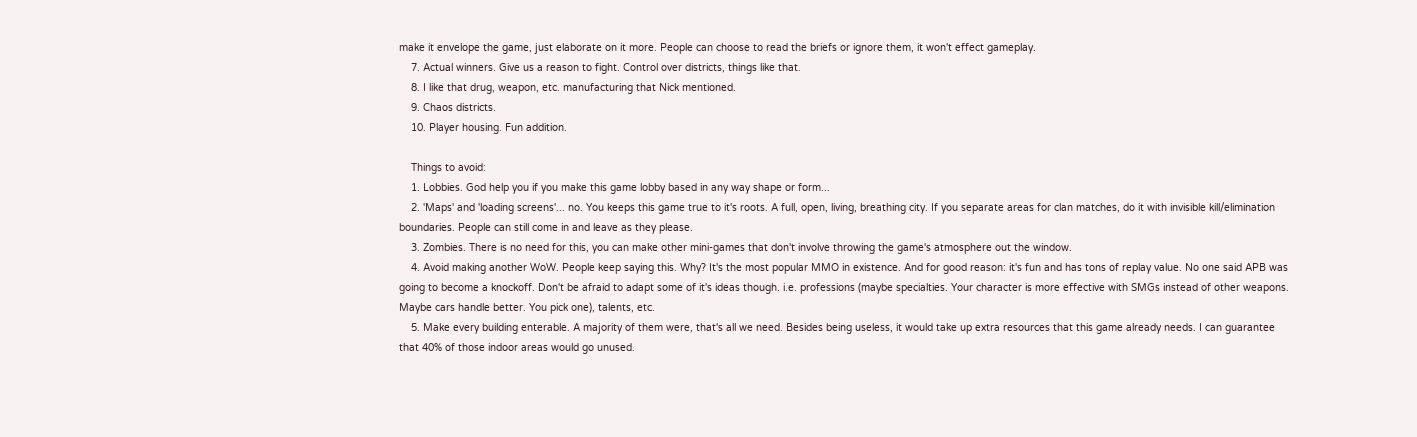make it envelope the game, just elaborate on it more. People can choose to read the briefs or ignore them, it won't effect gameplay.
    7. Actual winners. Give us a reason to fight. Control over districts, things like that.
    8. I like that drug, weapon, etc. manufacturing that Nick mentioned.
    9. Chaos districts.
    10. Player housing. Fun addition.

    Things to avoid:
    1. Lobbies. God help you if you make this game lobby based in any way shape or form...
    2. 'Maps' and 'loading screens'... no. You keeps this game true to it's roots. A full, open, living, breathing city. If you separate areas for clan matches, do it with invisible kill/elimination boundaries. People can still come in and leave as they please.
    3. Zombies. There is no need for this, you can make other mini-games that don't involve throwing the game's atmosphere out the window.
    4. Avoid making another WoW. People keep saying this. Why? It's the most popular MMO in existence. And for good reason: it's fun and has tons of replay value. No one said APB was going to become a knockoff. Don't be afraid to adapt some of it's ideas though. i.e. professions (maybe specialties. Your character is more effective with SMGs instead of other weapons. Maybe cars handle better. You pick one), talents, etc.
    5. Make every building enterable. A majority of them were, that's all we need. Besides being useless, it would take up extra resources that this game already needs. I can guarantee that 40% of those indoor areas would go unused.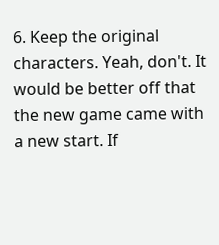6. Keep the original characters. Yeah, don't. It would be better off that the new game came with a new start. If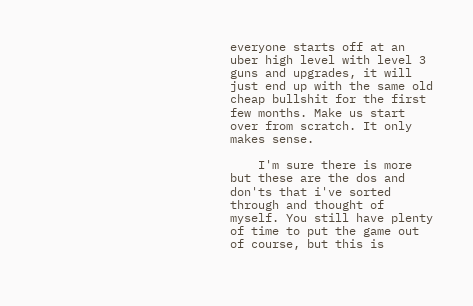everyone starts off at an uber high level with level 3 guns and upgrades, it will just end up with the same old cheap bullshit for the first few months. Make us start over from scratch. It only makes sense.

    I'm sure there is more but these are the dos and don'ts that i've sorted through and thought of myself. You still have plenty of time to put the game out of course, but this is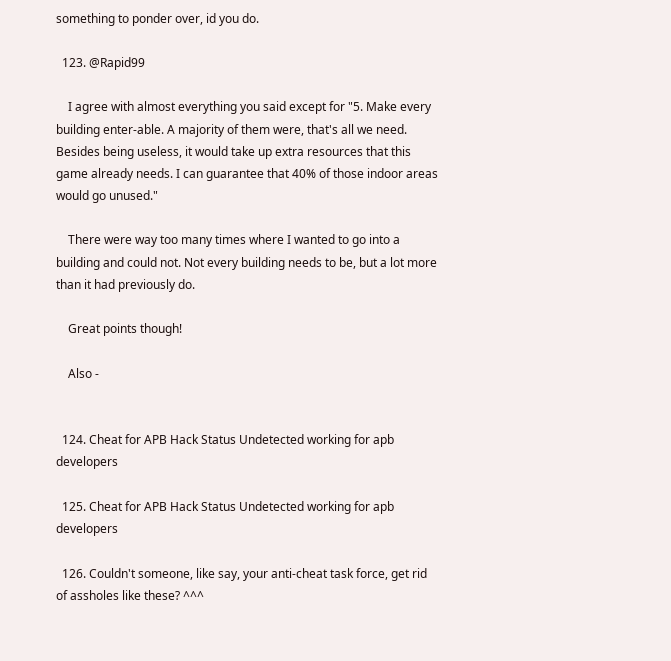something to ponder over, id you do.

  123. @Rapid99

    I agree with almost everything you said except for "5. Make every building enter-able. A majority of them were, that's all we need. Besides being useless, it would take up extra resources that this game already needs. I can guarantee that 40% of those indoor areas would go unused."

    There were way too many times where I wanted to go into a building and could not. Not every building needs to be, but a lot more than it had previously do.

    Great points though!

    Also -


  124. Cheat for APB Hack Status Undetected working for apb developers

  125. Cheat for APB Hack Status Undetected working for apb developers

  126. Couldn't someone, like say, your anti-cheat task force, get rid of assholes like these? ^^^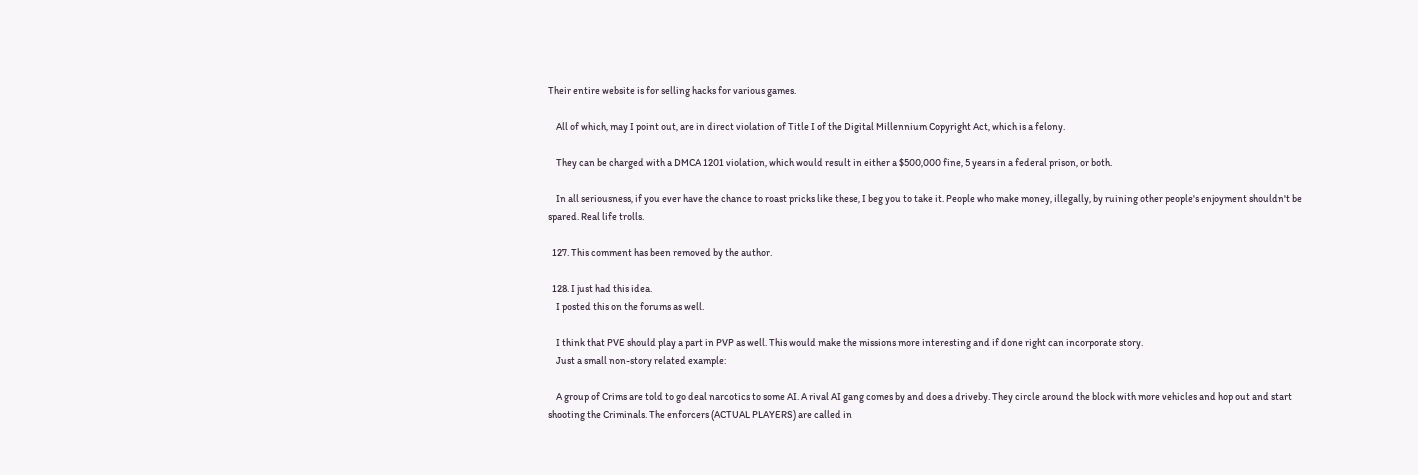Their entire website is for selling hacks for various games.

    All of which, may I point out, are in direct violation of Title I of the Digital Millennium Copyright Act, which is a felony.

    They can be charged with a DMCA 1201 violation, which would result in either a $500,000 fine, 5 years in a federal prison, or both.

    In all seriousness, if you ever have the chance to roast pricks like these, I beg you to take it. People who make money, illegally, by ruining other people's enjoyment shouldn't be spared. Real life trolls.

  127. This comment has been removed by the author.

  128. I just had this idea.
    I posted this on the forums as well.

    I think that PVE should play a part in PVP as well. This would make the missions more interesting and if done right can incorporate story.
    Just a small non-story related example:

    A group of Crims are told to go deal narcotics to some AI. A rival AI gang comes by and does a driveby. They circle around the block with more vehicles and hop out and start shooting the Criminals. The enforcers (ACTUAL PLAYERS) are called in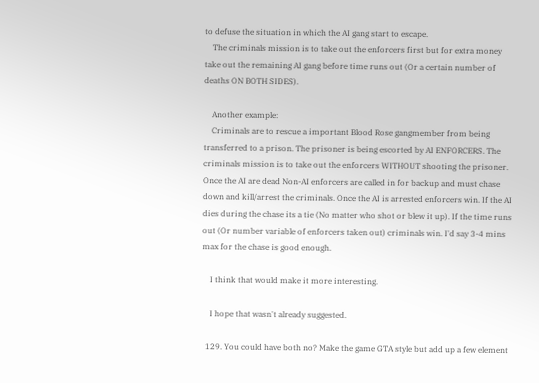to defuse the situation in which the AI gang start to escape.
    The criminals mission is to take out the enforcers first but for extra money take out the remaining AI gang before time runs out (Or a certain number of deaths ON BOTH SIDES).

    Another example:
    Criminals are to rescue a important Blood Rose gangmember from being transferred to a prison. The prisoner is being escorted by AI ENFORCERS. The criminals mission is to take out the enforcers WITHOUT shooting the prisoner. Once the AI are dead Non-AI enforcers are called in for backup and must chase down and kill/arrest the criminals. Once the AI is arrested enforcers win. If the AI dies during the chase its a tie (No matter who shot or blew it up). If the time runs out (Or number variable of enforcers taken out) criminals win. I'd say 3-4 mins max for the chase is good enough.

    I think that would make it more interesting.

    I hope that wasn't already suggested.

  129. You could have both no? Make the game GTA style but add up a few element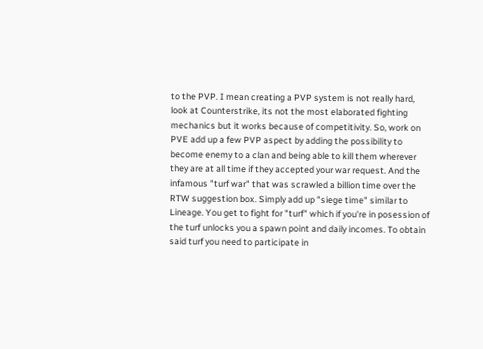to the PVP. I mean creating a PVP system is not really hard, look at Counterstrike, its not the most elaborated fighting mechanics but it works because of competitivity. So, work on PVE add up a few PVP aspect by adding the possibility to become enemy to a clan and being able to kill them wherever they are at all time if they accepted your war request. And the infamous "turf war" that was scrawled a billion time over the RTW suggestion box. Simply add up "siege time" similar to Lineage. You get to fight for "turf" which if you're in posession of the turf unlocks you a spawn point and daily incomes. To obtain said turf you need to participate in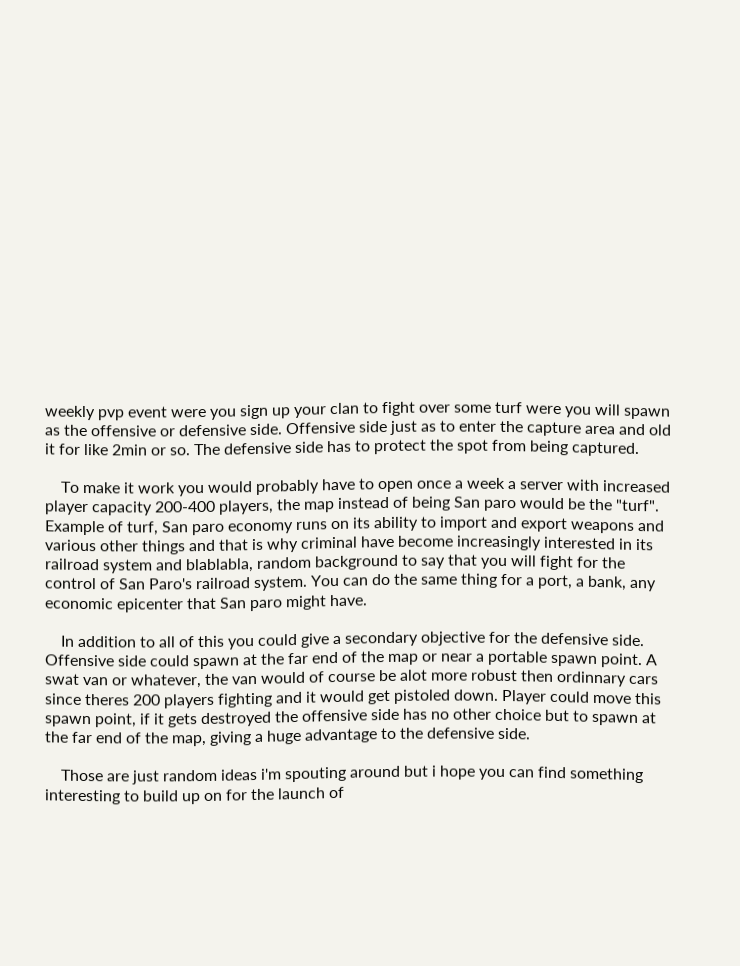weekly pvp event were you sign up your clan to fight over some turf were you will spawn as the offensive or defensive side. Offensive side just as to enter the capture area and old it for like 2min or so. The defensive side has to protect the spot from being captured.

    To make it work you would probably have to open once a week a server with increased player capacity 200-400 players, the map instead of being San paro would be the "turf". Example of turf, San paro economy runs on its ability to import and export weapons and various other things and that is why criminal have become increasingly interested in its railroad system and blablabla, random background to say that you will fight for the control of San Paro's railroad system. You can do the same thing for a port, a bank, any economic epicenter that San paro might have.

    In addition to all of this you could give a secondary objective for the defensive side. Offensive side could spawn at the far end of the map or near a portable spawn point. A swat van or whatever, the van would of course be alot more robust then ordinnary cars since theres 200 players fighting and it would get pistoled down. Player could move this spawn point, if it gets destroyed the offensive side has no other choice but to spawn at the far end of the map, giving a huge advantage to the defensive side.

    Those are just random ideas i'm spouting around but i hope you can find something interesting to build up on for the launch of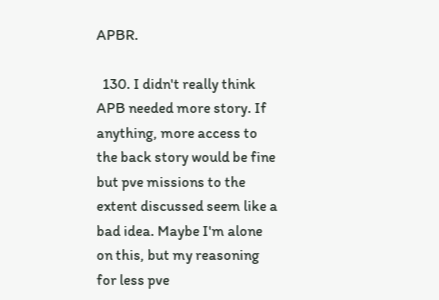APBR.

  130. I didn't really think APB needed more story. If anything, more access to the back story would be fine but pve missions to the extent discussed seem like a bad idea. Maybe I'm alone on this, but my reasoning for less pve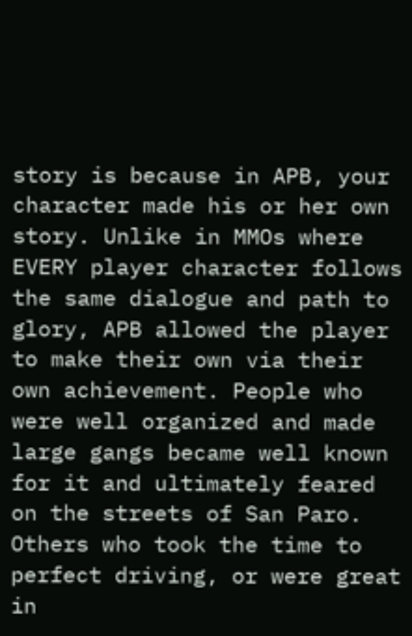story is because in APB, your character made his or her own story. Unlike in MMOs where EVERY player character follows the same dialogue and path to glory, APB allowed the player to make their own via their own achievement. People who were well organized and made large gangs became well known for it and ultimately feared on the streets of San Paro. Others who took the time to perfect driving, or were great in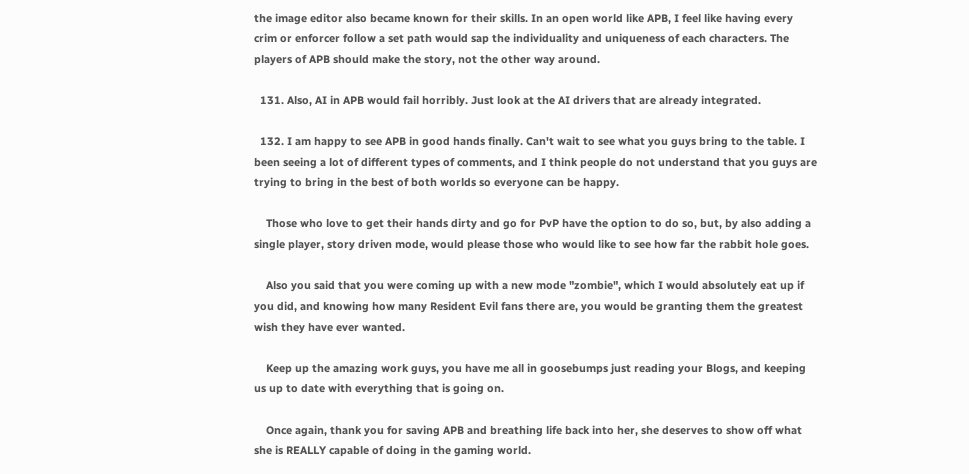the image editor also became known for their skills. In an open world like APB, I feel like having every crim or enforcer follow a set path would sap the individuality and uniqueness of each characters. The players of APB should make the story, not the other way around.

  131. Also, AI in APB would fail horribly. Just look at the AI drivers that are already integrated.

  132. I am happy to see APB in good hands finally. Can't wait to see what you guys bring to the table. I been seeing a lot of different types of comments, and I think people do not understand that you guys are trying to bring in the best of both worlds so everyone can be happy.

    Those who love to get their hands dirty and go for PvP have the option to do so, but, by also adding a single player, story driven mode, would please those who would like to see how far the rabbit hole goes.

    Also you said that you were coming up with a new mode "zombie", which I would absolutely eat up if you did, and knowing how many Resident Evil fans there are, you would be granting them the greatest wish they have ever wanted.

    Keep up the amazing work guys, you have me all in goosebumps just reading your Blogs, and keeping us up to date with everything that is going on.

    Once again, thank you for saving APB and breathing life back into her, she deserves to show off what she is REALLY capable of doing in the gaming world.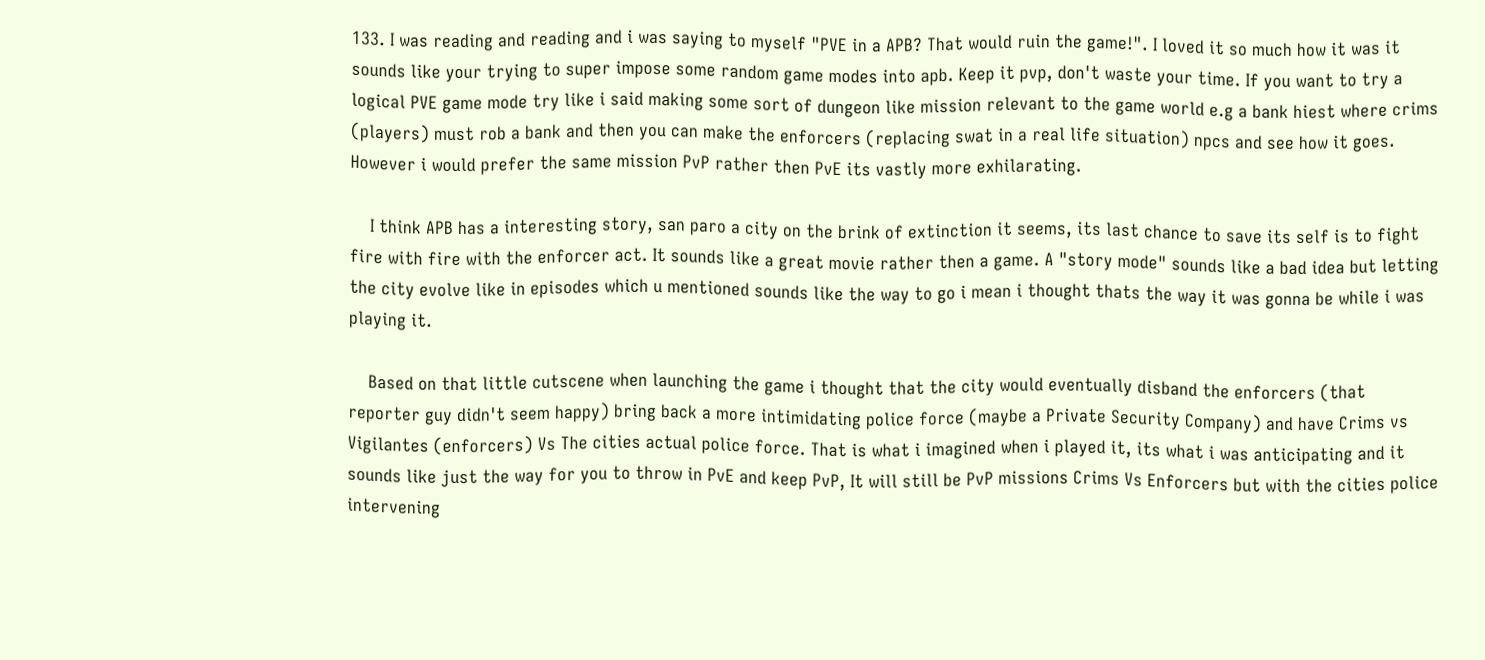133. I was reading and reading and i was saying to myself "PVE in a APB? That would ruin the game!". I loved it so much how it was it sounds like your trying to super impose some random game modes into apb. Keep it pvp, don't waste your time. If you want to try a logical PVE game mode try like i said making some sort of dungeon like mission relevant to the game world e.g a bank hiest where crims (players) must rob a bank and then you can make the enforcers (replacing swat in a real life situation) npcs and see how it goes. However i would prefer the same mission PvP rather then PvE its vastly more exhilarating.

    I think APB has a interesting story, san paro a city on the brink of extinction it seems, its last chance to save its self is to fight fire with fire with the enforcer act. It sounds like a great movie rather then a game. A "story mode" sounds like a bad idea but letting the city evolve like in episodes which u mentioned sounds like the way to go i mean i thought thats the way it was gonna be while i was playing it.

    Based on that little cutscene when launching the game i thought that the city would eventually disband the enforcers (that reporter guy didn't seem happy) bring back a more intimidating police force (maybe a Private Security Company) and have Crims vs Vigilantes (enforcers) Vs The cities actual police force. That is what i imagined when i played it, its what i was anticipating and it sounds like just the way for you to throw in PvE and keep PvP, It will still be PvP missions Crims Vs Enforcers but with the cities police intervening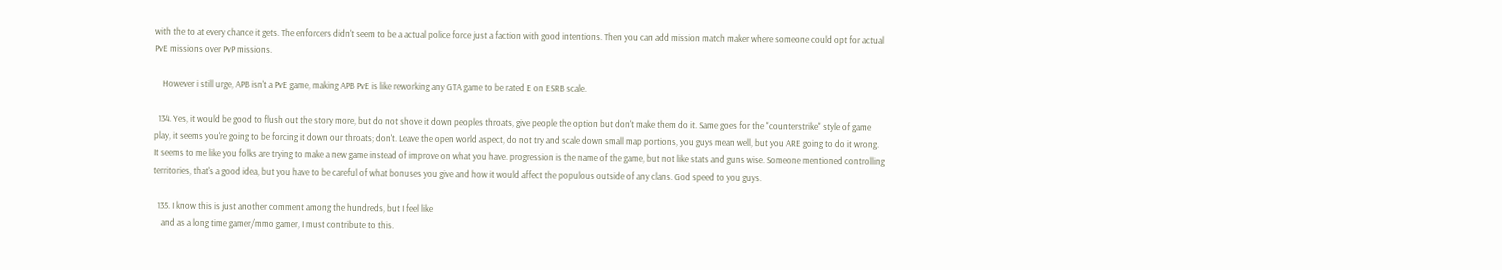with the to at every chance it gets. The enforcers didn't seem to be a actual police force just a faction with good intentions. Then you can add mission match maker where someone could opt for actual PvE missions over PvP missions.

    However i still urge, APB isn't a PvE game, making APB PvE is like reworking any GTA game to be rated E on ESRB scale.

  134. Yes, it would be good to flush out the story more, but do not shove it down peoples throats, give people the option but don't make them do it. Same goes for the "counterstrike" style of game play, it seems you're going to be forcing it down our throats; don't. Leave the open world aspect, do not try and scale down small map portions, you guys mean well, but you ARE going to do it wrong. It seems to me like you folks are trying to make a new game instead of improve on what you have. progression is the name of the game, but not like stats and guns wise. Someone mentioned controlling territories, that's a good idea, but you have to be careful of what bonuses you give and how it would affect the populous outside of any clans. God speed to you guys.

  135. I know this is just another comment among the hundreds, but I feel like
    and as a long time gamer/mmo gamer, I must contribute to this.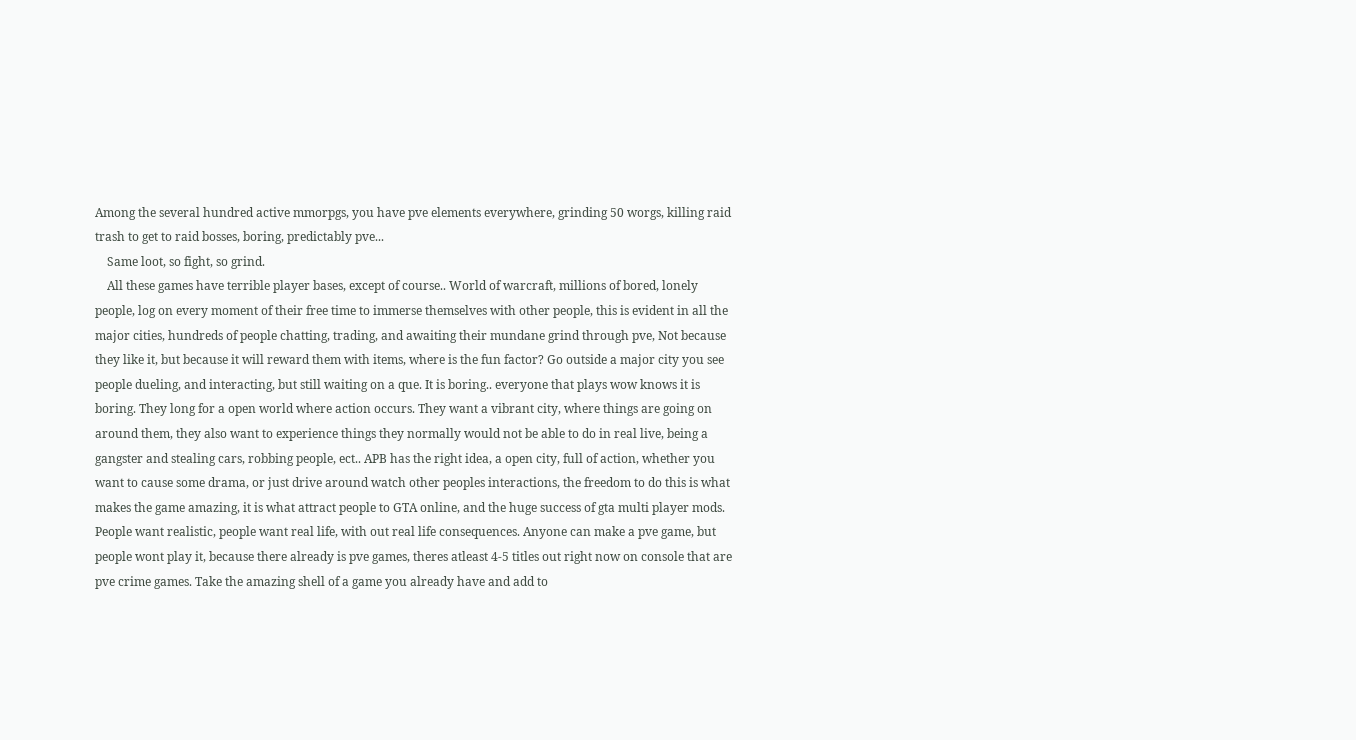Among the several hundred active mmorpgs, you have pve elements everywhere, grinding 50 worgs, killing raid trash to get to raid bosses, boring, predictably pve...
    Same loot, so fight, so grind.
    All these games have terrible player bases, except of course.. World of warcraft, millions of bored, lonely people, log on every moment of their free time to immerse themselves with other people, this is evident in all the major cities, hundreds of people chatting, trading, and awaiting their mundane grind through pve, Not because they like it, but because it will reward them with items, where is the fun factor? Go outside a major city you see people dueling, and interacting, but still waiting on a que. It is boring.. everyone that plays wow knows it is boring. They long for a open world where action occurs. They want a vibrant city, where things are going on around them, they also want to experience things they normally would not be able to do in real live, being a gangster and stealing cars, robbing people, ect.. APB has the right idea, a open city, full of action, whether you want to cause some drama, or just drive around watch other peoples interactions, the freedom to do this is what makes the game amazing, it is what attract people to GTA online, and the huge success of gta multi player mods. People want realistic, people want real life, with out real life consequences. Anyone can make a pve game, but people wont play it, because there already is pve games, theres atleast 4-5 titles out right now on console that are pve crime games. Take the amazing shell of a game you already have and add to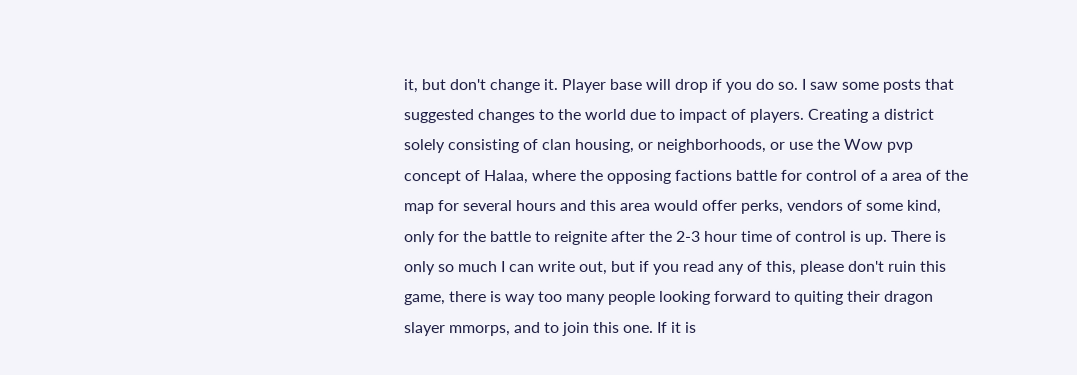it, but don't change it. Player base will drop if you do so. I saw some posts that suggested changes to the world due to impact of players. Creating a district solely consisting of clan housing, or neighborhoods, or use the Wow pvp concept of Halaa, where the opposing factions battle for control of a area of the map for several hours and this area would offer perks, vendors of some kind, only for the battle to reignite after the 2-3 hour time of control is up. There is only so much I can write out, but if you read any of this, please don't ruin this game, there is way too many people looking forward to quiting their dragon slayer mmorps, and to join this one. If it is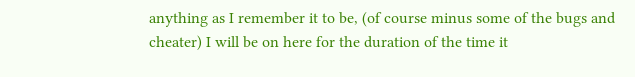anything as I remember it to be, (of course minus some of the bugs and cheater) I will be on here for the duration of the time it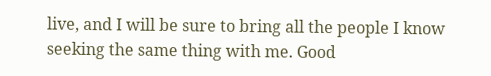live, and I will be sure to bring all the people I know seeking the same thing with me. Good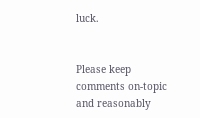luck.


Please keep comments on-topic and reasonably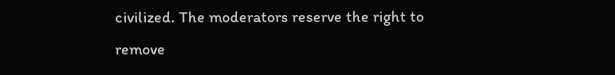civilized. The moderators reserve the right to remove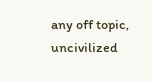any off topic, uncivilized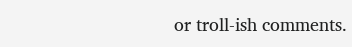or troll-ish comments.